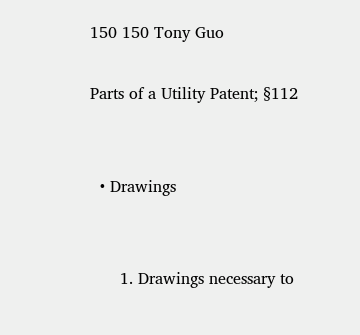150 150 Tony Guo

Parts of a Utility Patent; §112


  • Drawings


      1. Drawings necessary to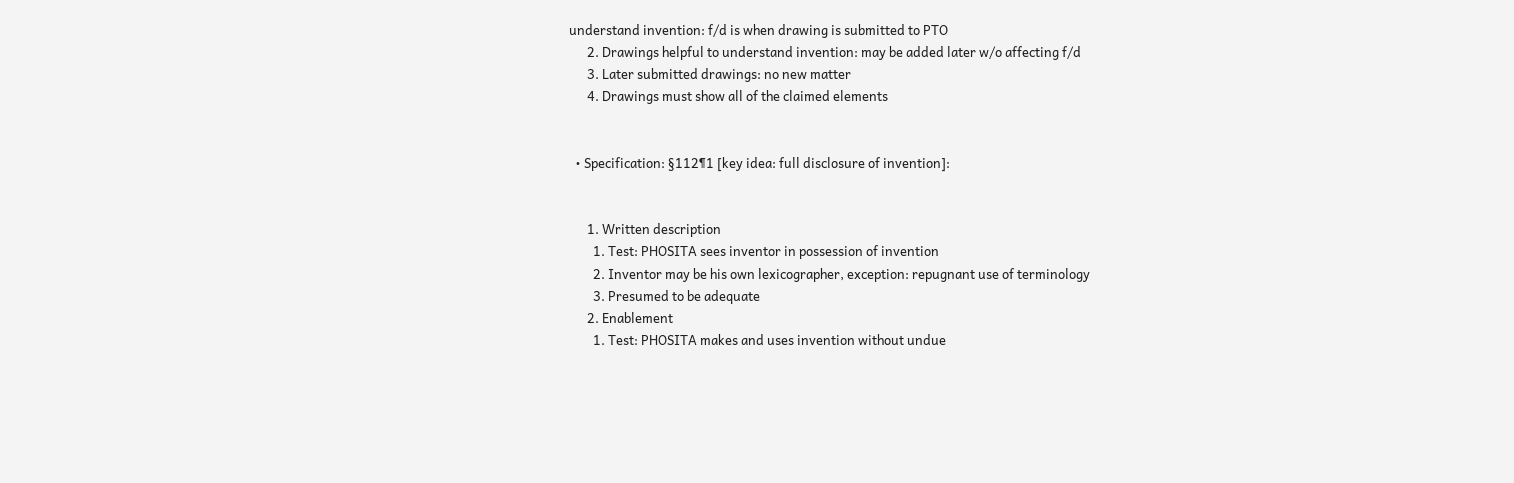understand invention: f/d is when drawing is submitted to PTO
      2. Drawings helpful to understand invention: may be added later w/o affecting f/d
      3. Later submitted drawings: no new matter
      4. Drawings must show all of the claimed elements


  • Specification: §112¶1 [key idea: full disclosure of invention]:


      1. Written description
        1. Test: PHOSITA sees inventor in possession of invention
        2. Inventor may be his own lexicographer, exception: repugnant use of terminology
        3. Presumed to be adequate
      2. Enablement
        1. Test: PHOSITA makes and uses invention without undue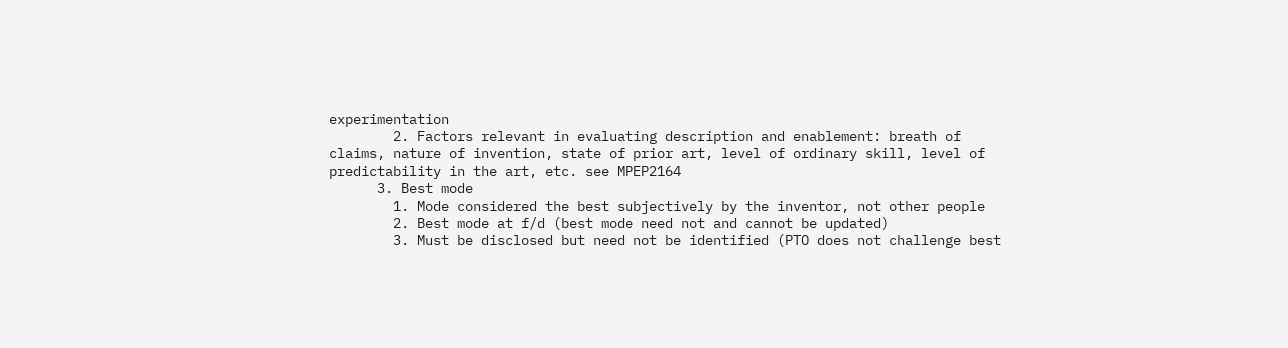experimentation
        2. Factors relevant in evaluating description and enablement: breath of claims, nature of invention, state of prior art, level of ordinary skill, level of predictability in the art, etc. see MPEP2164
      3. Best mode
        1. Mode considered the best subjectively by the inventor, not other people
        2. Best mode at f/d (best mode need not and cannot be updated)
        3. Must be disclosed but need not be identified (PTO does not challenge best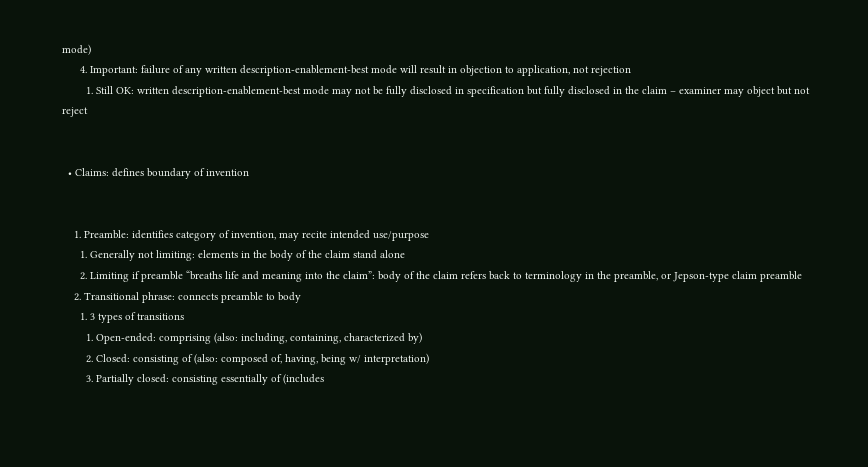mode)
      4. Important: failure of any written description-enablement-best mode will result in objection to application, not rejection
        1. Still OK: written description-enablement-best mode may not be fully disclosed in specification but fully disclosed in the claim – examiner may object but not reject


  • Claims: defines boundary of invention


    1. Preamble: identifies category of invention, may recite intended use/purpose
      1. Generally not limiting: elements in the body of the claim stand alone
      2. Limiting if preamble “breaths life and meaning into the claim”: body of the claim refers back to terminology in the preamble, or Jepson-type claim preamble
    2. Transitional phrase: connects preamble to body
      1. 3 types of transitions
        1. Open-ended: comprising (also: including, containing, characterized by)
        2. Closed: consisting of (also: composed of, having, being w/ interpretation)
        3. Partially closed: consisting essentially of (includes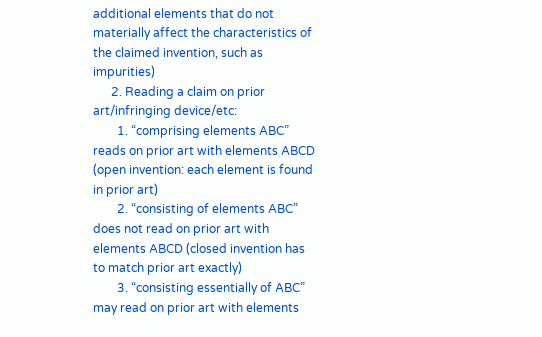additional elements that do not materially affect the characteristics of the claimed invention, such as impurities)
      2. Reading a claim on prior art/infringing device/etc:
        1. “comprising elements ABC” reads on prior art with elements ABCD (open invention: each element is found in prior art)
        2. “consisting of elements ABC” does not read on prior art with elements ABCD (closed invention has to match prior art exactly)
        3. “consisting essentially of ABC” may read on prior art with elements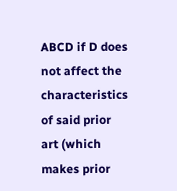ABCD if D does not affect the characteristics of said prior art (which makes prior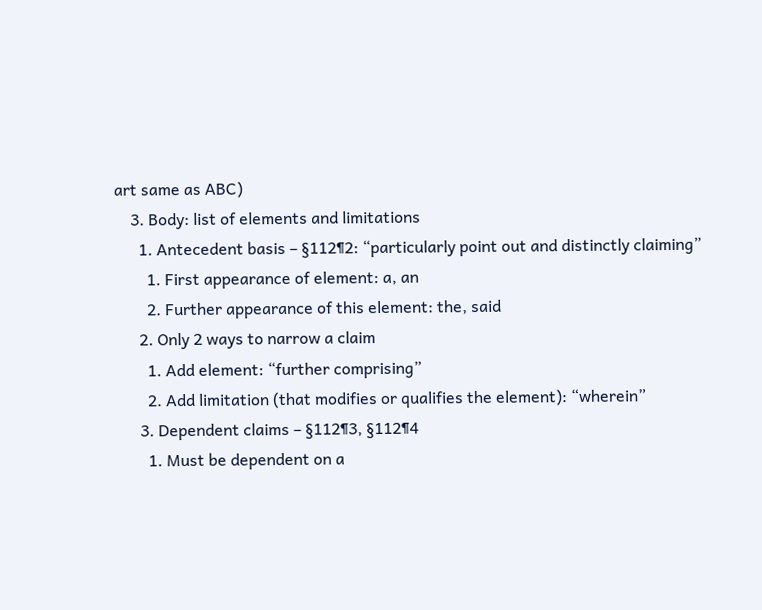art same as ABC)
    3. Body: list of elements and limitations
      1. Antecedent basis – §112¶2: “particularly point out and distinctly claiming”
        1. First appearance of element: a, an
        2. Further appearance of this element: the, said
      2. Only 2 ways to narrow a claim
        1. Add element: “further comprising”
        2. Add limitation (that modifies or qualifies the element): “wherein”
      3. Dependent claims – §112¶3, §112¶4
        1. Must be dependent on a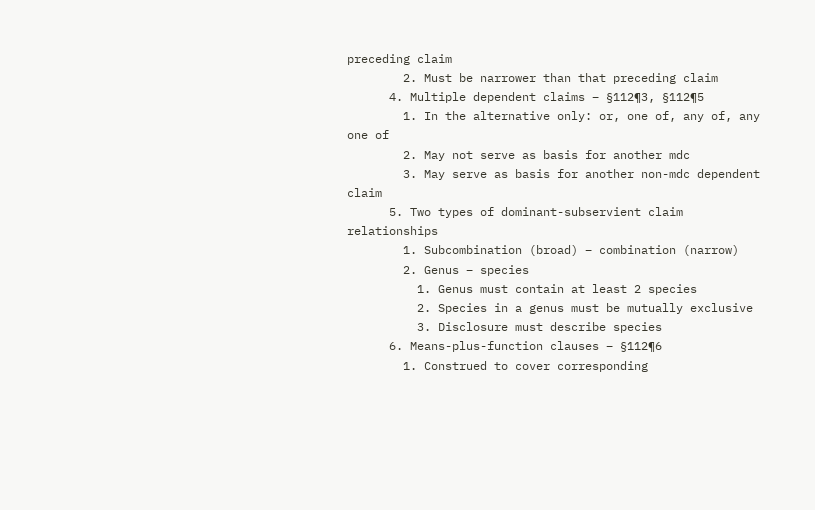preceding claim
        2. Must be narrower than that preceding claim
      4. Multiple dependent claims – §112¶3, §112¶5
        1. In the alternative only: or, one of, any of, any one of
        2. May not serve as basis for another mdc
        3. May serve as basis for another non-mdc dependent claim
      5. Two types of dominant-subservient claim relationships
        1. Subcombination (broad) – combination (narrow)
        2. Genus – species
          1. Genus must contain at least 2 species
          2. Species in a genus must be mutually exclusive
          3. Disclosure must describe species
      6. Means-plus-function clauses – §112¶6
        1. Construed to cover corresponding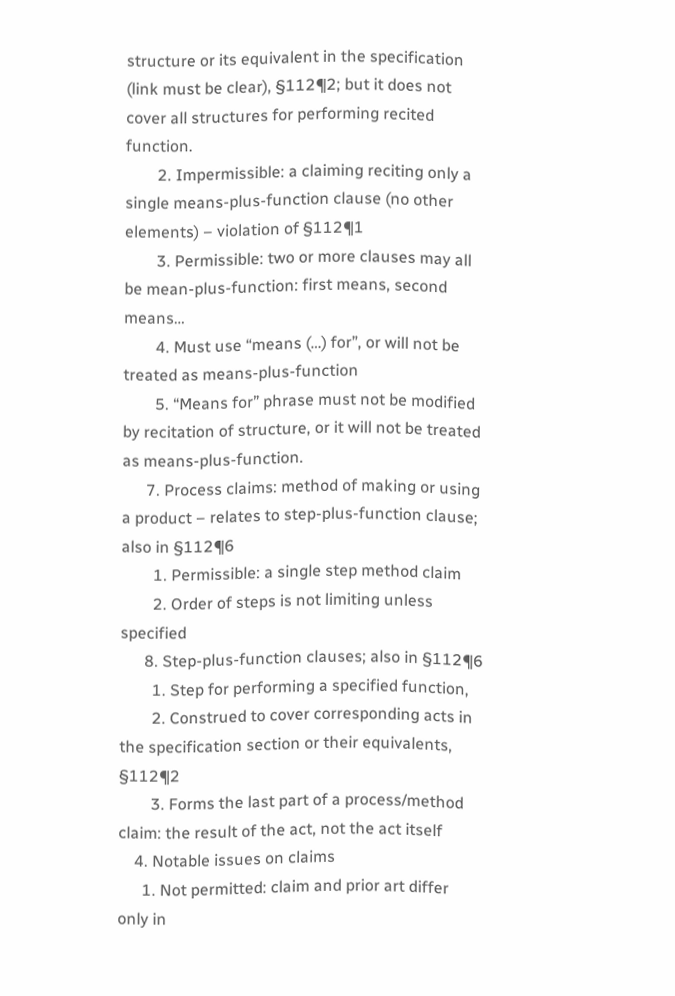structure or its equivalent in the specification (link must be clear), §112¶2; but it does not cover all structures for performing recited function.
        2. Impermissible: a claiming reciting only a single means-plus-function clause (no other elements) – violation of §112¶1
        3. Permissible: two or more clauses may all be mean-plus-function: first means, second means…
        4. Must use “means (…) for”, or will not be treated as means-plus-function
        5. “Means for” phrase must not be modified by recitation of structure, or it will not be treated as means-plus-function.
      7. Process claims: method of making or using a product – relates to step-plus-function clause; also in §112¶6
        1. Permissible: a single step method claim
        2. Order of steps is not limiting unless specified
      8. Step-plus-function clauses; also in §112¶6
        1. Step for performing a specified function,
        2. Construed to cover corresponding acts in the specification section or their equivalents, §112¶2
        3. Forms the last part of a process/method claim: the result of the act, not the act itself
    4. Notable issues on claims
      1. Not permitted: claim and prior art differ only in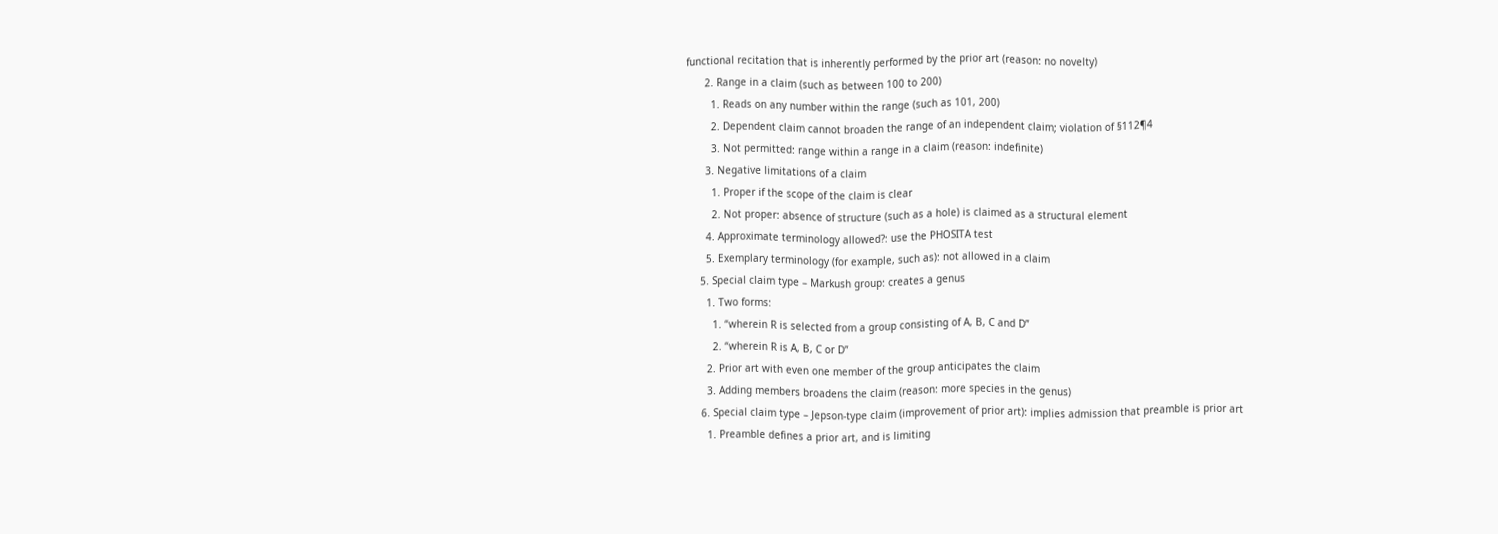functional recitation that is inherently performed by the prior art (reason: no novelty)
      2. Range in a claim (such as between 100 to 200)
        1. Reads on any number within the range (such as 101, 200)
        2. Dependent claim cannot broaden the range of an independent claim; violation of §112¶4
        3. Not permitted: range within a range in a claim (reason: indefinite)
      3. Negative limitations of a claim
        1. Proper if the scope of the claim is clear
        2. Not proper: absence of structure (such as a hole) is claimed as a structural element
      4. Approximate terminology allowed?: use the PHOSITA test
      5. Exemplary terminology (for example, such as): not allowed in a claim
    5. Special claim type – Markush group: creates a genus
      1. Two forms:
        1. “wherein R is selected from a group consisting of A, B, C and D”
        2. “wherein R is A, B, C or D”
      2. Prior art with even one member of the group anticipates the claim
      3. Adding members broadens the claim (reason: more species in the genus)
    6. Special claim type – Jepson-type claim (improvement of prior art): implies admission that preamble is prior art
      1. Preamble defines a prior art, and is limiting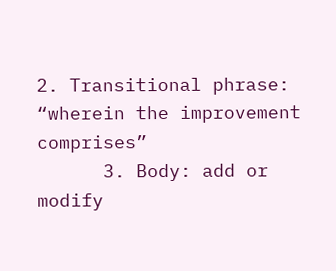2. Transitional phrase: “wherein the improvement comprises”
      3. Body: add or modify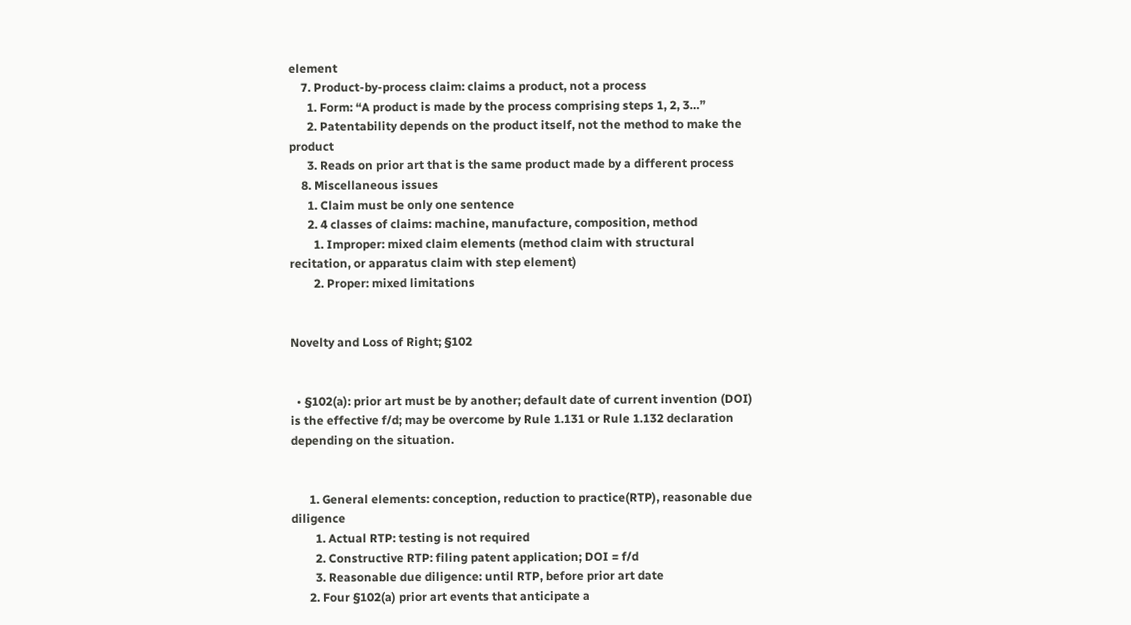element
    7. Product-by-process claim: claims a product, not a process
      1. Form: “A product is made by the process comprising steps 1, 2, 3…”
      2. Patentability depends on the product itself, not the method to make the product
      3. Reads on prior art that is the same product made by a different process
    8. Miscellaneous issues
      1. Claim must be only one sentence
      2. 4 classes of claims: machine, manufacture, composition, method
        1. Improper: mixed claim elements (method claim with structural recitation, or apparatus claim with step element)
        2. Proper: mixed limitations


Novelty and Loss of Right; §102


  • §102(a): prior art must be by another; default date of current invention (DOI) is the effective f/d; may be overcome by Rule 1.131 or Rule 1.132 declaration depending on the situation.


      1. General elements: conception, reduction to practice(RTP), reasonable due diligence
        1. Actual RTP: testing is not required
        2. Constructive RTP: filing patent application; DOI = f/d
        3. Reasonable due diligence: until RTP, before prior art date
      2. Four §102(a) prior art events that anticipate a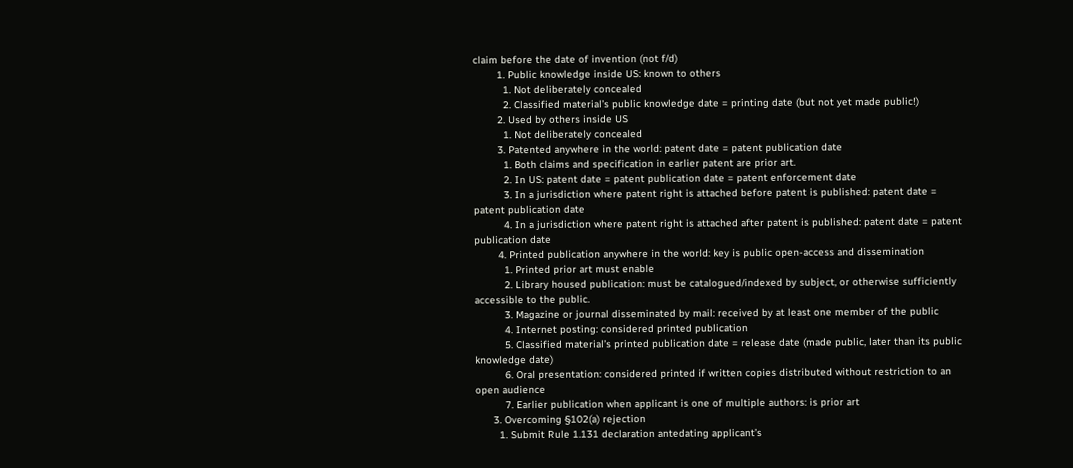claim before the date of invention (not f/d)
        1. Public knowledge inside US: known to others
          1. Not deliberately concealed
          2. Classified material’s public knowledge date = printing date (but not yet made public!)
        2. Used by others inside US
          1. Not deliberately concealed
        3. Patented anywhere in the world: patent date = patent publication date
          1. Both claims and specification in earlier patent are prior art.
          2. In US: patent date = patent publication date = patent enforcement date
          3. In a jurisdiction where patent right is attached before patent is published: patent date = patent publication date
          4. In a jurisdiction where patent right is attached after patent is published: patent date = patent publication date
        4. Printed publication anywhere in the world: key is public open-access and dissemination
          1. Printed prior art must enable
          2. Library housed publication: must be catalogued/indexed by subject, or otherwise sufficiently accessible to the public.
          3. Magazine or journal disseminated by mail: received by at least one member of the public
          4. Internet posting: considered printed publication
          5. Classified material’s printed publication date = release date (made public, later than its public knowledge date)
          6. Oral presentation: considered printed if written copies distributed without restriction to an open audience
          7. Earlier publication when applicant is one of multiple authors: is prior art
      3. Overcoming §102(a) rejection
        1. Submit Rule 1.131 declaration antedating applicant’s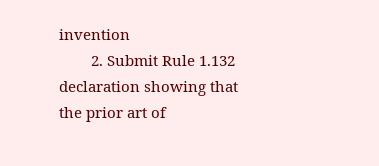invention
        2. Submit Rule 1.132 declaration showing that the prior art of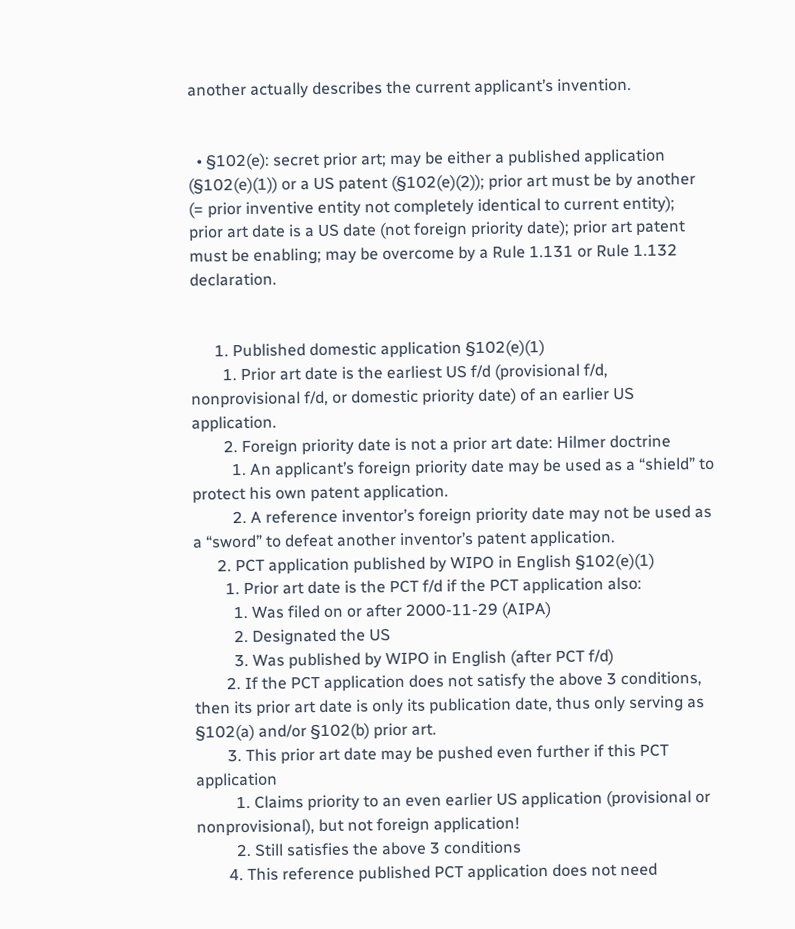another actually describes the current applicant’s invention.


  • §102(e): secret prior art; may be either a published application (§102(e)(1)) or a US patent (§102(e)(2)); prior art must be by another (= prior inventive entity not completely identical to current entity); prior art date is a US date (not foreign priority date); prior art patent must be enabling; may be overcome by a Rule 1.131 or Rule 1.132 declaration.


      1. Published domestic application §102(e)(1)
        1. Prior art date is the earliest US f/d (provisional f/d, nonprovisional f/d, or domestic priority date) of an earlier US application.
        2. Foreign priority date is not a prior art date: Hilmer doctrine
          1. An applicant’s foreign priority date may be used as a “shield” to protect his own patent application.
          2. A reference inventor’s foreign priority date may not be used as a “sword” to defeat another inventor’s patent application.
      2. PCT application published by WIPO in English §102(e)(1)
        1. Prior art date is the PCT f/d if the PCT application also:
          1. Was filed on or after 2000-11-29 (AIPA)
          2. Designated the US
          3. Was published by WIPO in English (after PCT f/d)
        2. If the PCT application does not satisfy the above 3 conditions, then its prior art date is only its publication date, thus only serving as §102(a) and/or §102(b) prior art.
        3. This prior art date may be pushed even further if this PCT application
          1. Claims priority to an even earlier US application (provisional or nonprovisional), but not foreign application!
          2. Still satisfies the above 3 conditions
        4. This reference published PCT application does not need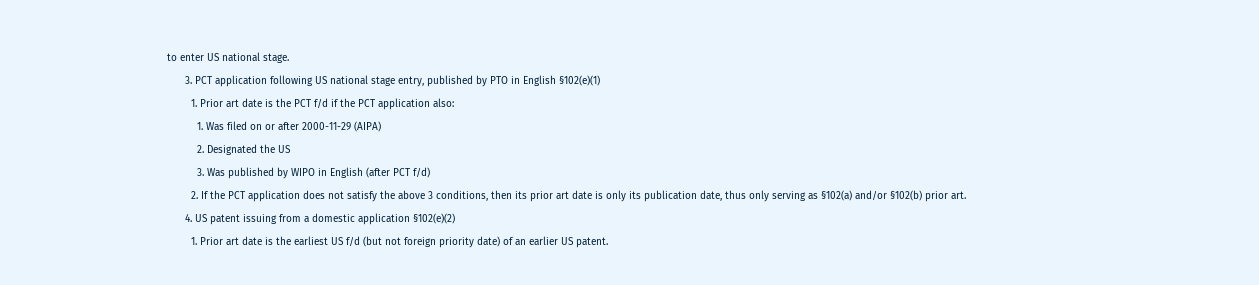to enter US national stage.
      3. PCT application following US national stage entry, published by PTO in English §102(e)(1)
        1. Prior art date is the PCT f/d if the PCT application also:
          1. Was filed on or after 2000-11-29 (AIPA)
          2. Designated the US
          3. Was published by WIPO in English (after PCT f/d)
        2. If the PCT application does not satisfy the above 3 conditions, then its prior art date is only its publication date, thus only serving as §102(a) and/or §102(b) prior art.
      4. US patent issuing from a domestic application §102(e)(2)
        1. Prior art date is the earliest US f/d (but not foreign priority date) of an earlier US patent.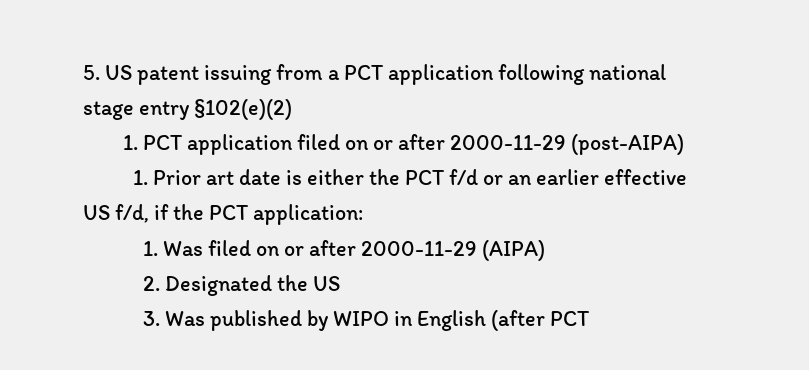5. US patent issuing from a PCT application following national stage entry §102(e)(2)
        1. PCT application filed on or after 2000-11-29 (post-AIPA)
          1. Prior art date is either the PCT f/d or an earlier effective US f/d, if the PCT application:
            1. Was filed on or after 2000-11-29 (AIPA)
            2. Designated the US
            3. Was published by WIPO in English (after PCT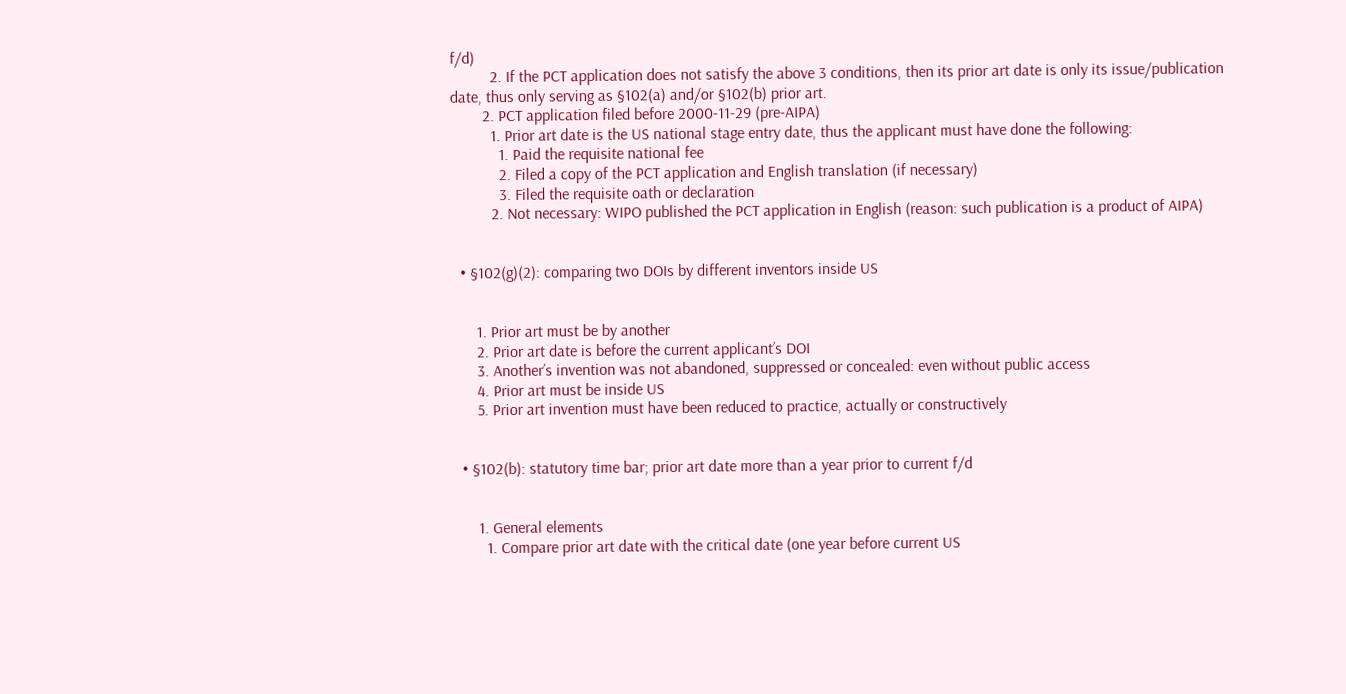f/d)
          2. If the PCT application does not satisfy the above 3 conditions, then its prior art date is only its issue/publication date, thus only serving as §102(a) and/or §102(b) prior art.
        2. PCT application filed before 2000-11-29 (pre-AIPA)
          1. Prior art date is the US national stage entry date, thus the applicant must have done the following:
            1. Paid the requisite national fee
            2. Filed a copy of the PCT application and English translation (if necessary)
            3. Filed the requisite oath or declaration
          2. Not necessary: WIPO published the PCT application in English (reason: such publication is a product of AIPA)


  • §102(g)(2): comparing two DOIs by different inventors inside US


      1. Prior art must be by another
      2. Prior art date is before the current applicant’s DOI
      3. Another’s invention was not abandoned, suppressed or concealed: even without public access
      4. Prior art must be inside US
      5. Prior art invention must have been reduced to practice, actually or constructively


  • §102(b): statutory time bar; prior art date more than a year prior to current f/d


      1. General elements
        1. Compare prior art date with the critical date (one year before current US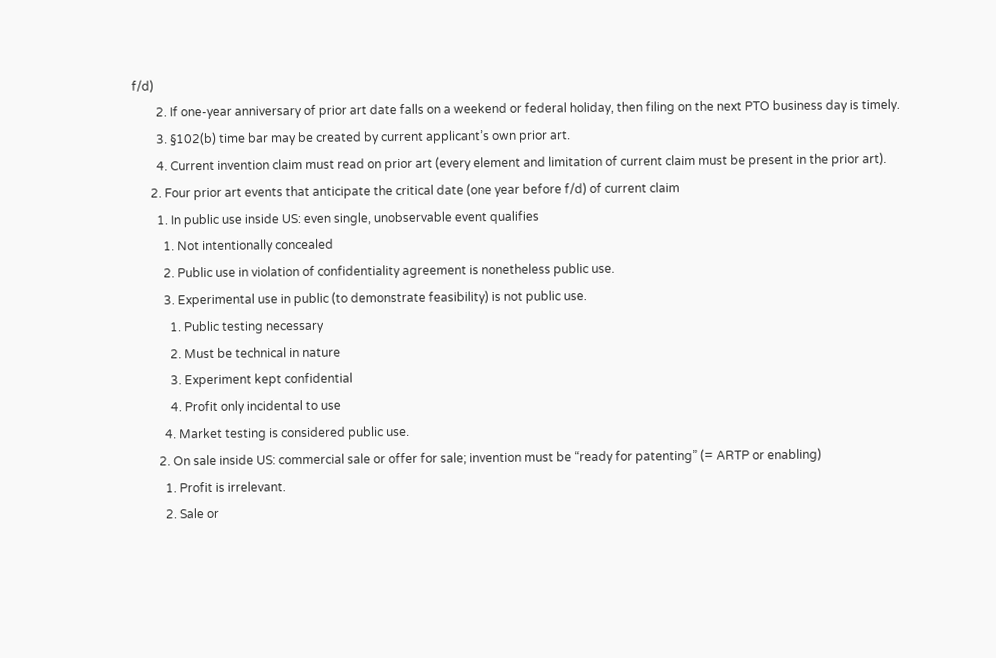f/d)
        2. If one-year anniversary of prior art date falls on a weekend or federal holiday, then filing on the next PTO business day is timely.
        3. §102(b) time bar may be created by current applicant’s own prior art.
        4. Current invention claim must read on prior art (every element and limitation of current claim must be present in the prior art).
      2. Four prior art events that anticipate the critical date (one year before f/d) of current claim
        1. In public use inside US: even single, unobservable event qualifies
          1. Not intentionally concealed
          2. Public use in violation of confidentiality agreement is nonetheless public use.
          3. Experimental use in public (to demonstrate feasibility) is not public use.
            1. Public testing necessary
            2. Must be technical in nature
            3. Experiment kept confidential
            4. Profit only incidental to use
          4. Market testing is considered public use.
        2. On sale inside US: commercial sale or offer for sale; invention must be “ready for patenting” (= ARTP or enabling)
          1. Profit is irrelevant.
          2. Sale or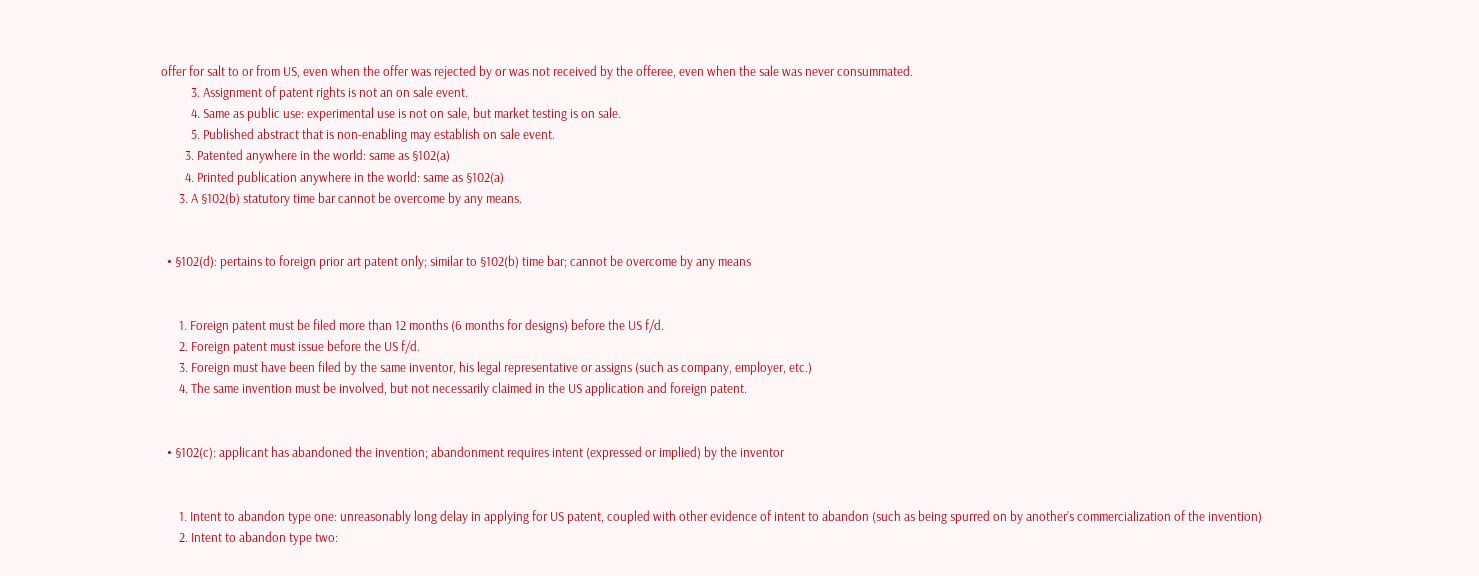offer for salt to or from US, even when the offer was rejected by or was not received by the offeree, even when the sale was never consummated.
          3. Assignment of patent rights is not an on sale event.
          4. Same as public use: experimental use is not on sale, but market testing is on sale.
          5. Published abstract that is non-enabling may establish on sale event.
        3. Patented anywhere in the world: same as §102(a)
        4. Printed publication anywhere in the world: same as §102(a)
      3. A §102(b) statutory time bar cannot be overcome by any means.


  • §102(d): pertains to foreign prior art patent only; similar to §102(b) time bar; cannot be overcome by any means


      1. Foreign patent must be filed more than 12 months (6 months for designs) before the US f/d.
      2. Foreign patent must issue before the US f/d.
      3. Foreign must have been filed by the same inventor, his legal representative or assigns (such as company, employer, etc.)
      4. The same invention must be involved, but not necessarily claimed in the US application and foreign patent.


  • §102(c): applicant has abandoned the invention; abandonment requires intent (expressed or implied) by the inventor


      1. Intent to abandon type one: unreasonably long delay in applying for US patent, coupled with other evidence of intent to abandon (such as being spurred on by another’s commercialization of the invention)
      2. Intent to abandon type two: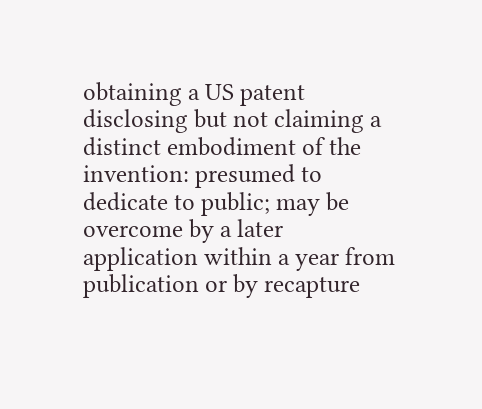obtaining a US patent disclosing but not claiming a distinct embodiment of the invention: presumed to dedicate to public; may be overcome by a later application within a year from publication or by recapture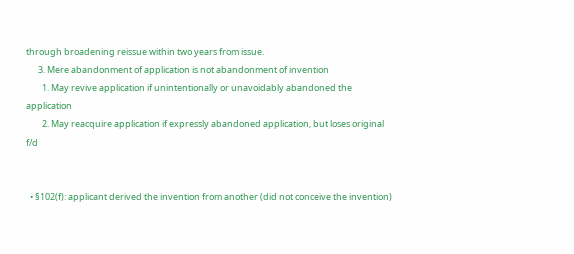through broadening reissue within two years from issue.
      3. Mere abandonment of application is not abandonment of invention
        1. May revive application if unintentionally or unavoidably abandoned the application
        2. May reacquire application if expressly abandoned application, but loses original f/d


  • §102(f): applicant derived the invention from another (did not conceive the invention)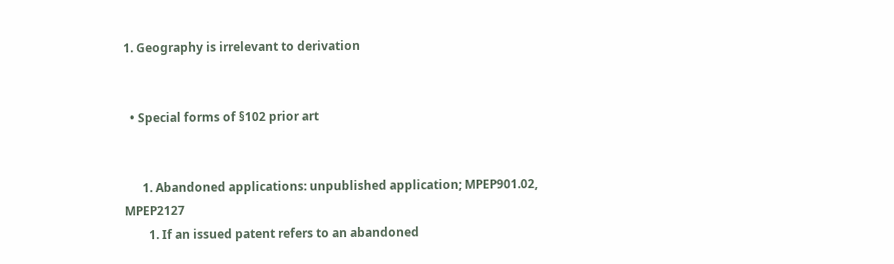1. Geography is irrelevant to derivation


  • Special forms of §102 prior art


      1. Abandoned applications: unpublished application; MPEP901.02, MPEP2127
        1. If an issued patent refers to an abandoned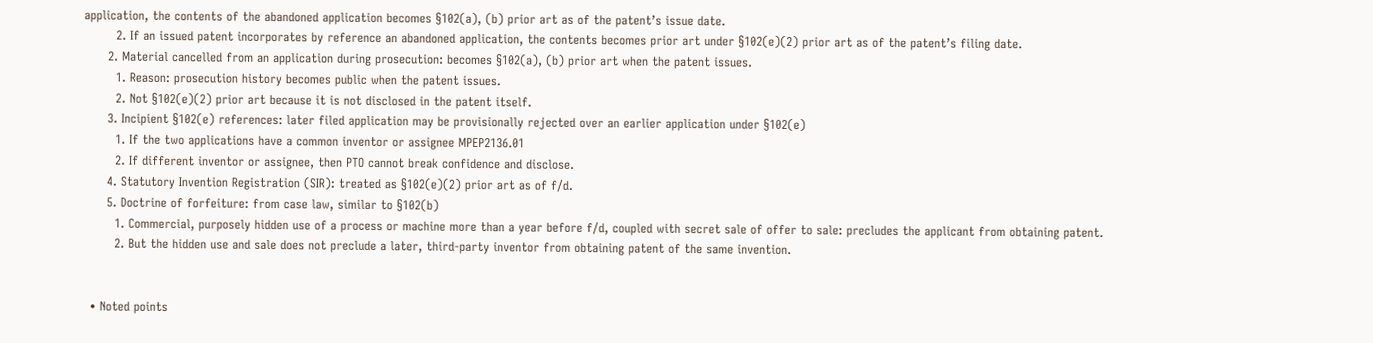application, the contents of the abandoned application becomes §102(a), (b) prior art as of the patent’s issue date.
        2. If an issued patent incorporates by reference an abandoned application, the contents becomes prior art under §102(e)(2) prior art as of the patent’s filing date.
      2. Material cancelled from an application during prosecution: becomes §102(a), (b) prior art when the patent issues.
        1. Reason: prosecution history becomes public when the patent issues.
        2. Not §102(e)(2) prior art because it is not disclosed in the patent itself.
      3. Incipient §102(e) references: later filed application may be provisionally rejected over an earlier application under §102(e)
        1. If the two applications have a common inventor or assignee MPEP2136.01
        2. If different inventor or assignee, then PTO cannot break confidence and disclose.
      4. Statutory Invention Registration (SIR): treated as §102(e)(2) prior art as of f/d.
      5. Doctrine of forfeiture: from case law, similar to §102(b)
        1. Commercial, purposely hidden use of a process or machine more than a year before f/d, coupled with secret sale of offer to sale: precludes the applicant from obtaining patent.
        2. But the hidden use and sale does not preclude a later, third-party inventor from obtaining patent of the same invention.


  • Noted points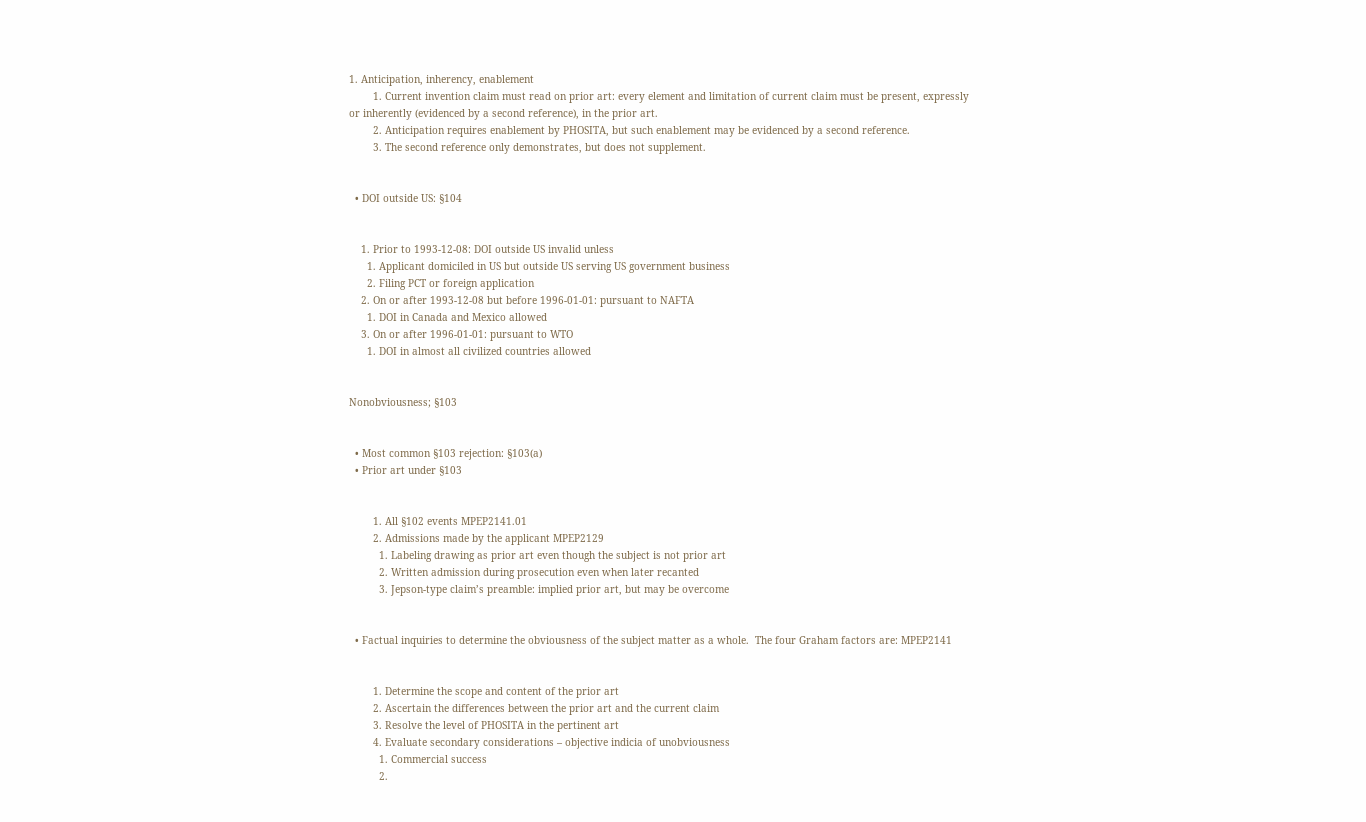1. Anticipation, inherency, enablement
        1. Current invention claim must read on prior art: every element and limitation of current claim must be present, expressly or inherently (evidenced by a second reference), in the prior art.
        2. Anticipation requires enablement by PHOSITA, but such enablement may be evidenced by a second reference.
        3. The second reference only demonstrates, but does not supplement.


  • DOI outside US: §104


    1. Prior to 1993-12-08: DOI outside US invalid unless
      1. Applicant domiciled in US but outside US serving US government business
      2. Filing PCT or foreign application
    2. On or after 1993-12-08 but before 1996-01-01: pursuant to NAFTA
      1. DOI in Canada and Mexico allowed
    3. On or after 1996-01-01: pursuant to WTO
      1. DOI in almost all civilized countries allowed


Nonobviousness; §103


  • Most common §103 rejection: §103(a)
  • Prior art under §103


        1. All §102 events MPEP2141.01
        2. Admissions made by the applicant MPEP2129
          1. Labeling drawing as prior art even though the subject is not prior art
          2. Written admission during prosecution even when later recanted
          3. Jepson-type claim’s preamble: implied prior art, but may be overcome


  • Factual inquiries to determine the obviousness of the subject matter as a whole.  The four Graham factors are: MPEP2141


        1. Determine the scope and content of the prior art
        2. Ascertain the differences between the prior art and the current claim
        3. Resolve the level of PHOSITA in the pertinent art
        4. Evaluate secondary considerations – objective indicia of unobviousness
          1. Commercial success
          2.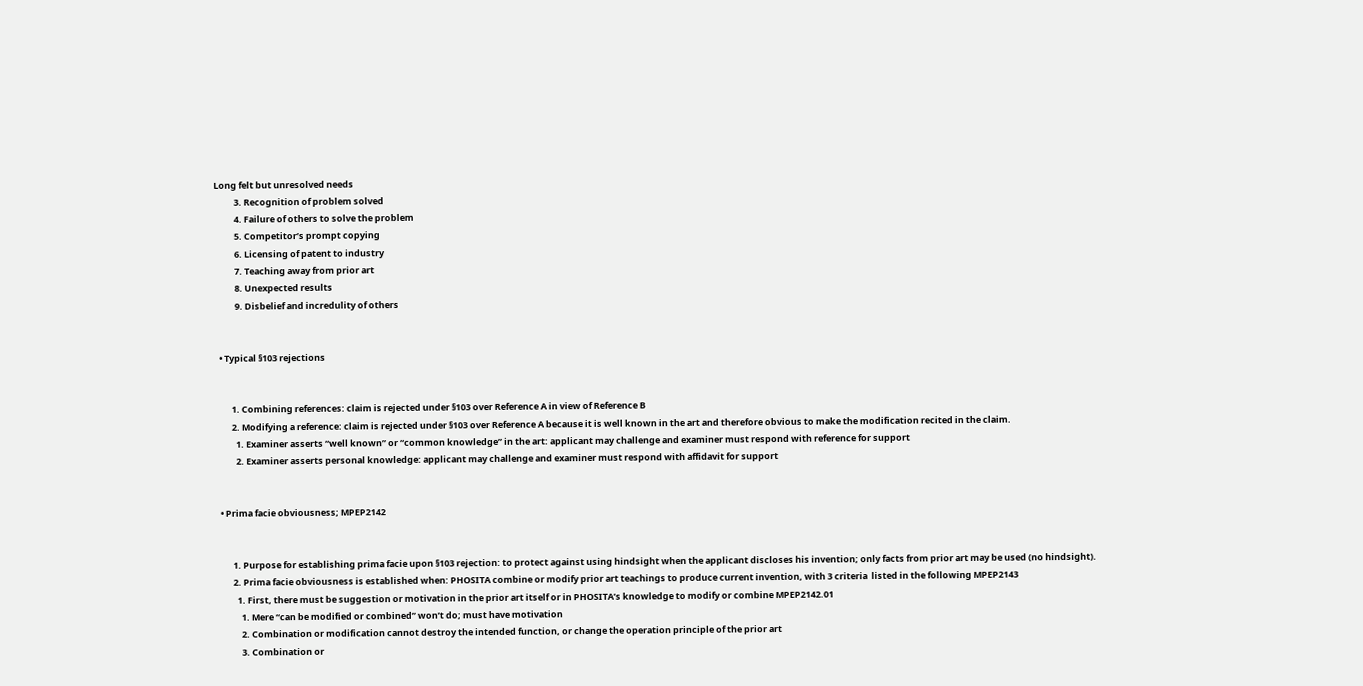Long felt but unresolved needs
          3. Recognition of problem solved
          4. Failure of others to solve the problem
          5. Competitor’s prompt copying
          6. Licensing of patent to industry
          7. Teaching away from prior art
          8. Unexpected results
          9. Disbelief and incredulity of others


  • Typical §103 rejections


        1. Combining references: claim is rejected under §103 over Reference A in view of Reference B
        2. Modifying a reference: claim is rejected under §103 over Reference A because it is well known in the art and therefore obvious to make the modification recited in the claim.
          1. Examiner asserts “well known” or “common knowledge” in the art: applicant may challenge and examiner must respond with reference for support
          2. Examiner asserts personal knowledge: applicant may challenge and examiner must respond with affidavit for support


  • Prima facie obviousness; MPEP2142


        1. Purpose for establishing prima facie upon §103 rejection: to protect against using hindsight when the applicant discloses his invention; only facts from prior art may be used (no hindsight).
        2. Prima facie obviousness is established when: PHOSITA combine or modify prior art teachings to produce current invention, with 3 criteria  listed in the following MPEP2143
          1. First, there must be suggestion or motivation in the prior art itself or in PHOSITA’s knowledge to modify or combine MPEP2142.01
            1. Mere “can be modified or combined” won’t do; must have motivation
            2. Combination or modification cannot destroy the intended function, or change the operation principle of the prior art
            3. Combination or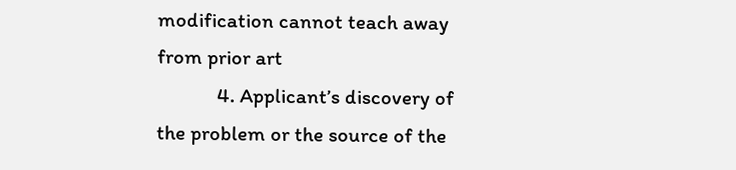modification cannot teach away from prior art
            4. Applicant’s discovery of the problem or the source of the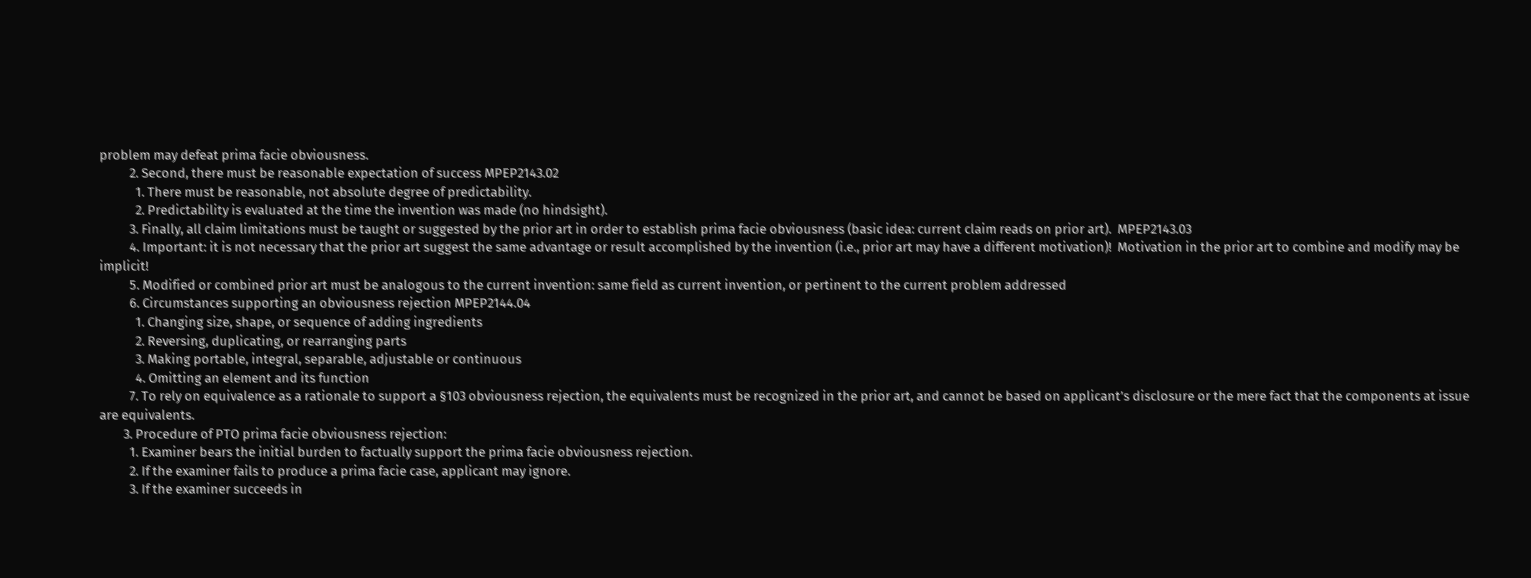problem may defeat prima facie obviousness.
          2. Second, there must be reasonable expectation of success MPEP2143.02
            1. There must be reasonable, not absolute degree of predictability.
            2. Predictability is evaluated at the time the invention was made (no hindsight).
          3. Finally, all claim limitations must be taught or suggested by the prior art in order to establish prima facie obviousness (basic idea: current claim reads on prior art).  MPEP2143.03
          4. Important: it is not necessary that the prior art suggest the same advantage or result accomplished by the invention (i.e., prior art may have a different motivation)!  Motivation in the prior art to combine and modify may be implicit!
          5. Modified or combined prior art must be analogous to the current invention: same field as current invention, or pertinent to the current problem addressed
          6. Circumstances supporting an obviousness rejection MPEP2144.04
            1. Changing size, shape, or sequence of adding ingredients
            2. Reversing, duplicating, or rearranging parts
            3. Making portable, integral, separable, adjustable or continuous
            4. Omitting an element and its function
          7. To rely on equivalence as a rationale to support a §103 obviousness rejection, the equivalents must be recognized in the prior art, and cannot be based on applicant’s disclosure or the mere fact that the components at issue are equivalents.
        3. Procedure of PTO prima facie obviousness rejection:
          1. Examiner bears the initial burden to factually support the prima facie obviousness rejection.
          2. If the examiner fails to produce a prima facie case, applicant may ignore.
          3. If the examiner succeeds in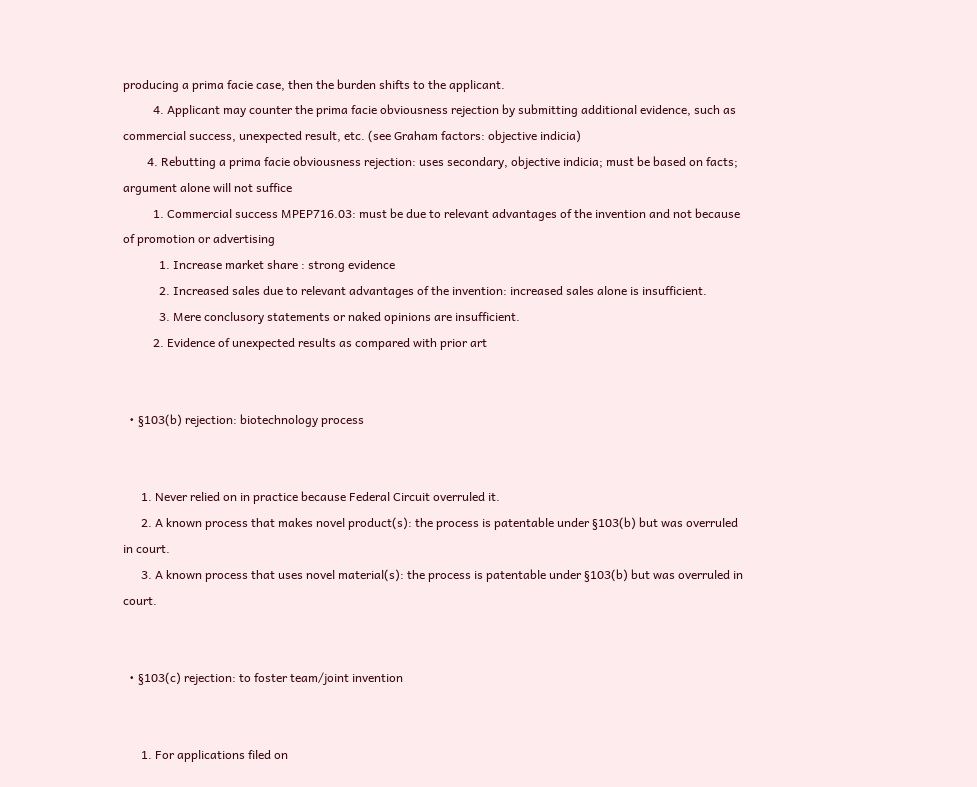producing a prima facie case, then the burden shifts to the applicant.
          4. Applicant may counter the prima facie obviousness rejection by submitting additional evidence, such as commercial success, unexpected result, etc. (see Graham factors: objective indicia)
        4. Rebutting a prima facie obviousness rejection: uses secondary, objective indicia; must be based on facts; argument alone will not suffice
          1. Commercial success MPEP716.03: must be due to relevant advantages of the invention and not because of promotion or advertising
            1. Increase market share : strong evidence
            2. Increased sales due to relevant advantages of the invention: increased sales alone is insufficient.
            3. Mere conclusory statements or naked opinions are insufficient.
          2. Evidence of unexpected results as compared with prior art


  • §103(b) rejection: biotechnology process


      1. Never relied on in practice because Federal Circuit overruled it.
      2. A known process that makes novel product(s): the process is patentable under §103(b) but was overruled in court.
      3. A known process that uses novel material(s): the process is patentable under §103(b) but was overruled in court.


  • §103(c) rejection: to foster team/joint invention


      1. For applications filed on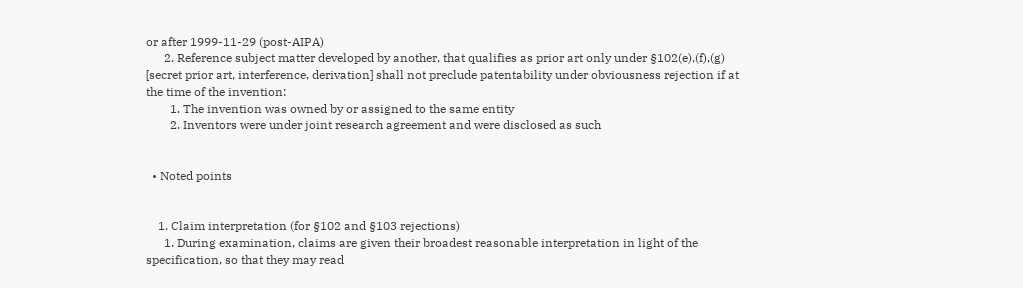or after 1999-11-29 (post-AIPA)
      2. Reference subject matter developed by another, that qualifies as prior art only under §102(e),(f),(g) [secret prior art, interference, derivation] shall not preclude patentability under obviousness rejection if at the time of the invention:
        1. The invention was owned by or assigned to the same entity
        2. Inventors were under joint research agreement and were disclosed as such


  • Noted points


    1. Claim interpretation (for §102 and §103 rejections)
      1. During examination, claims are given their broadest reasonable interpretation in light of the specification, so that they may read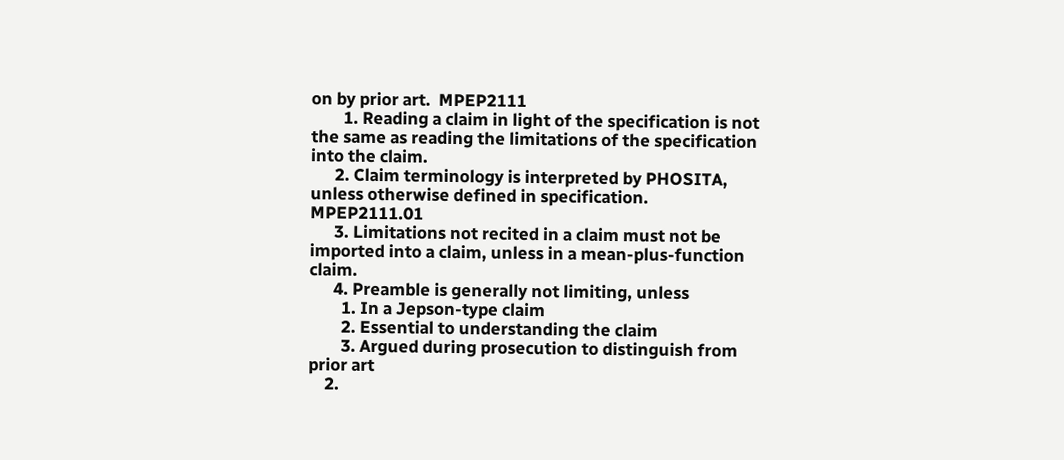on by prior art.  MPEP2111
        1. Reading a claim in light of the specification is not the same as reading the limitations of the specification into the claim.
      2. Claim terminology is interpreted by PHOSITA, unless otherwise defined in specification.  MPEP2111.01
      3. Limitations not recited in a claim must not be imported into a claim, unless in a mean-plus-function claim.
      4. Preamble is generally not limiting, unless
        1. In a Jepson-type claim
        2. Essential to understanding the claim
        3. Argued during prosecution to distinguish from prior art
    2.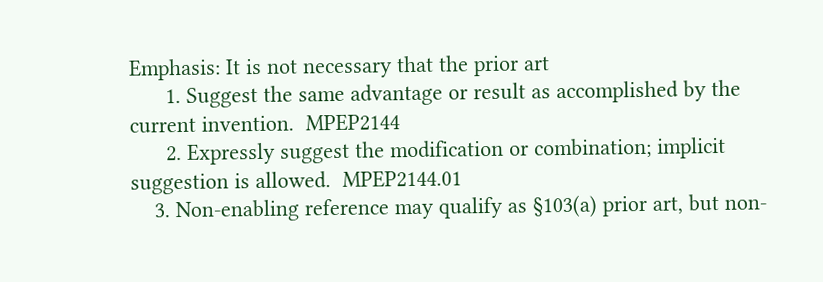Emphasis: It is not necessary that the prior art
      1. Suggest the same advantage or result as accomplished by the current invention.  MPEP2144
      2. Expressly suggest the modification or combination; implicit suggestion is allowed.  MPEP2144.01
    3. Non-enabling reference may qualify as §103(a) prior art, but non-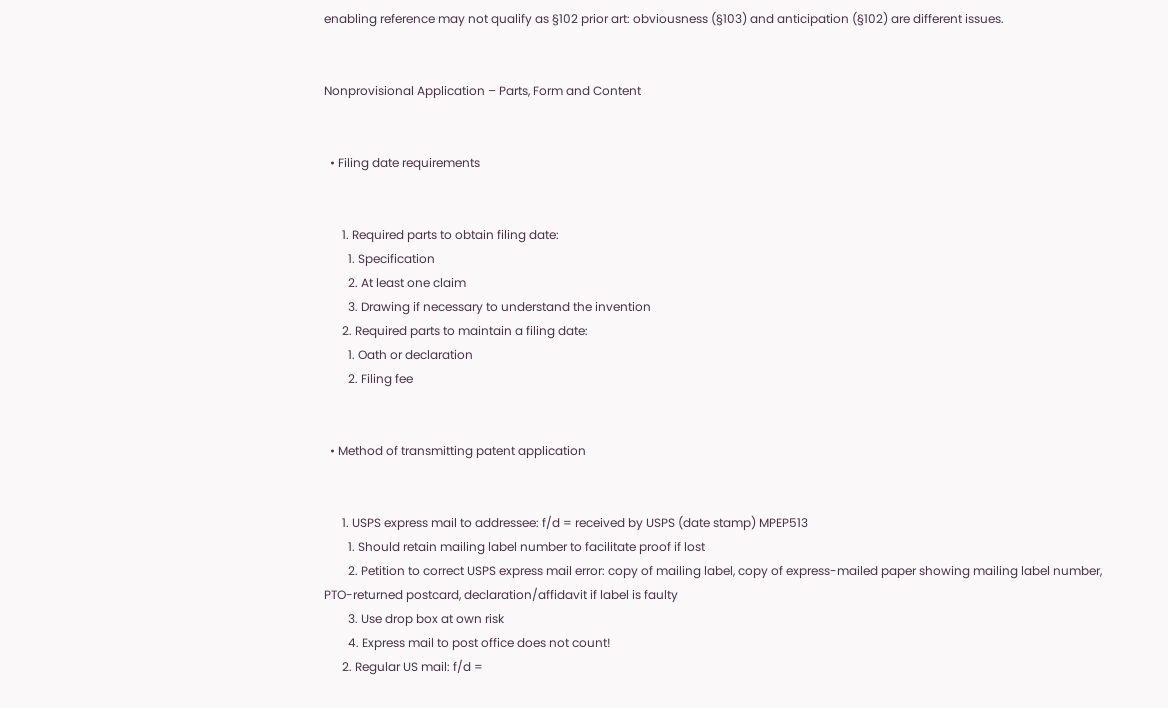enabling reference may not qualify as §102 prior art: obviousness (§103) and anticipation (§102) are different issues.


Nonprovisional Application – Parts, Form and Content


  • Filing date requirements


      1. Required parts to obtain filing date:
        1. Specification
        2. At least one claim
        3. Drawing if necessary to understand the invention
      2. Required parts to maintain a filing date:
        1. Oath or declaration
        2. Filing fee


  • Method of transmitting patent application


      1. USPS express mail to addressee: f/d = received by USPS (date stamp) MPEP513
        1. Should retain mailing label number to facilitate proof if lost
        2. Petition to correct USPS express mail error: copy of mailing label, copy of express-mailed paper showing mailing label number, PTO-returned postcard, declaration/affidavit if label is faulty
        3. Use drop box at own risk
        4. Express mail to post office does not count!
      2. Regular US mail: f/d =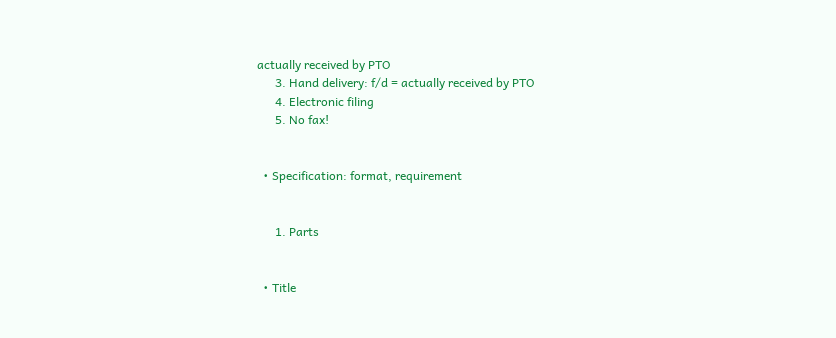actually received by PTO
      3. Hand delivery: f/d = actually received by PTO
      4. Electronic filing
      5. No fax!


  • Specification: format, requirement


      1. Parts


  • Title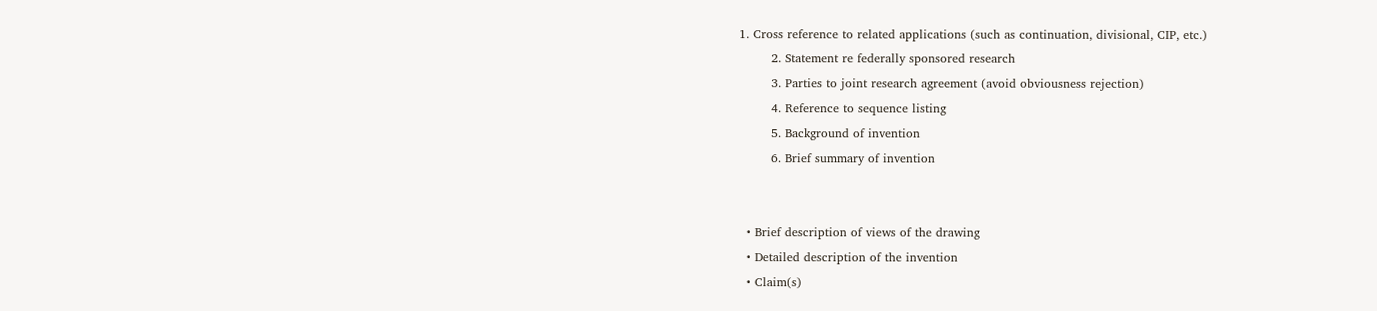1. Cross reference to related applications (such as continuation, divisional, CIP, etc.)
        2. Statement re federally sponsored research
        3. Parties to joint research agreement (avoid obviousness rejection)
        4. Reference to sequence listing
        5. Background of invention
        6. Brief summary of invention


  • Brief description of views of the drawing
  • Detailed description of the invention
  • Claim(s)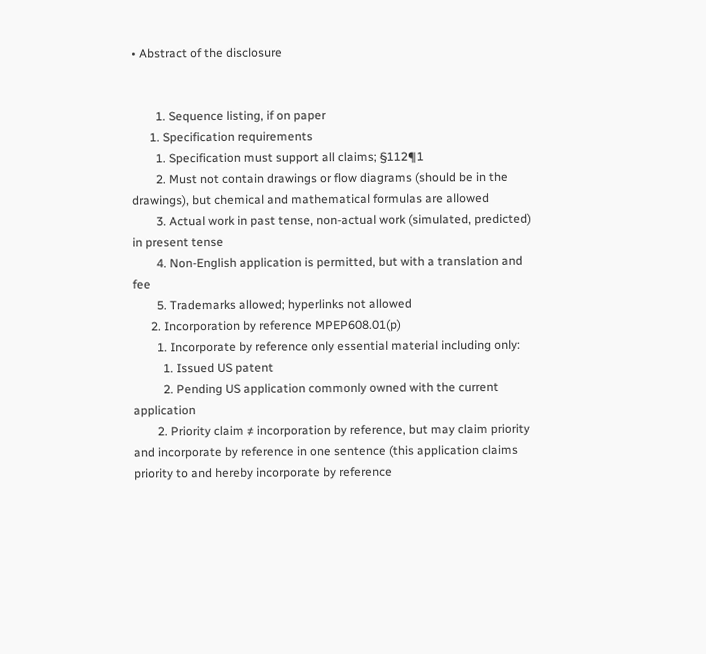• Abstract of the disclosure


        1. Sequence listing, if on paper
      1. Specification requirements
        1. Specification must support all claims; §112¶1
        2. Must not contain drawings or flow diagrams (should be in the drawings), but chemical and mathematical formulas are allowed
        3. Actual work in past tense, non-actual work (simulated, predicted) in present tense
        4. Non-English application is permitted, but with a translation and fee
        5. Trademarks allowed; hyperlinks not allowed
      2. Incorporation by reference MPEP608.01(p)
        1. Incorporate by reference only essential material including only:
          1. Issued US patent
          2. Pending US application commonly owned with the current application
        2. Priority claim ≠ incorporation by reference, but may claim priority and incorporate by reference in one sentence (this application claims priority to and hereby incorporate by reference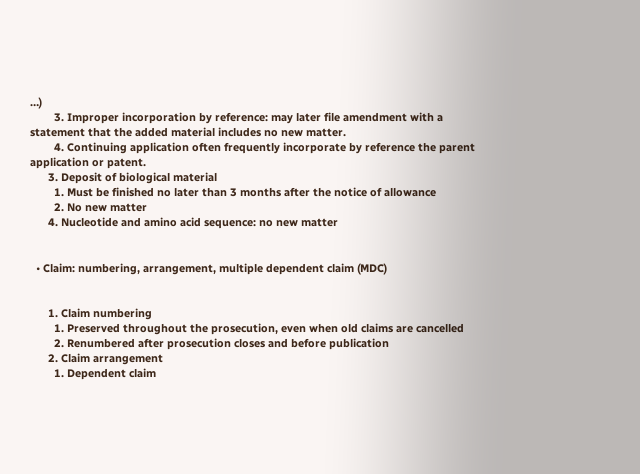…)
        3. Improper incorporation by reference: may later file amendment with a statement that the added material includes no new matter.
        4. Continuing application often frequently incorporate by reference the parent application or patent.
      3. Deposit of biological material
        1. Must be finished no later than 3 months after the notice of allowance
        2. No new matter
      4. Nucleotide and amino acid sequence: no new matter


  • Claim: numbering, arrangement, multiple dependent claim (MDC)


      1. Claim numbering
        1. Preserved throughout the prosecution, even when old claims are cancelled
        2. Renumbered after prosecution closes and before publication
      2. Claim arrangement
        1. Dependent claim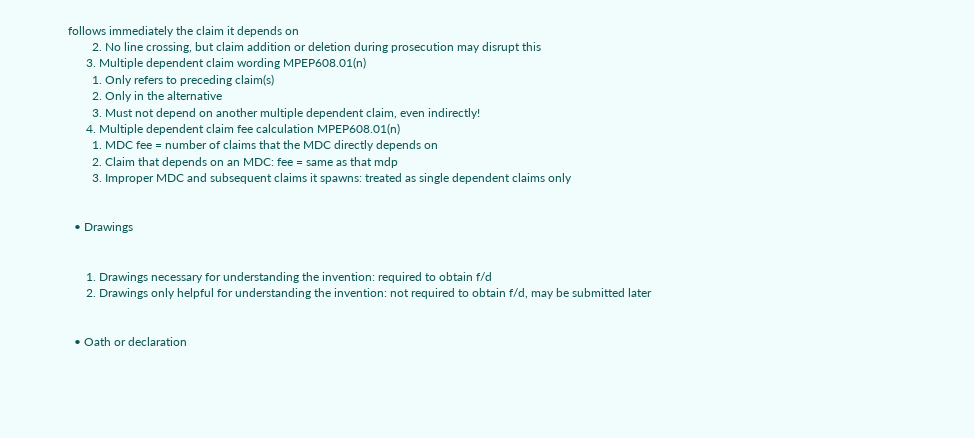follows immediately the claim it depends on
        2. No line crossing, but claim addition or deletion during prosecution may disrupt this
      3. Multiple dependent claim wording MPEP608.01(n)
        1. Only refers to preceding claim(s)
        2. Only in the alternative
        3. Must not depend on another multiple dependent claim, even indirectly!
      4. Multiple dependent claim fee calculation MPEP608.01(n)
        1. MDC fee = number of claims that the MDC directly depends on
        2. Claim that depends on an MDC: fee = same as that mdp
        3. Improper MDC and subsequent claims it spawns: treated as single dependent claims only


  • Drawings


      1. Drawings necessary for understanding the invention: required to obtain f/d
      2. Drawings only helpful for understanding the invention: not required to obtain f/d, may be submitted later


  • Oath or declaration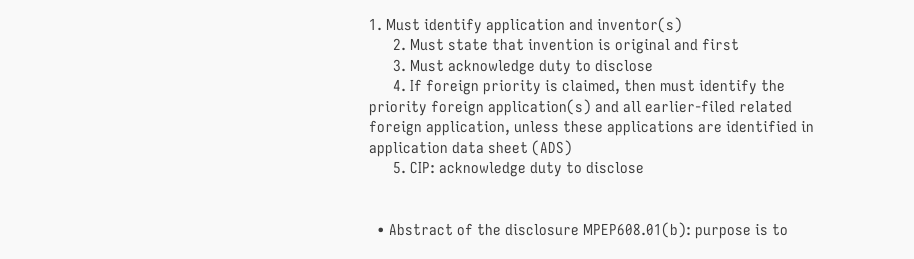1. Must identify application and inventor(s)
      2. Must state that invention is original and first
      3. Must acknowledge duty to disclose
      4. If foreign priority is claimed, then must identify the priority foreign application(s) and all earlier-filed related foreign application, unless these applications are identified in application data sheet (ADS)
      5. CIP: acknowledge duty to disclose


  • Abstract of the disclosure MPEP608.01(b): purpose is to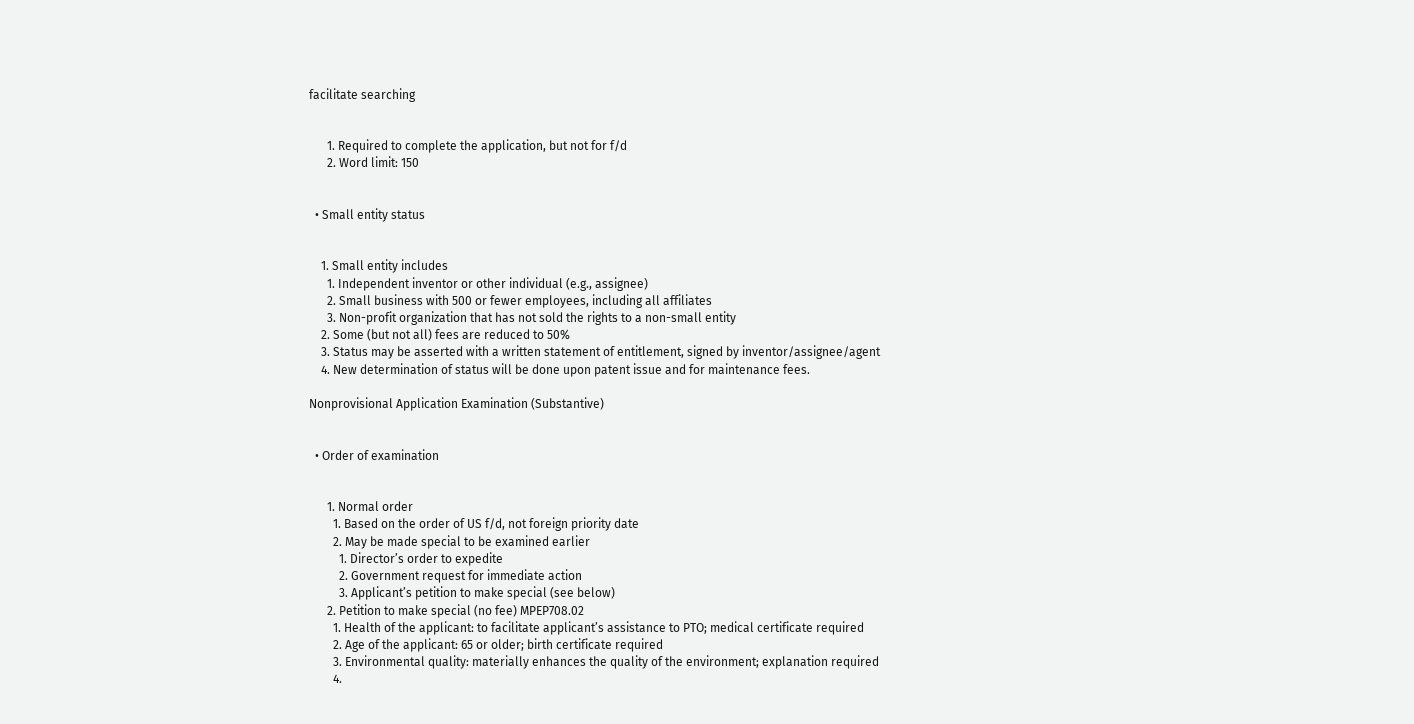facilitate searching


      1. Required to complete the application, but not for f/d
      2. Word limit: 150


  • Small entity status


    1. Small entity includes
      1. Independent inventor or other individual (e.g., assignee)
      2. Small business with 500 or fewer employees, including all affiliates
      3. Non-profit organization that has not sold the rights to a non-small entity
    2. Some (but not all) fees are reduced to 50%
    3. Status may be asserted with a written statement of entitlement, signed by inventor/assignee/agent
    4. New determination of status will be done upon patent issue and for maintenance fees.

Nonprovisional Application Examination (Substantive)


  • Order of examination


      1. Normal order
        1. Based on the order of US f/d, not foreign priority date
        2. May be made special to be examined earlier
          1. Director’s order to expedite
          2. Government request for immediate action
          3. Applicant’s petition to make special (see below)
      2. Petition to make special (no fee) MPEP708.02
        1. Health of the applicant: to facilitate applicant’s assistance to PTO; medical certificate required
        2. Age of the applicant: 65 or older; birth certificate required
        3. Environmental quality: materially enhances the quality of the environment; explanation required
        4.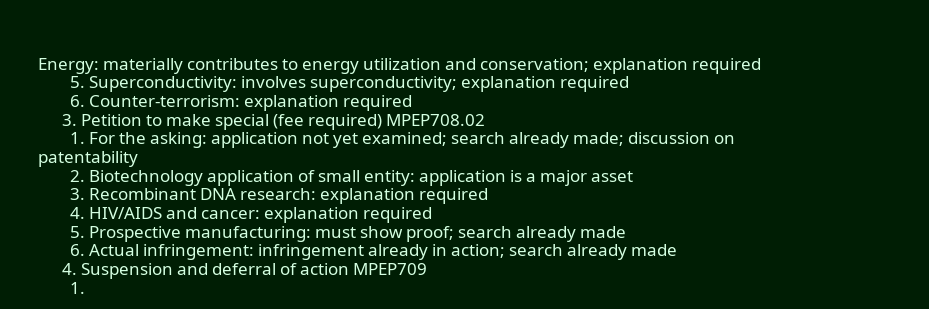Energy: materially contributes to energy utilization and conservation; explanation required
        5. Superconductivity: involves superconductivity; explanation required
        6. Counter-terrorism: explanation required
      3. Petition to make special (fee required) MPEP708.02
        1. For the asking: application not yet examined; search already made; discussion on patentability
        2. Biotechnology application of small entity: application is a major asset
        3. Recombinant DNA research: explanation required
        4. HIV/AIDS and cancer: explanation required
        5. Prospective manufacturing: must show proof; search already made
        6. Actual infringement: infringement already in action; search already made
      4. Suspension and deferral of action MPEP709
        1.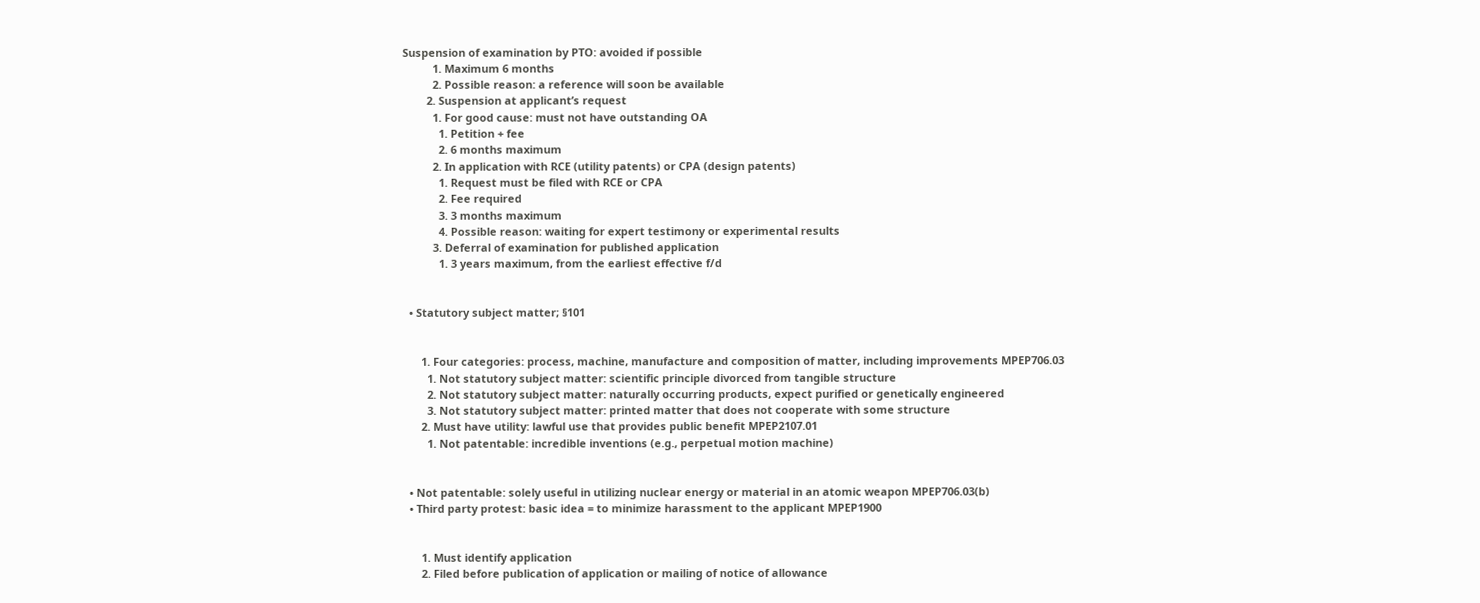Suspension of examination by PTO: avoided if possible
          1. Maximum 6 months
          2. Possible reason: a reference will soon be available
        2. Suspension at applicant’s request
          1. For good cause: must not have outstanding OA
            1. Petition + fee
            2. 6 months maximum
          2. In application with RCE (utility patents) or CPA (design patents)
            1. Request must be filed with RCE or CPA
            2. Fee required
            3. 3 months maximum
            4. Possible reason: waiting for expert testimony or experimental results
          3. Deferral of examination for published application
            1. 3 years maximum, from the earliest effective f/d


  • Statutory subject matter; §101


      1. Four categories: process, machine, manufacture and composition of matter, including improvements MPEP706.03
        1. Not statutory subject matter: scientific principle divorced from tangible structure
        2. Not statutory subject matter: naturally occurring products, expect purified or genetically engineered
        3. Not statutory subject matter: printed matter that does not cooperate with some structure
      2. Must have utility: lawful use that provides public benefit MPEP2107.01
        1. Not patentable: incredible inventions (e.g., perpetual motion machine)


  • Not patentable: solely useful in utilizing nuclear energy or material in an atomic weapon MPEP706.03(b)
  • Third party protest: basic idea = to minimize harassment to the applicant MPEP1900


      1. Must identify application
      2. Filed before publication of application or mailing of notice of allowance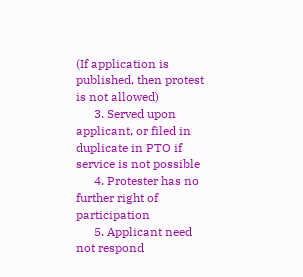(If application is published, then protest is not allowed)
      3. Served upon applicant, or filed in duplicate in PTO if service is not possible
      4. Protester has no further right of participation
      5. Applicant need not respond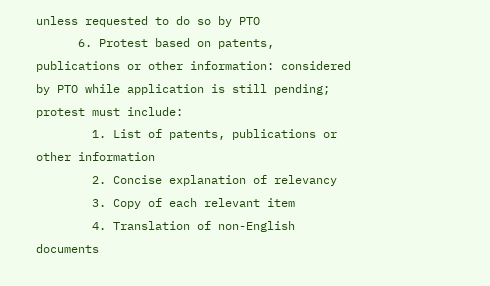unless requested to do so by PTO
      6. Protest based on patents, publications or other information: considered by PTO while application is still pending; protest must include:
        1. List of patents, publications or other information
        2. Concise explanation of relevancy
        3. Copy of each relevant item
        4. Translation of non-English documents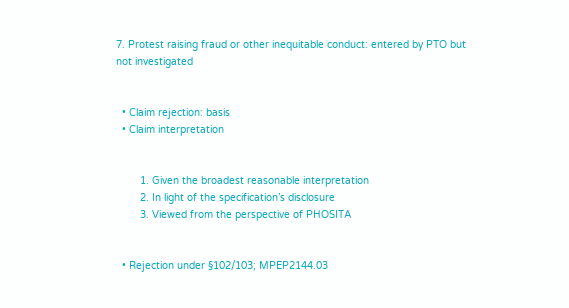7. Protest raising fraud or other inequitable conduct: entered by PTO but not investigated


  • Claim rejection: basis
  • Claim interpretation


        1. Given the broadest reasonable interpretation
        2. In light of the specification’s disclosure
        3. Viewed from the perspective of PHOSITA


  • Rejection under §102/103; MPEP2144.03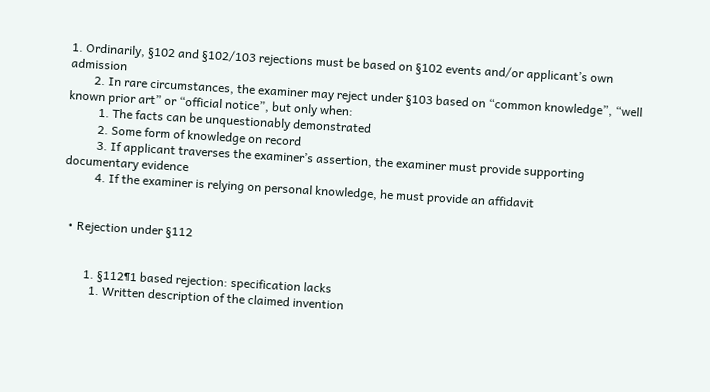1. Ordinarily, §102 and §102/103 rejections must be based on §102 events and/or applicant’s own admission
        2. In rare circumstances, the examiner may reject under §103 based on “common knowledge”, “well known prior art” or “official notice”, but only when:
          1. The facts can be unquestionably demonstrated
          2. Some form of knowledge on record
          3. If applicant traverses the examiner’s assertion, the examiner must provide supporting documentary evidence
          4. If the examiner is relying on personal knowledge, he must provide an affidavit


  • Rejection under §112


        1. §112¶1 based rejection: specification lacks
          1. Written description of the claimed invention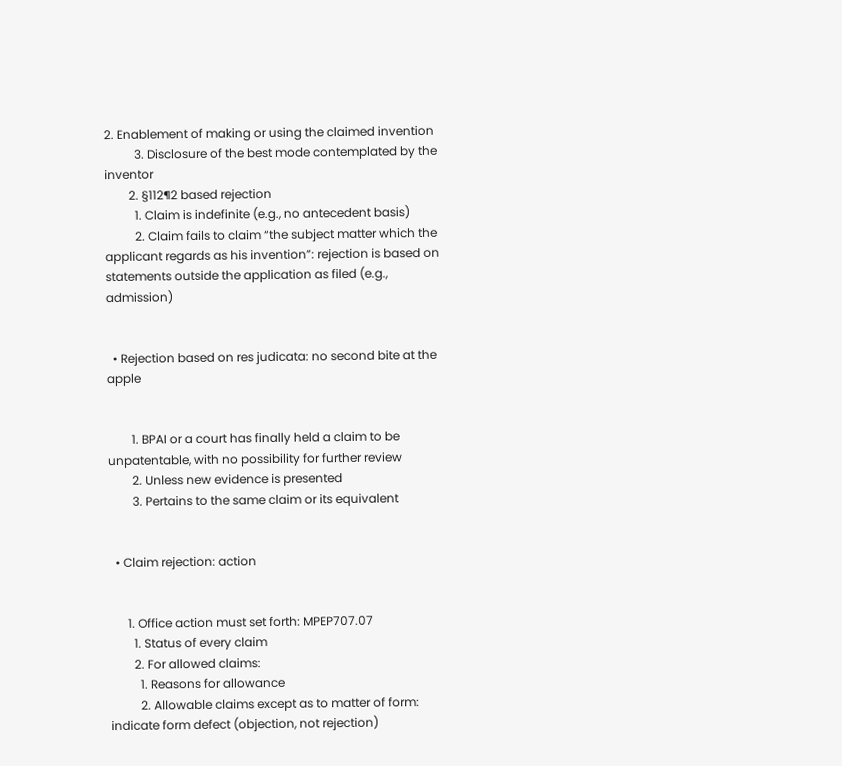2. Enablement of making or using the claimed invention
          3. Disclosure of the best mode contemplated by the inventor
        2. §112¶2 based rejection
          1. Claim is indefinite (e.g., no antecedent basis)
          2. Claim fails to claim “the subject matter which the applicant regards as his invention”: rejection is based on statements outside the application as filed (e.g., admission)


  • Rejection based on res judicata: no second bite at the apple


        1. BPAI or a court has finally held a claim to be unpatentable, with no possibility for further review
        2. Unless new evidence is presented
        3. Pertains to the same claim or its equivalent


  • Claim rejection: action


      1. Office action must set forth: MPEP707.07
        1. Status of every claim
        2. For allowed claims:
          1. Reasons for allowance
          2. Allowable claims except as to matter of form: indicate form defect (objection, not rejection)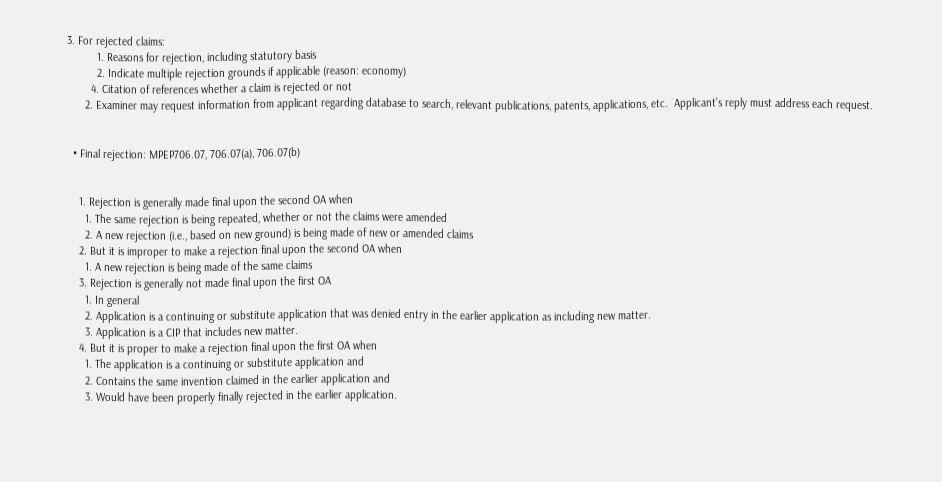3. For rejected claims:
          1. Reasons for rejection, including statutory basis
          2. Indicate multiple rejection grounds if applicable (reason: economy)
        4. Citation of references whether a claim is rejected or not
      2. Examiner may request information from applicant regarding database to search, relevant publications, patents, applications, etc.  Applicant’s reply must address each request.


  • Final rejection: MPEP706.07, 706.07(a), 706.07(b)


    1. Rejection is generally made final upon the second OA when
      1. The same rejection is being repeated, whether or not the claims were amended
      2. A new rejection (i.e., based on new ground) is being made of new or amended claims
    2. But it is improper to make a rejection final upon the second OA when
      1. A new rejection is being made of the same claims
    3. Rejection is generally not made final upon the first OA
      1. In general
      2. Application is a continuing or substitute application that was denied entry in the earlier application as including new matter.
      3. Application is a CIP that includes new matter.
    4. But it is proper to make a rejection final upon the first OA when
      1. The application is a continuing or substitute application and
      2. Contains the same invention claimed in the earlier application and
      3. Would have been properly finally rejected in the earlier application.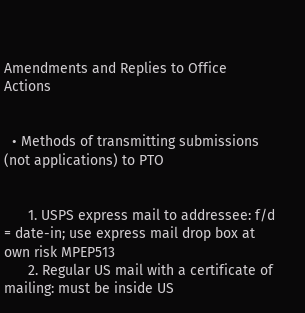Amendments and Replies to Office Actions


  • Methods of transmitting submissions (not applications) to PTO


      1. USPS express mail to addressee: f/d = date-in; use express mail drop box at own risk MPEP513
      2. Regular US mail with a certificate of mailing: must be inside US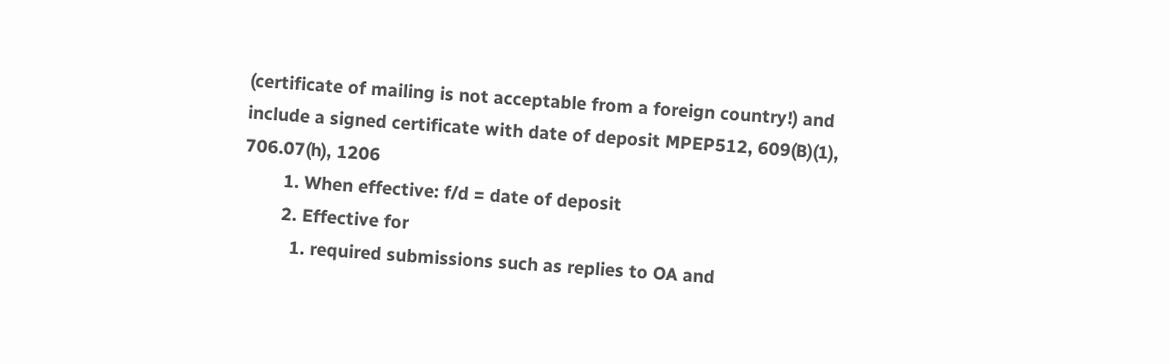(certificate of mailing is not acceptable from a foreign country!) and include a signed certificate with date of deposit MPEP512, 609(B)(1), 706.07(h), 1206
        1. When effective: f/d = date of deposit
        2. Effective for
          1. required submissions such as replies to OA and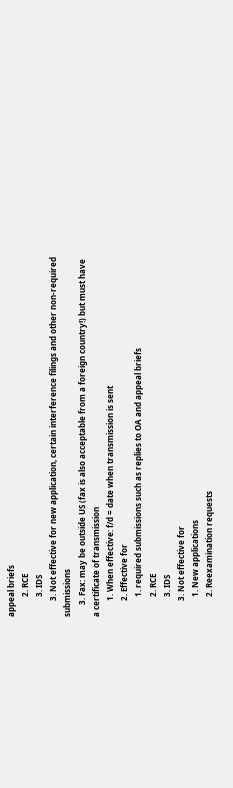appeal briefs
          2. RCE
          3. IDS
        3. Not effective for new application, certain interference filings and other non-required submissions
      3. Fax: may be outside US (fax is also acceptable from a foreign country!) but must have a certificate of transmission
        1. When effective: f/d = date when transmission is sent
        2. Effective for
          1. required submissions such as replies to OA and appeal briefs
          2. RCE
          3. IDS
        3. Not effective for
          1. New applications
          2. Reexamination requests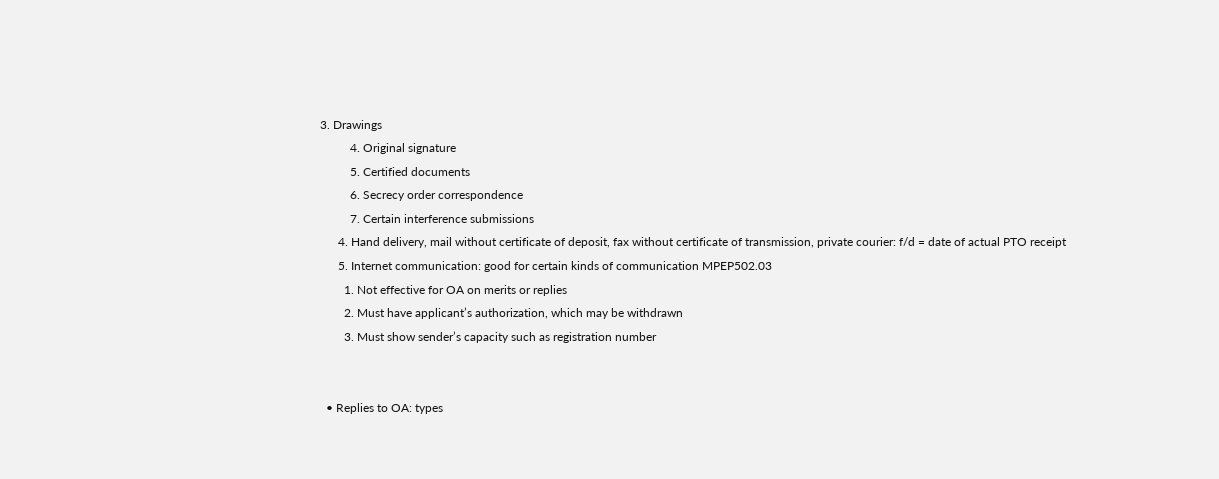3. Drawings
          4. Original signature
          5. Certified documents
          6. Secrecy order correspondence
          7. Certain interference submissions
      4. Hand delivery, mail without certificate of deposit, fax without certificate of transmission, private courier: f/d = date of actual PTO receipt
      5. Internet communication: good for certain kinds of communication MPEP502.03
        1. Not effective for OA on merits or replies
        2. Must have applicant’s authorization, which may be withdrawn
        3. Must show sender’s capacity such as registration number


  • Replies to OA: types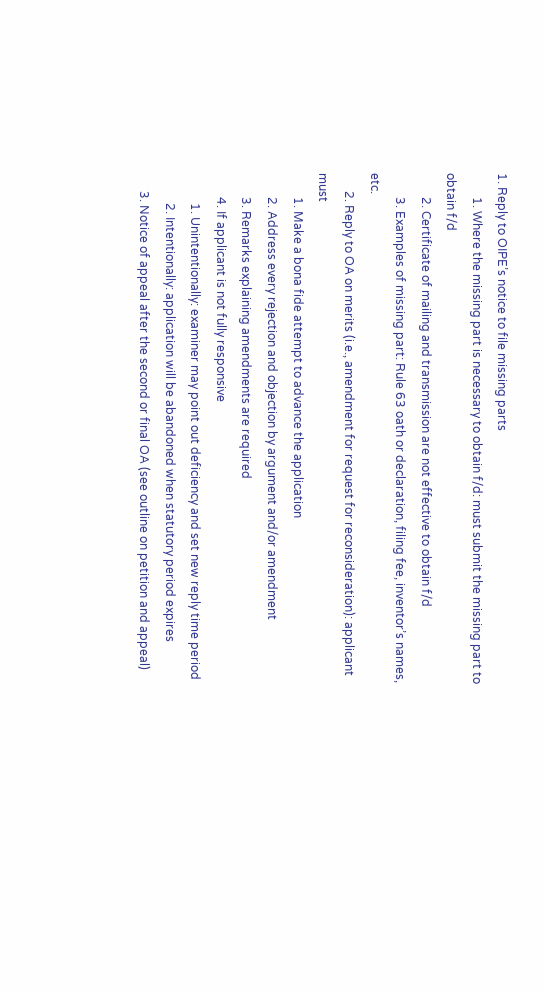1. Reply to OIPE’s notice to file missing parts
        1. Where the missing part is necessary to obtain f/d: must submit the missing part to obtain f/d
        2. Certificate of mailing and transmission are not effective to obtain f/d
        3. Examples of missing part: Rule 63 oath or declaration, filing fee, inventor’s names, etc.
      2. Reply to OA on merits (i.e., amendment for request for reconsideration): applicant must
        1. Make a bona fide attempt to advance the application
        2. Address every rejection and objection by argument and/or amendment
        3. Remarks explaining amendments are required
        4. If applicant is not fully responsive
          1. Unintentionally: examiner may point out deficiency and set new reply time period
          2. Intentionally: application will be abandoned when statutory period expires
      3. Notice of appeal after the second or final OA (see outline on petition and appeal)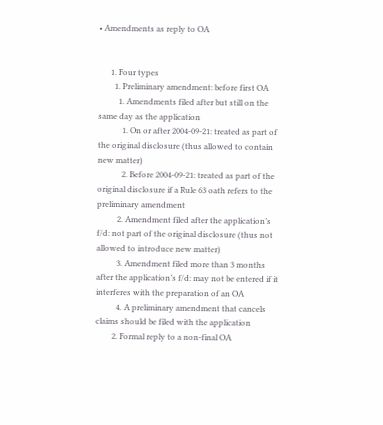• Amendments as reply to OA


      1. Four types
        1. Preliminary amendment: before first OA
          1. Amendments filed after but still on the same day as the application
            1. On or after 2004-09-21: treated as part of the original disclosure (thus allowed to contain new matter)
            2. Before 2004-09-21: treated as part of the original disclosure if a Rule 63 oath refers to the preliminary amendment
          2. Amendment filed after the application’s f/d: not part of the original disclosure (thus not allowed to introduce new matter)
          3. Amendment filed more than 3 months after the application’s f/d: may not be entered if it interferes with the preparation of an OA
          4. A preliminary amendment that cancels claims should be filed with the application
        2. Formal reply to a non-final OA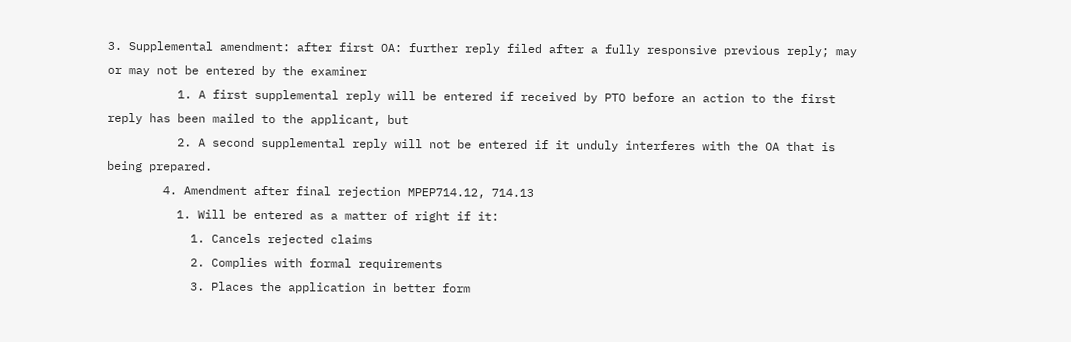3. Supplemental amendment: after first OA: further reply filed after a fully responsive previous reply; may or may not be entered by the examiner
          1. A first supplemental reply will be entered if received by PTO before an action to the first reply has been mailed to the applicant, but
          2. A second supplemental reply will not be entered if it unduly interferes with the OA that is being prepared.
        4. Amendment after final rejection MPEP714.12, 714.13
          1. Will be entered as a matter of right if it:
            1. Cancels rejected claims
            2. Complies with formal requirements
            3. Places the application in better form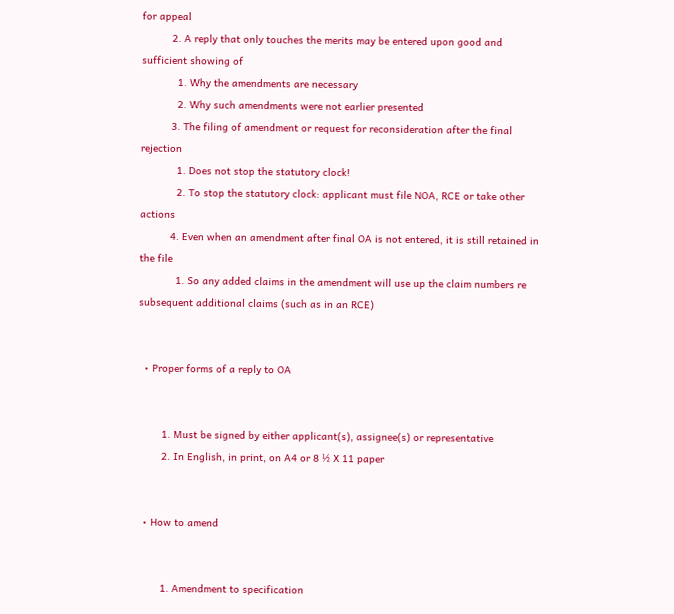for appeal
          2. A reply that only touches the merits may be entered upon good and sufficient showing of
            1. Why the amendments are necessary
            2. Why such amendments were not earlier presented
          3. The filing of amendment or request for reconsideration after the final rejection
            1. Does not stop the statutory clock!
            2. To stop the statutory clock: applicant must file NOA, RCE or take other actions
          4. Even when an amendment after final OA is not entered, it is still retained in the file
            1. So any added claims in the amendment will use up the claim numbers re subsequent additional claims (such as in an RCE)


  • Proper forms of a reply to OA


        1. Must be signed by either applicant(s), assignee(s) or representative
        2. In English, in print, on A4 or 8 ½ X 11 paper


  • How to amend


        1. Amendment to specification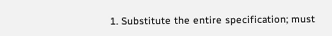1. Substitute the entire specification; must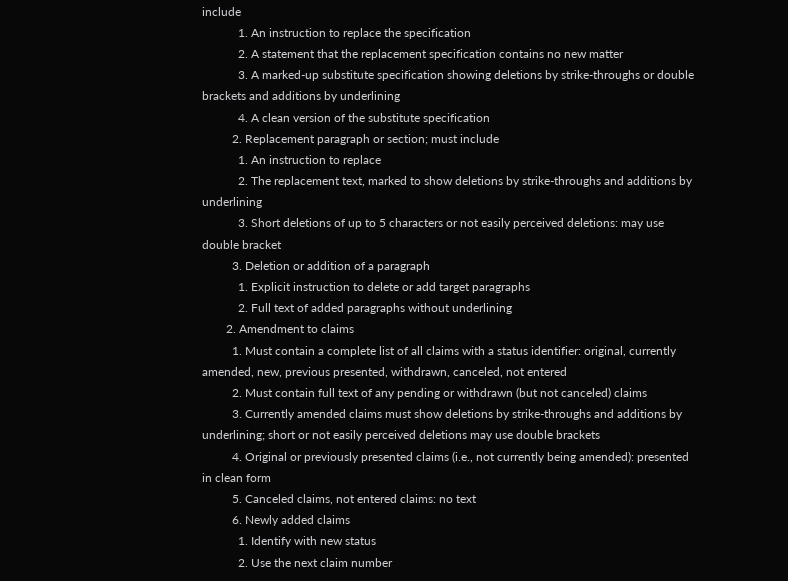include
            1. An instruction to replace the specification
            2. A statement that the replacement specification contains no new matter
            3. A marked-up substitute specification showing deletions by strike-throughs or double brackets and additions by underlining
            4. A clean version of the substitute specification
          2. Replacement paragraph or section; must include
            1. An instruction to replace
            2. The replacement text, marked to show deletions by strike-throughs and additions by underlining
            3. Short deletions of up to 5 characters or not easily perceived deletions: may use double bracket
          3. Deletion or addition of a paragraph
            1. Explicit instruction to delete or add target paragraphs
            2. Full text of added paragraphs without underlining
        2. Amendment to claims
          1. Must contain a complete list of all claims with a status identifier: original, currently amended, new, previous presented, withdrawn, canceled, not entered
          2. Must contain full text of any pending or withdrawn (but not canceled) claims
          3. Currently amended claims must show deletions by strike-throughs and additions by underlining; short or not easily perceived deletions may use double brackets
          4. Original or previously presented claims (i.e., not currently being amended): presented in clean form
          5. Canceled claims, not entered claims: no text
          6. Newly added claims
            1. Identify with new status
            2. Use the next claim number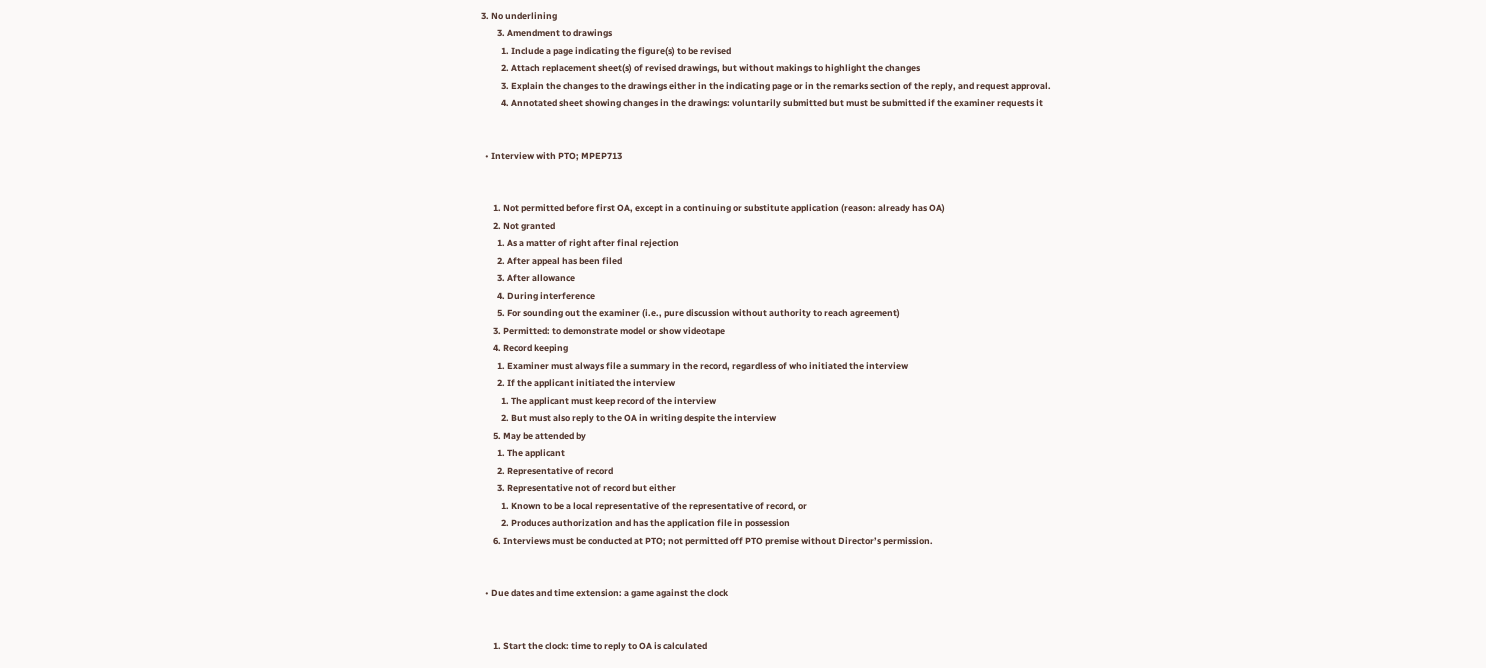3. No underlining
        3. Amendment to drawings
          1. Include a page indicating the figure(s) to be revised
          2. Attach replacement sheet(s) of revised drawings, but without makings to highlight the changes
          3. Explain the changes to the drawings either in the indicating page or in the remarks section of the reply, and request approval.
          4. Annotated sheet showing changes in the drawings: voluntarily submitted but must be submitted if the examiner requests it


  • Interview with PTO; MPEP713


      1. Not permitted before first OA, except in a continuing or substitute application (reason: already has OA)
      2. Not granted
        1. As a matter of right after final rejection
        2. After appeal has been filed
        3. After allowance
        4. During interference
        5. For sounding out the examiner (i.e., pure discussion without authority to reach agreement)
      3. Permitted: to demonstrate model or show videotape
      4. Record keeping
        1. Examiner must always file a summary in the record, regardless of who initiated the interview
        2. If the applicant initiated the interview
          1. The applicant must keep record of the interview
          2. But must also reply to the OA in writing despite the interview
      5. May be attended by
        1. The applicant
        2. Representative of record
        3. Representative not of record but either
          1. Known to be a local representative of the representative of record, or
          2. Produces authorization and has the application file in possession
      6. Interviews must be conducted at PTO; not permitted off PTO premise without Director’s permission.


  • Due dates and time extension: a game against the clock


      1. Start the clock: time to reply to OA is calculated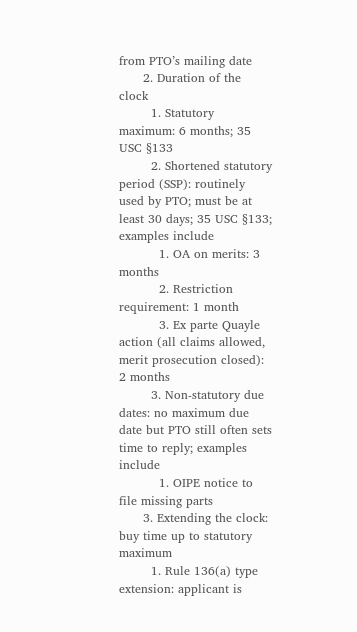from PTO’s mailing date
      2. Duration of the clock
        1. Statutory maximum: 6 months; 35 USC §133
        2. Shortened statutory period (SSP): routinely used by PTO; must be at least 30 days; 35 USC §133; examples include
          1. OA on merits: 3 months
          2. Restriction requirement: 1 month
          3. Ex parte Quayle action (all claims allowed, merit prosecution closed): 2 months
        3. Non-statutory due dates: no maximum due date but PTO still often sets time to reply; examples include
          1. OIPE notice to file missing parts
      3. Extending the clock: buy time up to statutory maximum
        1. Rule 136(a) type extension: applicant is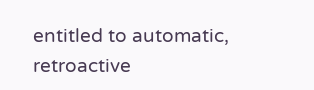entitled to automatic, retroactive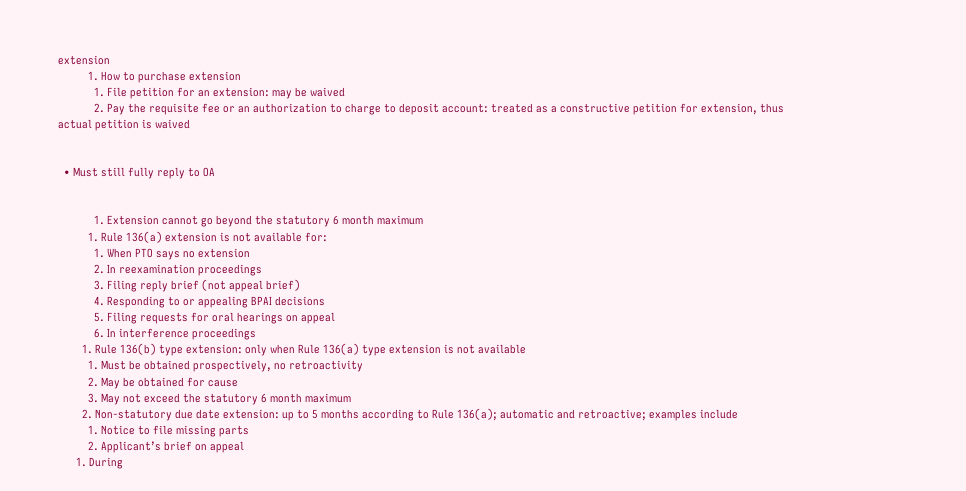extension
          1. How to purchase extension
            1. File petition for an extension: may be waived
            2. Pay the requisite fee or an authorization to charge to deposit account: treated as a constructive petition for extension, thus actual petition is waived


  • Must still fully reply to OA


            1. Extension cannot go beyond the statutory 6 month maximum
          1. Rule 136(a) extension is not available for:
            1. When PTO says no extension
            2. In reexamination proceedings
            3. Filing reply brief (not appeal brief)
            4. Responding to or appealing BPAI decisions
            5. Filing requests for oral hearings on appeal
            6. In interference proceedings
        1. Rule 136(b) type extension: only when Rule 136(a) type extension is not available
          1. Must be obtained prospectively, no retroactivity
          2. May be obtained for cause
          3. May not exceed the statutory 6 month maximum
        2. Non-statutory due date extension: up to 5 months according to Rule 136(a); automatic and retroactive; examples include
          1. Notice to file missing parts
          2. Applicant’s brief on appeal
      1. During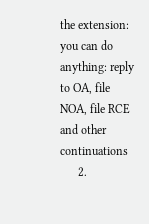the extension: you can do anything: reply to OA, file NOA, file RCE and other continuations
      2.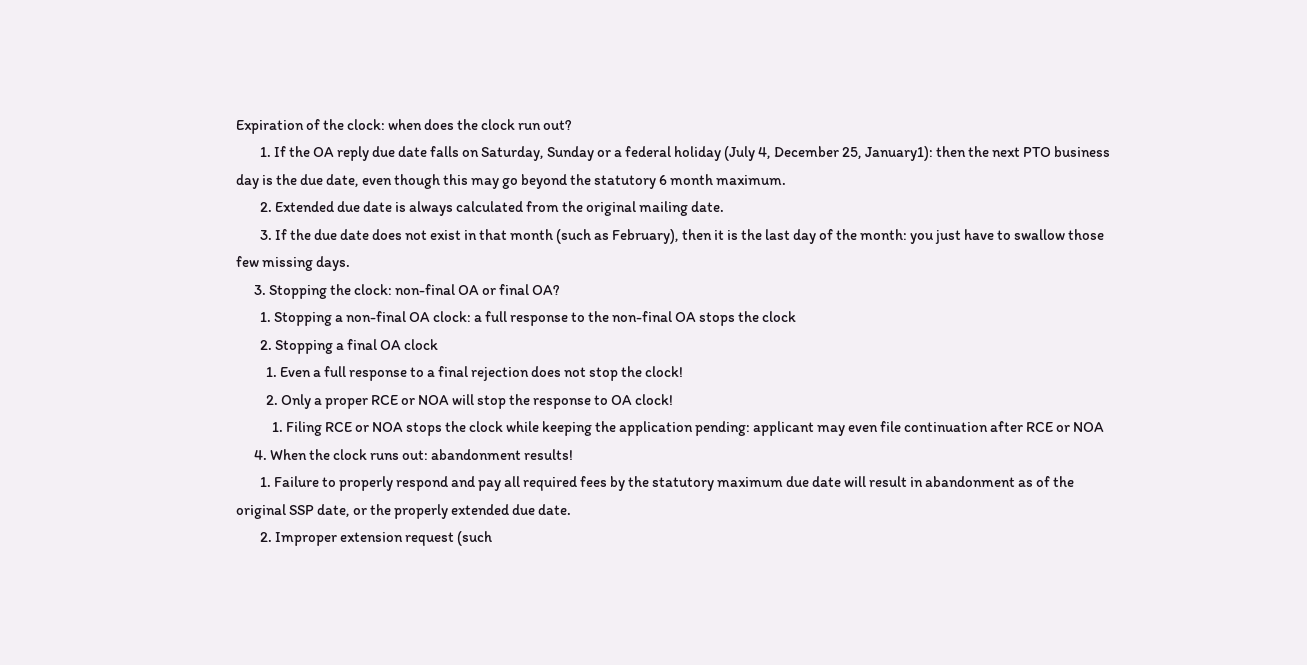Expiration of the clock: when does the clock run out?
        1. If the OA reply due date falls on Saturday, Sunday or a federal holiday (July 4, December 25, January1): then the next PTO business day is the due date, even though this may go beyond the statutory 6 month maximum.
        2. Extended due date is always calculated from the original mailing date.
        3. If the due date does not exist in that month (such as February), then it is the last day of the month: you just have to swallow those few missing days.
      3. Stopping the clock: non-final OA or final OA?
        1. Stopping a non-final OA clock: a full response to the non-final OA stops the clock
        2. Stopping a final OA clock
          1. Even a full response to a final rejection does not stop the clock!
          2. Only a proper RCE or NOA will stop the response to OA clock!
            1. Filing RCE or NOA stops the clock while keeping the application pending: applicant may even file continuation after RCE or NOA
      4. When the clock runs out: abandonment results!
        1. Failure to properly respond and pay all required fees by the statutory maximum due date will result in abandonment as of the original SSP date, or the properly extended due date.
        2. Improper extension request (such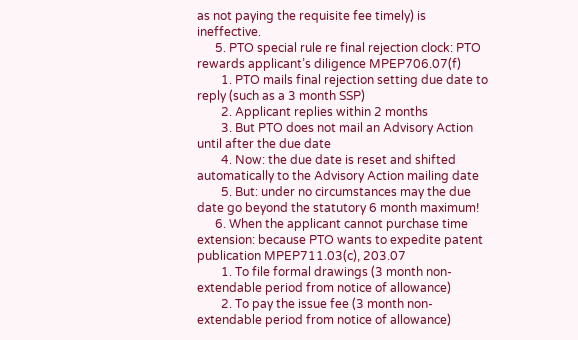as not paying the requisite fee timely) is ineffective.
      5. PTO special rule re final rejection clock: PTO rewards applicant’s diligence MPEP706.07(f)
        1. PTO mails final rejection setting due date to reply (such as a 3 month SSP)
        2. Applicant replies within 2 months
        3. But PTO does not mail an Advisory Action until after the due date
        4. Now: the due date is reset and shifted automatically to the Advisory Action mailing date
        5. But: under no circumstances may the due date go beyond the statutory 6 month maximum!
      6. When the applicant cannot purchase time extension: because PTO wants to expedite patent publication MPEP711.03(c), 203.07
        1. To file formal drawings (3 month non-extendable period from notice of allowance)
        2. To pay the issue fee (3 month non-extendable period from notice of allowance)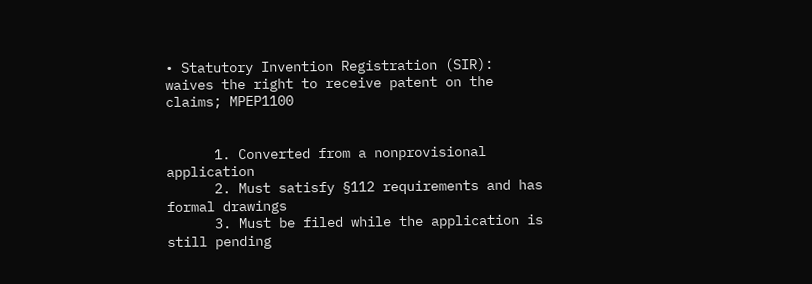• Statutory Invention Registration (SIR): waives the right to receive patent on the claims; MPEP1100


      1. Converted from a nonprovisional application
      2. Must satisfy §112 requirements and has formal drawings
      3. Must be filed while the application is still pending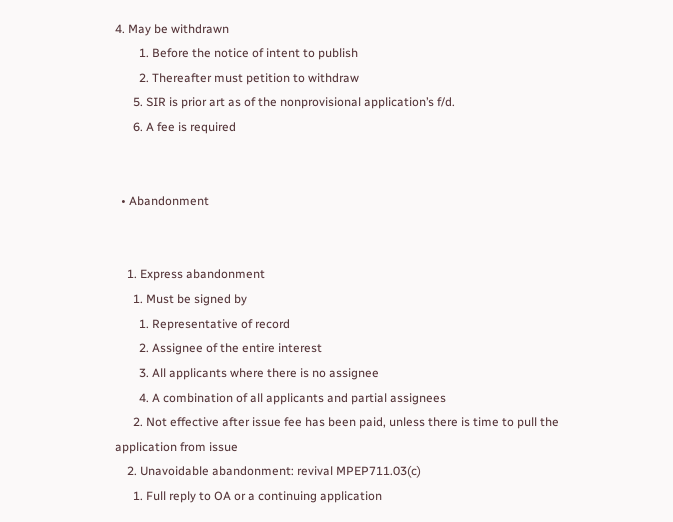4. May be withdrawn
        1. Before the notice of intent to publish
        2. Thereafter must petition to withdraw
      5. SIR is prior art as of the nonprovisional application’s f/d.
      6. A fee is required


  • Abandonment


    1. Express abandonment
      1. Must be signed by
        1. Representative of record
        2. Assignee of the entire interest
        3. All applicants where there is no assignee
        4. A combination of all applicants and partial assignees
      2. Not effective after issue fee has been paid, unless there is time to pull the application from issue
    2. Unavoidable abandonment: revival MPEP711.03(c)
      1. Full reply to OA or a continuing application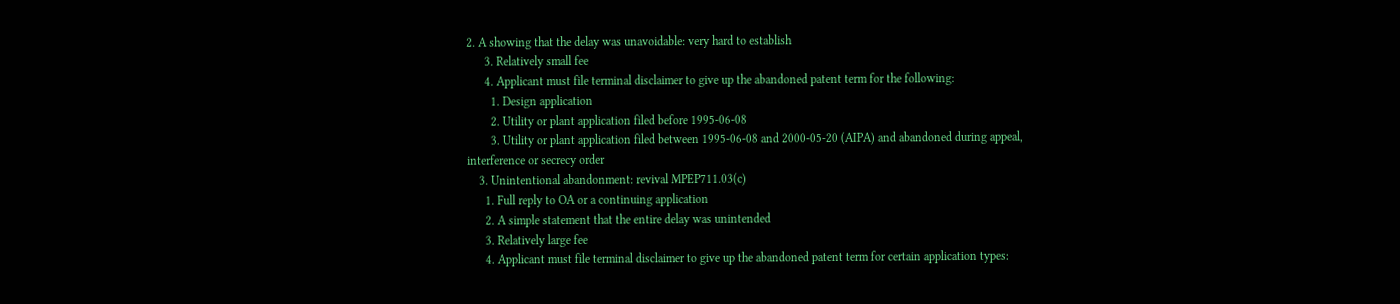2. A showing that the delay was unavoidable: very hard to establish
      3. Relatively small fee
      4. Applicant must file terminal disclaimer to give up the abandoned patent term for the following:
        1. Design application
        2. Utility or plant application filed before 1995-06-08
        3. Utility or plant application filed between 1995-06-08 and 2000-05-20 (AIPA) and abandoned during appeal, interference or secrecy order
    3. Unintentional abandonment: revival MPEP711.03(c)
      1. Full reply to OA or a continuing application
      2. A simple statement that the entire delay was unintended
      3. Relatively large fee
      4. Applicant must file terminal disclaimer to give up the abandoned patent term for certain application types: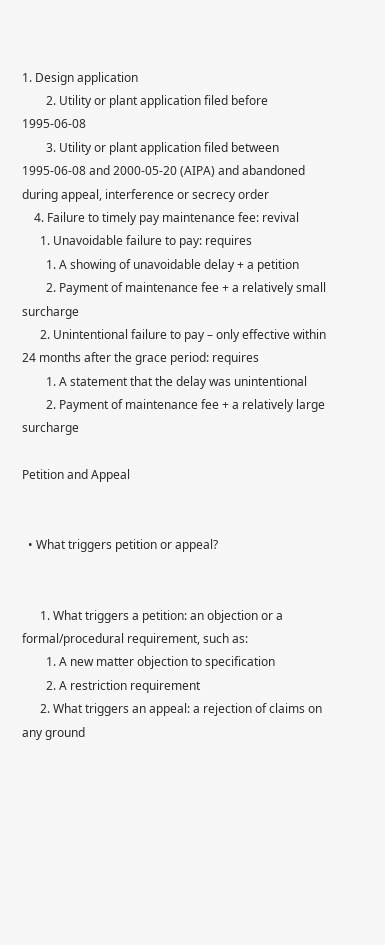1. Design application
        2. Utility or plant application filed before 1995-06-08
        3. Utility or plant application filed between 1995-06-08 and 2000-05-20 (AIPA) and abandoned during appeal, interference or secrecy order
    4. Failure to timely pay maintenance fee: revival
      1. Unavoidable failure to pay: requires
        1. A showing of unavoidable delay + a petition
        2. Payment of maintenance fee + a relatively small surcharge
      2. Unintentional failure to pay – only effective within 24 months after the grace period: requires
        1. A statement that the delay was unintentional
        2. Payment of maintenance fee + a relatively large surcharge

Petition and Appeal


  • What triggers petition or appeal?


      1. What triggers a petition: an objection or a formal/procedural requirement, such as:
        1. A new matter objection to specification
        2. A restriction requirement
      2. What triggers an appeal: a rejection of claims on any ground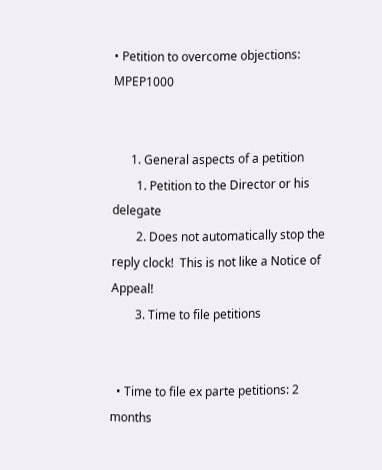• Petition to overcome objections: MPEP1000


      1. General aspects of a petition
        1. Petition to the Director or his delegate
        2. Does not automatically stop the reply clock!  This is not like a Notice of Appeal!
        3. Time to file petitions


  • Time to file ex parte petitions: 2 months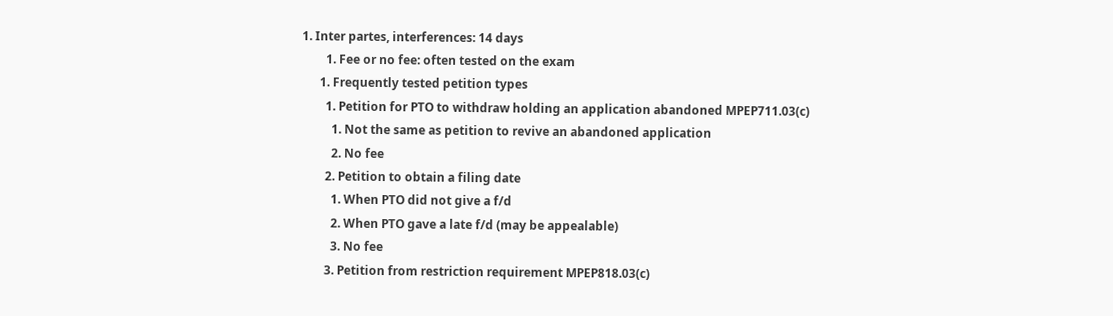1. Inter partes, interferences: 14 days
        1. Fee or no fee: often tested on the exam
      1. Frequently tested petition types
        1. Petition for PTO to withdraw holding an application abandoned MPEP711.03(c)
          1. Not the same as petition to revive an abandoned application
          2. No fee
        2. Petition to obtain a filing date
          1. When PTO did not give a f/d
          2. When PTO gave a late f/d (may be appealable)
          3. No fee
        3. Petition from restriction requirement MPEP818.03(c)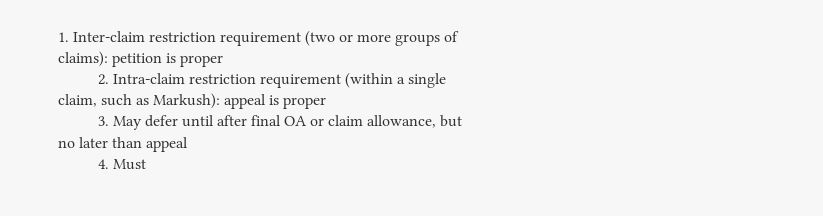1. Inter-claim restriction requirement (two or more groups of claims): petition is proper
          2. Intra-claim restriction requirement (within a single claim, such as Markush): appeal is proper
          3. May defer until after final OA or claim allowance, but no later than appeal
          4. Must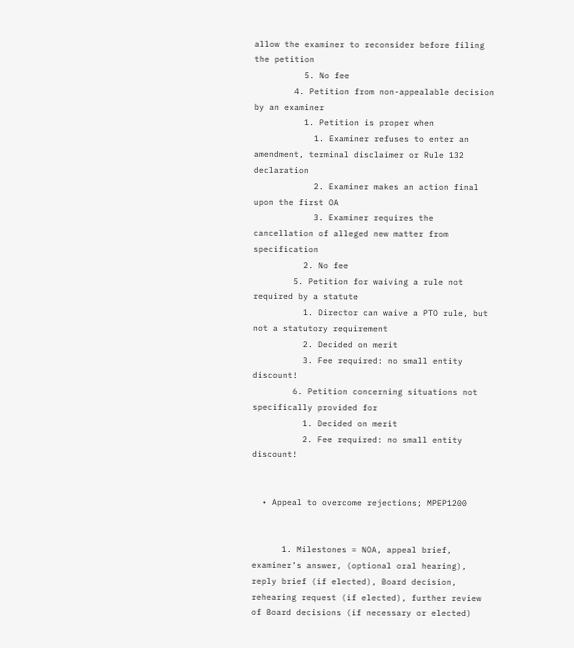allow the examiner to reconsider before filing the petition
          5. No fee
        4. Petition from non-appealable decision by an examiner
          1. Petition is proper when
            1. Examiner refuses to enter an amendment, terminal disclaimer or Rule 132 declaration
            2. Examiner makes an action final upon the first OA
            3. Examiner requires the cancellation of alleged new matter from specification
          2. No fee
        5. Petition for waiving a rule not required by a statute
          1. Director can waive a PTO rule, but not a statutory requirement
          2. Decided on merit
          3. Fee required: no small entity discount!
        6. Petition concerning situations not specifically provided for
          1. Decided on merit
          2. Fee required: no small entity discount!


  • Appeal to overcome rejections; MPEP1200


      1. Milestones = NOA, appeal brief, examiner’s answer, (optional oral hearing), reply brief (if elected), Board decision, rehearing request (if elected), further review of Board decisions (if necessary or elected)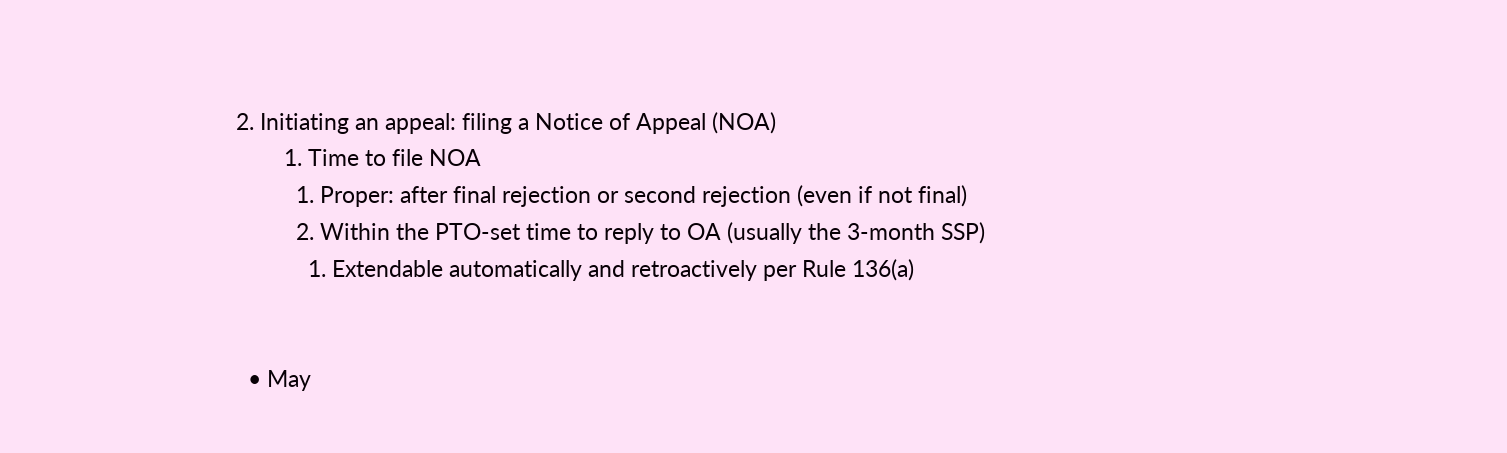2. Initiating an appeal: filing a Notice of Appeal (NOA)
        1. Time to file NOA
          1. Proper: after final rejection or second rejection (even if not final)
          2. Within the PTO-set time to reply to OA (usually the 3-month SSP)
            1. Extendable automatically and retroactively per Rule 136(a)


  • May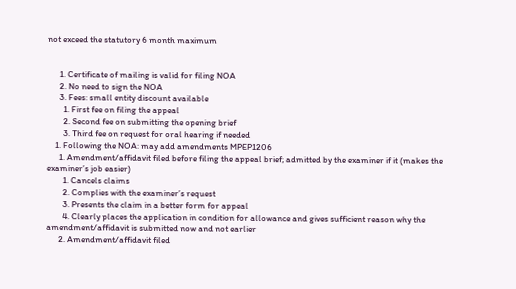not exceed the statutory 6 month maximum


      1. Certificate of mailing is valid for filing NOA
      2. No need to sign the NOA
      3. Fees: small entity discount available
        1. First fee on filing the appeal
        2. Second fee on submitting the opening brief
        3. Third fee on request for oral hearing if needed
    1. Following the NOA: may add amendments MPEP1206
      1. Amendment/affidavit filed before filing the appeal brief; admitted by the examiner if it (makes the examiner’s job easier)
        1. Cancels claims
        2. Complies with the examiner’s request
        3. Presents the claim in a better form for appeal
        4. Clearly places the application in condition for allowance and gives sufficient reason why the amendment/affidavit is submitted now and not earlier
      2. Amendment/affidavit filed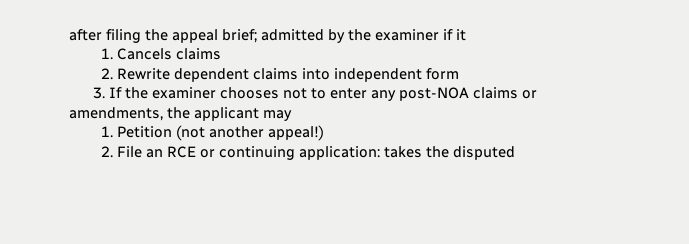after filing the appeal brief; admitted by the examiner if it
        1. Cancels claims
        2. Rewrite dependent claims into independent form
      3. If the examiner chooses not to enter any post-NOA claims or amendments, the applicant may
        1. Petition (not another appeal!)
        2. File an RCE or continuing application: takes the disputed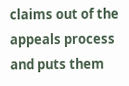claims out of the appeals process and puts them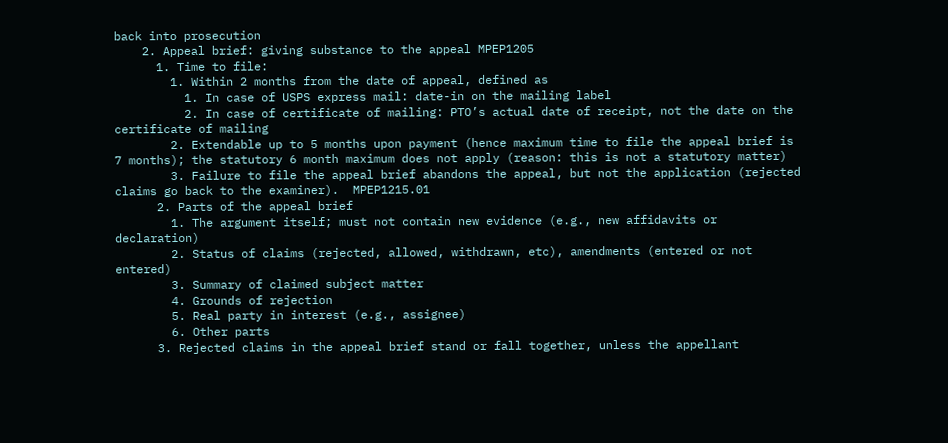back into prosecution
    2. Appeal brief: giving substance to the appeal MPEP1205
      1. Time to file:
        1. Within 2 months from the date of appeal, defined as
          1. In case of USPS express mail: date-in on the mailing label
          2. In case of certificate of mailing: PTO’s actual date of receipt, not the date on the certificate of mailing
        2. Extendable up to 5 months upon payment (hence maximum time to file the appeal brief is 7 months); the statutory 6 month maximum does not apply (reason: this is not a statutory matter)
        3. Failure to file the appeal brief abandons the appeal, but not the application (rejected claims go back to the examiner).  MPEP1215.01
      2. Parts of the appeal brief
        1. The argument itself; must not contain new evidence (e.g., new affidavits or declaration)
        2. Status of claims (rejected, allowed, withdrawn, etc), amendments (entered or not entered)
        3. Summary of claimed subject matter
        4. Grounds of rejection
        5. Real party in interest (e.g., assignee)
        6. Other parts
      3. Rejected claims in the appeal brief stand or fall together, unless the appellant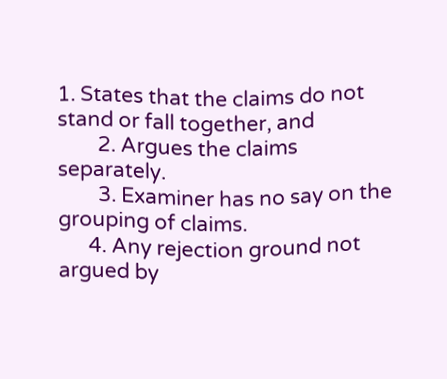1. States that the claims do not stand or fall together, and
        2. Argues the claims separately.
        3. Examiner has no say on the grouping of claims.
      4. Any rejection ground not argued by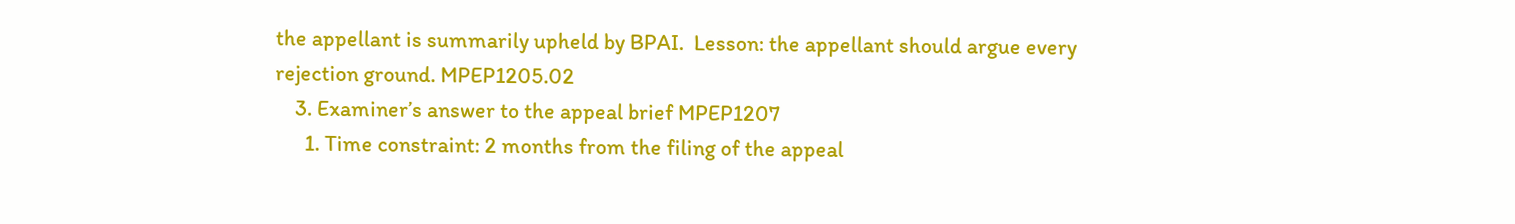the appellant is summarily upheld by BPAI.  Lesson: the appellant should argue every rejection ground. MPEP1205.02
    3. Examiner’s answer to the appeal brief MPEP1207
      1. Time constraint: 2 months from the filing of the appeal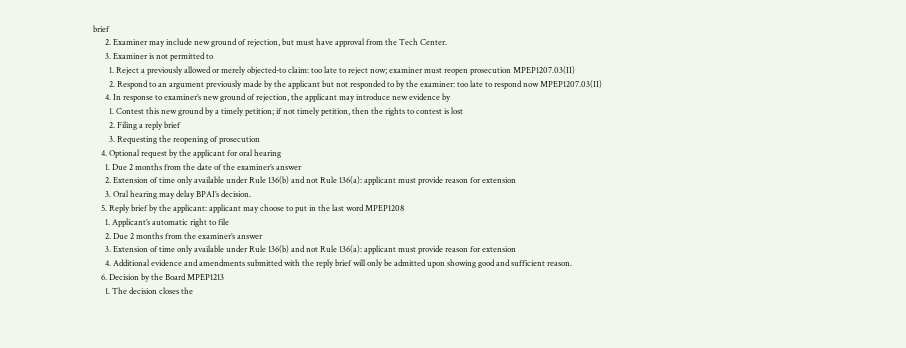brief
      2. Examiner may include new ground of rejection, but must have approval from the Tech Center.
      3. Examiner is not permitted to
        1. Reject a previously allowed or merely objected-to claim: too late to reject now; examiner must reopen prosecution MPEP1207.03(II)
        2. Respond to an argument previously made by the applicant but not responded to by the examiner: too late to respond now MPEP1207.03(II)
      4. In response to examiner’s new ground of rejection, the applicant may introduce new evidence by
        1. Contest this new ground by a timely petition; if not timely petition, then the rights to contest is lost
        2. Filing a reply brief
        3. Requesting the reopening of prosecution
    4. Optional request by the applicant for oral hearing
      1. Due 2 months from the date of the examiner’s answer
      2. Extension of time only available under Rule 136(b) and not Rule 136(a): applicant must provide reason for extension
      3. Oral hearing may delay BPAI’s decision.
    5. Reply brief by the applicant: applicant may choose to put in the last word MPEP1208
      1. Applicant’s automatic right to file
      2. Due 2 months from the examiner’s answer
      3. Extension of time only available under Rule 136(b) and not Rule 136(a): applicant must provide reason for extension
      4. Additional evidence and amendments submitted with the reply brief will only be admitted upon showing good and sufficient reason.
    6. Decision by the Board MPEP1213
      1. The decision closes the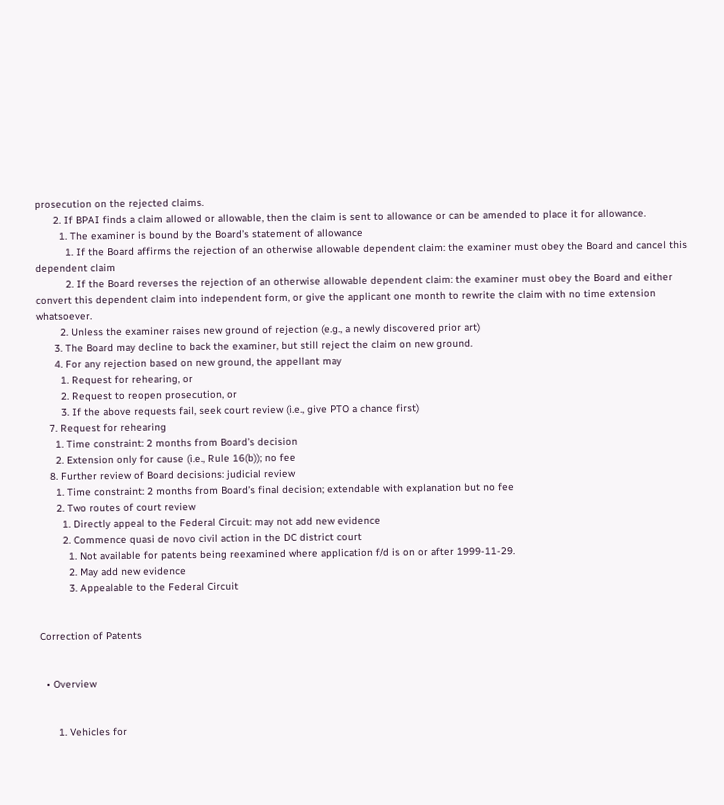prosecution on the rejected claims.
      2. If BPAI finds a claim allowed or allowable, then the claim is sent to allowance or can be amended to place it for allowance.
        1. The examiner is bound by the Board’s statement of allowance
          1. If the Board affirms the rejection of an otherwise allowable dependent claim: the examiner must obey the Board and cancel this dependent claim
          2. If the Board reverses the rejection of an otherwise allowable dependent claim: the examiner must obey the Board and either convert this dependent claim into independent form, or give the applicant one month to rewrite the claim with no time extension whatsoever.
        2. Unless the examiner raises new ground of rejection (e.g., a newly discovered prior art)
      3. The Board may decline to back the examiner, but still reject the claim on new ground.
      4. For any rejection based on new ground, the appellant may
        1. Request for rehearing, or
        2. Request to reopen prosecution, or
        3. If the above requests fail, seek court review (i.e., give PTO a chance first)
    7. Request for rehearing
      1. Time constraint: 2 months from Board’s decision
      2. Extension only for cause (i.e., Rule 16(b)); no fee
    8. Further review of Board decisions: judicial review
      1. Time constraint: 2 months from Board’s final decision; extendable with explanation but no fee
      2. Two routes of court review
        1. Directly appeal to the Federal Circuit: may not add new evidence
        2. Commence quasi de novo civil action in the DC district court
          1. Not available for patents being reexamined where application f/d is on or after 1999-11-29.
          2. May add new evidence
          3. Appealable to the Federal Circuit


Correction of Patents


  • Overview


      1. Vehicles for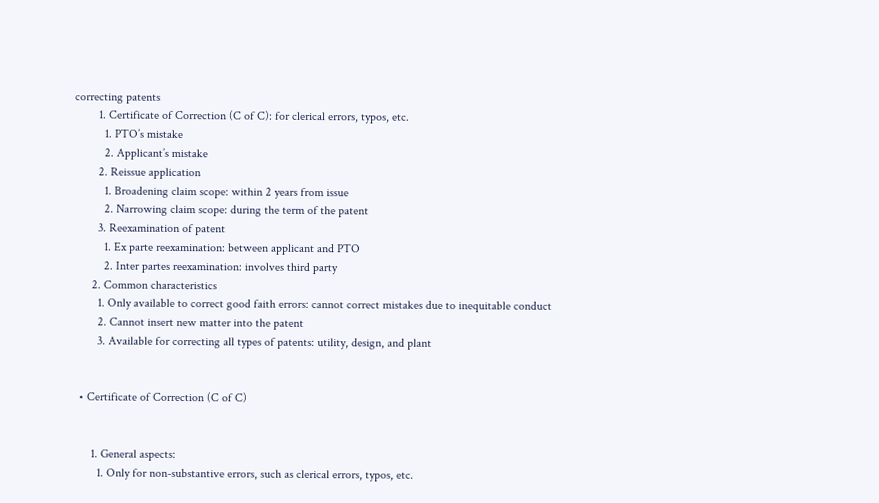correcting patents
        1. Certificate of Correction (C of C): for clerical errors, typos, etc.
          1. PTO’s mistake
          2. Applicant’s mistake
        2. Reissue application
          1. Broadening claim scope: within 2 years from issue
          2. Narrowing claim scope: during the term of the patent
        3. Reexamination of patent
          1. Ex parte reexamination: between applicant and PTO
          2. Inter partes reexamination: involves third party
      2. Common characteristics
        1. Only available to correct good faith errors: cannot correct mistakes due to inequitable conduct
        2. Cannot insert new matter into the patent
        3. Available for correcting all types of patents: utility, design, and plant


  • Certificate of Correction (C of C)


      1. General aspects:
        1. Only for non-substantive errors, such as clerical errors, typos, etc.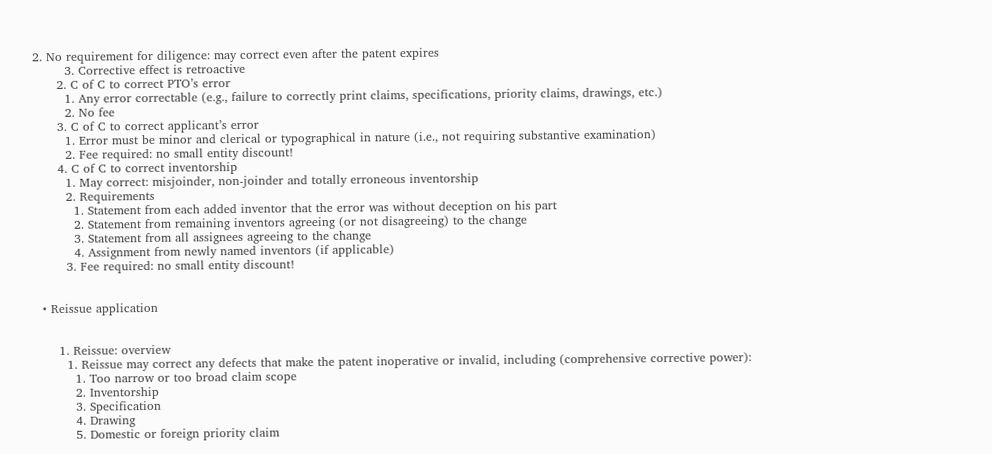2. No requirement for diligence: may correct even after the patent expires
        3. Corrective effect is retroactive
      2. C of C to correct PTO’s error
        1. Any error correctable (e.g., failure to correctly print claims, specifications, priority claims, drawings, etc.)
        2. No fee
      3. C of C to correct applicant’s error
        1. Error must be minor and clerical or typographical in nature (i.e., not requiring substantive examination)
        2. Fee required: no small entity discount!
      4. C of C to correct inventorship
        1. May correct: misjoinder, non-joinder and totally erroneous inventorship
        2. Requirements
          1. Statement from each added inventor that the error was without deception on his part
          2. Statement from remaining inventors agreeing (or not disagreeing) to the change
          3. Statement from all assignees agreeing to the change
          4. Assignment from newly named inventors (if applicable)
        3. Fee required: no small entity discount!


  • Reissue application


      1. Reissue: overview
        1. Reissue may correct any defects that make the patent inoperative or invalid, including (comprehensive corrective power):
          1. Too narrow or too broad claim scope
          2. Inventorship
          3. Specification
          4. Drawing
          5. Domestic or foreign priority claim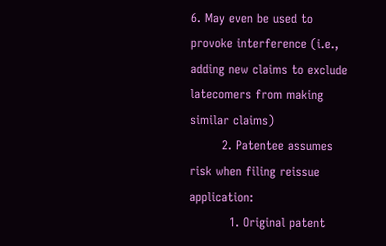6. May even be used to provoke interference (i.e., adding new claims to exclude latecomers from making similar claims)
        2. Patentee assumes risk when filing reissue application:
          1. Original patent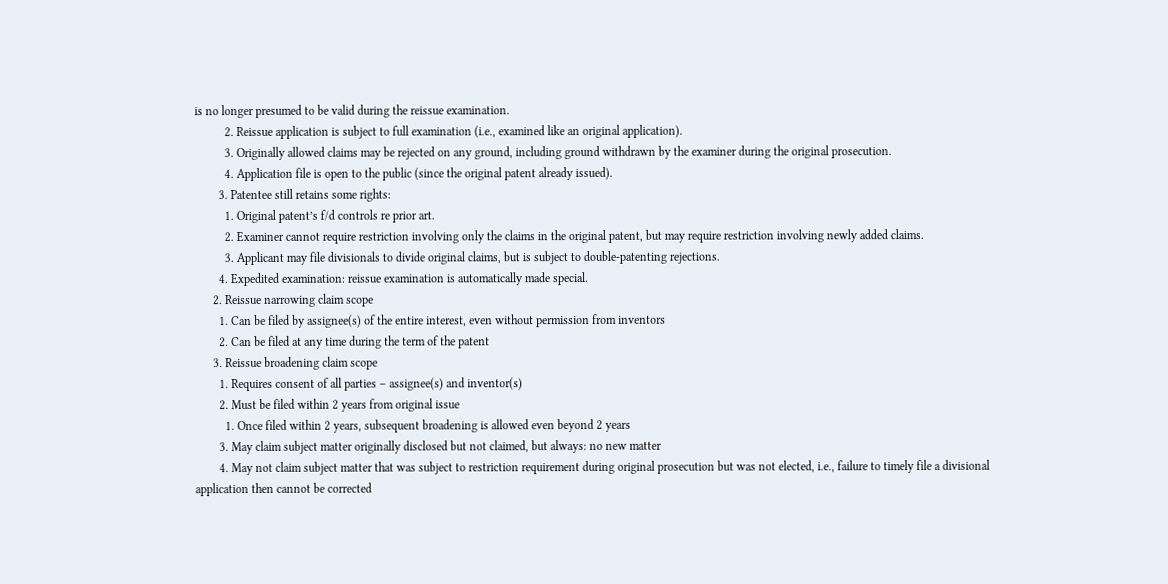is no longer presumed to be valid during the reissue examination.
          2. Reissue application is subject to full examination (i.e., examined like an original application).
          3. Originally allowed claims may be rejected on any ground, including ground withdrawn by the examiner during the original prosecution.
          4. Application file is open to the public (since the original patent already issued).
        3. Patentee still retains some rights:
          1. Original patent’s f/d controls re prior art.
          2. Examiner cannot require restriction involving only the claims in the original patent, but may require restriction involving newly added claims.
          3. Applicant may file divisionals to divide original claims, but is subject to double-patenting rejections.
        4. Expedited examination: reissue examination is automatically made special.
      2. Reissue narrowing claim scope
        1. Can be filed by assignee(s) of the entire interest, even without permission from inventors
        2. Can be filed at any time during the term of the patent
      3. Reissue broadening claim scope
        1. Requires consent of all parties – assignee(s) and inventor(s)
        2. Must be filed within 2 years from original issue
          1. Once filed within 2 years, subsequent broadening is allowed even beyond 2 years
        3. May claim subject matter originally disclosed but not claimed, but always: no new matter
        4. May not claim subject matter that was subject to restriction requirement during original prosecution but was not elected, i.e., failure to timely file a divisional application then cannot be corrected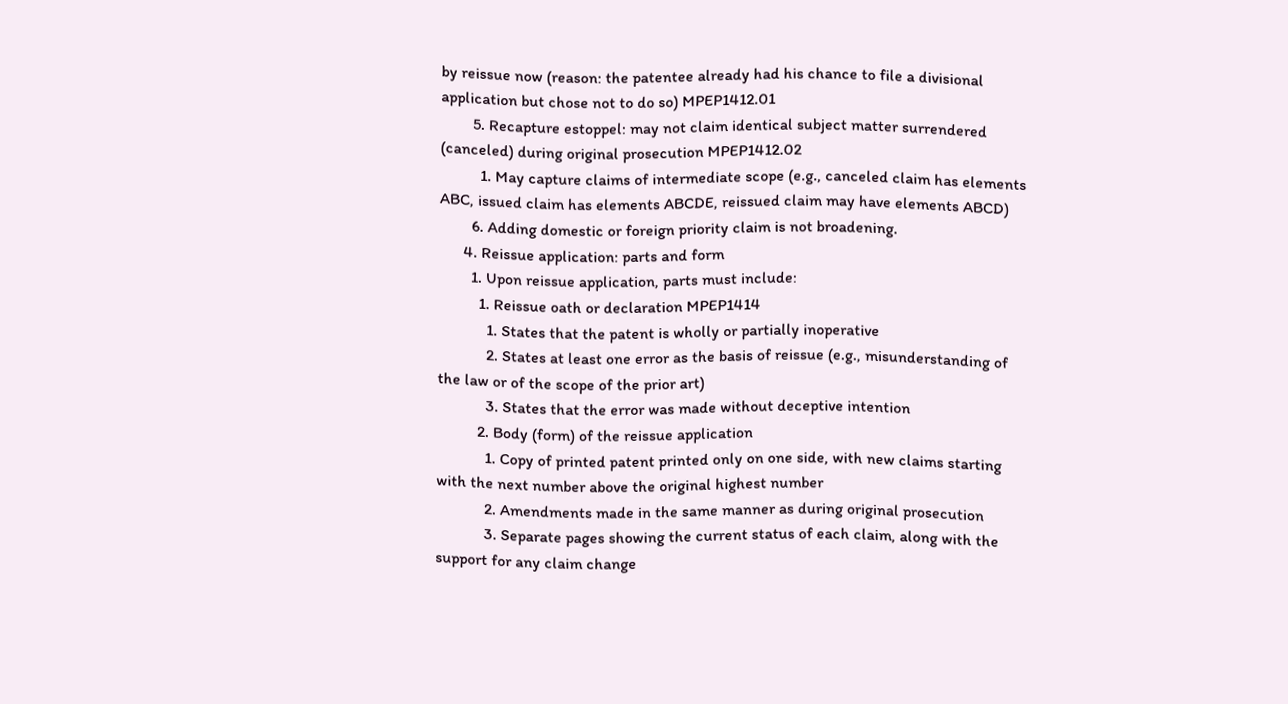by reissue now (reason: the patentee already had his chance to file a divisional application but chose not to do so) MPEP1412.01
        5. Recapture estoppel: may not claim identical subject matter surrendered (canceled) during original prosecution MPEP1412.02
          1. May capture claims of intermediate scope (e.g., canceled claim has elements ABC, issued claim has elements ABCDE, reissued claim may have elements ABCD)
        6. Adding domestic or foreign priority claim is not broadening.
      4. Reissue application: parts and form
        1. Upon reissue application, parts must include:
          1. Reissue oath or declaration MPEP1414
            1. States that the patent is wholly or partially inoperative
            2. States at least one error as the basis of reissue (e.g., misunderstanding of the law or of the scope of the prior art)
            3. States that the error was made without deceptive intention
          2. Body (form) of the reissue application
            1. Copy of printed patent printed only on one side, with new claims starting with the next number above the original highest number
            2. Amendments made in the same manner as during original prosecution
            3. Separate pages showing the current status of each claim, along with the support for any claim change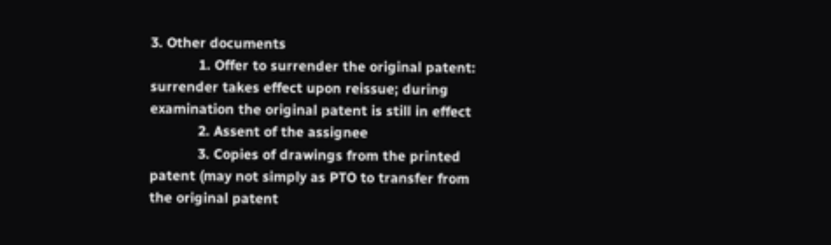3. Other documents
            1. Offer to surrender the original patent: surrender takes effect upon reissue; during examination the original patent is still in effect
            2. Assent of the assignee
            3. Copies of drawings from the printed patent (may not simply as PTO to transfer from the original patent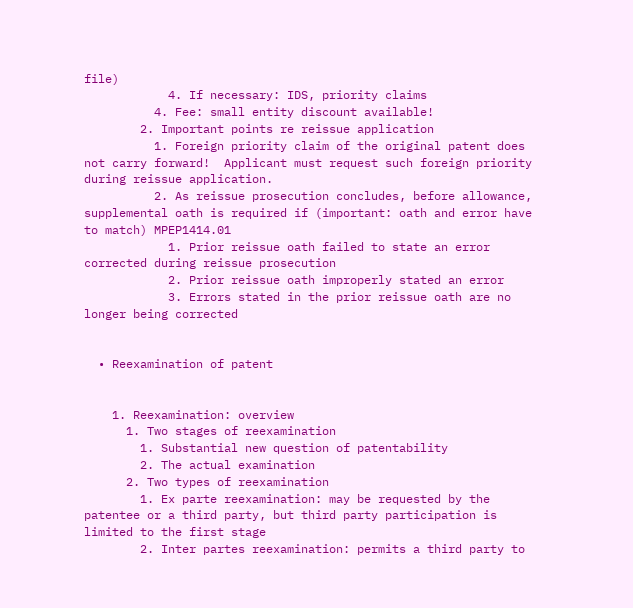file)
            4. If necessary: IDS, priority claims
          4. Fee: small entity discount available!
        2. Important points re reissue application
          1. Foreign priority claim of the original patent does not carry forward!  Applicant must request such foreign priority during reissue application.
          2. As reissue prosecution concludes, before allowance, supplemental oath is required if (important: oath and error have to match) MPEP1414.01
            1. Prior reissue oath failed to state an error corrected during reissue prosecution
            2. Prior reissue oath improperly stated an error
            3. Errors stated in the prior reissue oath are no longer being corrected


  • Reexamination of patent


    1. Reexamination: overview
      1. Two stages of reexamination
        1. Substantial new question of patentability
        2. The actual examination
      2. Two types of reexamination
        1. Ex parte reexamination: may be requested by the patentee or a third party, but third party participation is limited to the first stage
        2. Inter partes reexamination: permits a third party to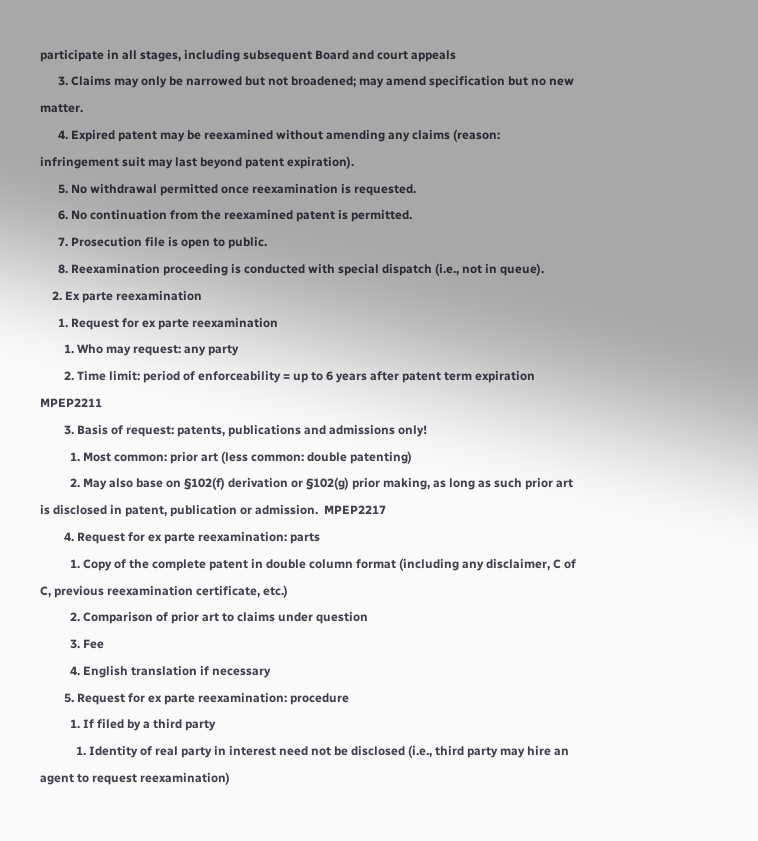participate in all stages, including subsequent Board and court appeals
      3. Claims may only be narrowed but not broadened; may amend specification but no new matter.
      4. Expired patent may be reexamined without amending any claims (reason: infringement suit may last beyond patent expiration).
      5. No withdrawal permitted once reexamination is requested.
      6. No continuation from the reexamined patent is permitted.
      7. Prosecution file is open to public.
      8. Reexamination proceeding is conducted with special dispatch (i.e., not in queue).
    2. Ex parte reexamination
      1. Request for ex parte reexamination
        1. Who may request: any party
        2. Time limit: period of enforceability = up to 6 years after patent term expiration MPEP2211
        3. Basis of request: patents, publications and admissions only!
          1. Most common: prior art (less common: double patenting)
          2. May also base on §102(f) derivation or §102(g) prior making, as long as such prior art is disclosed in patent, publication or admission.  MPEP2217
        4. Request for ex parte reexamination: parts
          1. Copy of the complete patent in double column format (including any disclaimer, C of C, previous reexamination certificate, etc.)
          2. Comparison of prior art to claims under question
          3. Fee
          4. English translation if necessary
        5. Request for ex parte reexamination: procedure
          1. If filed by a third party
            1. Identity of real party in interest need not be disclosed (i.e., third party may hire an agent to request reexamination)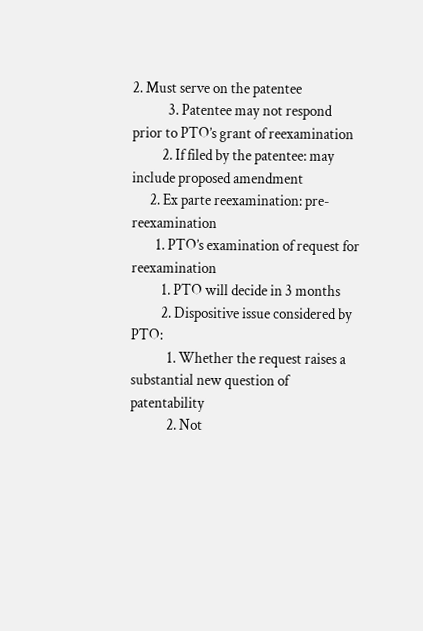2. Must serve on the patentee
            3. Patentee may not respond prior to PTO’s grant of reexamination
          2. If filed by the patentee: may include proposed amendment
      2. Ex parte reexamination: pre-reexamination
        1. PTO’s examination of request for reexamination
          1. PTO will decide in 3 months
          2. Dispositive issue considered by PTO:
            1. Whether the request raises a substantial new question of patentability
            2. Not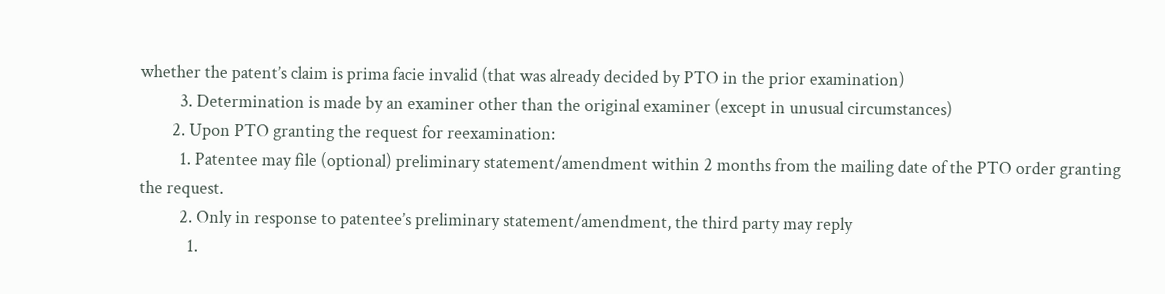whether the patent’s claim is prima facie invalid (that was already decided by PTO in the prior examination)
          3. Determination is made by an examiner other than the original examiner (except in unusual circumstances)
        2. Upon PTO granting the request for reexamination:
          1. Patentee may file (optional) preliminary statement/amendment within 2 months from the mailing date of the PTO order granting the request.
          2. Only in response to patentee’s preliminary statement/amendment, the third party may reply
            1.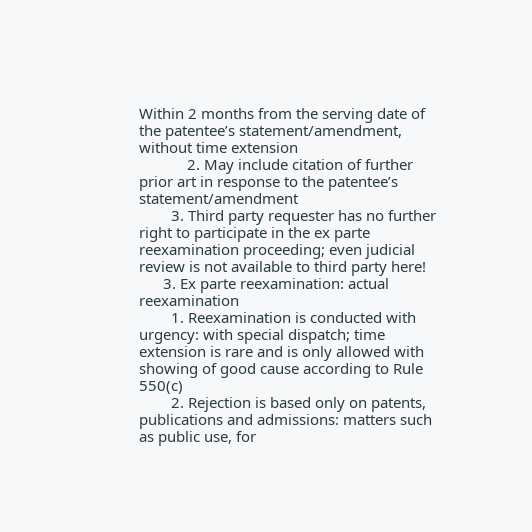Within 2 months from the serving date of the patentee’s statement/amendment, without time extension
            2. May include citation of further prior art in response to the patentee’s statement/amendment
        3. Third party requester has no further right to participate in the ex parte reexamination proceeding; even judicial review is not available to third party here!
      3. Ex parte reexamination: actual reexamination
        1. Reexamination is conducted with urgency: with special dispatch; time extension is rare and is only allowed with showing of good cause according to Rule 550(c)
        2. Rejection is based only on patents, publications and admissions: matters such as public use, for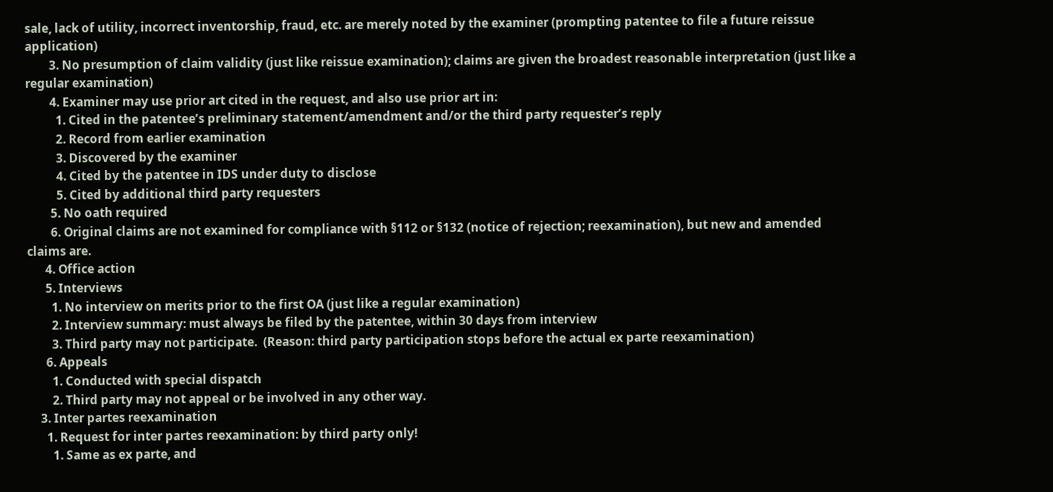sale, lack of utility, incorrect inventorship, fraud, etc. are merely noted by the examiner (prompting patentee to file a future reissue application)
        3. No presumption of claim validity (just like reissue examination); claims are given the broadest reasonable interpretation (just like a regular examination)
        4. Examiner may use prior art cited in the request, and also use prior art in:
          1. Cited in the patentee’s preliminary statement/amendment and/or the third party requester’s reply
          2. Record from earlier examination
          3. Discovered by the examiner
          4. Cited by the patentee in IDS under duty to disclose
          5. Cited by additional third party requesters
        5. No oath required
        6. Original claims are not examined for compliance with §112 or §132 (notice of rejection; reexamination), but new and amended claims are.
      4. Office action
      5. Interviews
        1. No interview on merits prior to the first OA (just like a regular examination)
        2. Interview summary: must always be filed by the patentee, within 30 days from interview
        3. Third party may not participate.  (Reason: third party participation stops before the actual ex parte reexamination)
      6. Appeals
        1. Conducted with special dispatch
        2. Third party may not appeal or be involved in any other way.
    3. Inter partes reexamination
      1. Request for inter partes reexamination: by third party only!
        1. Same as ex parte, and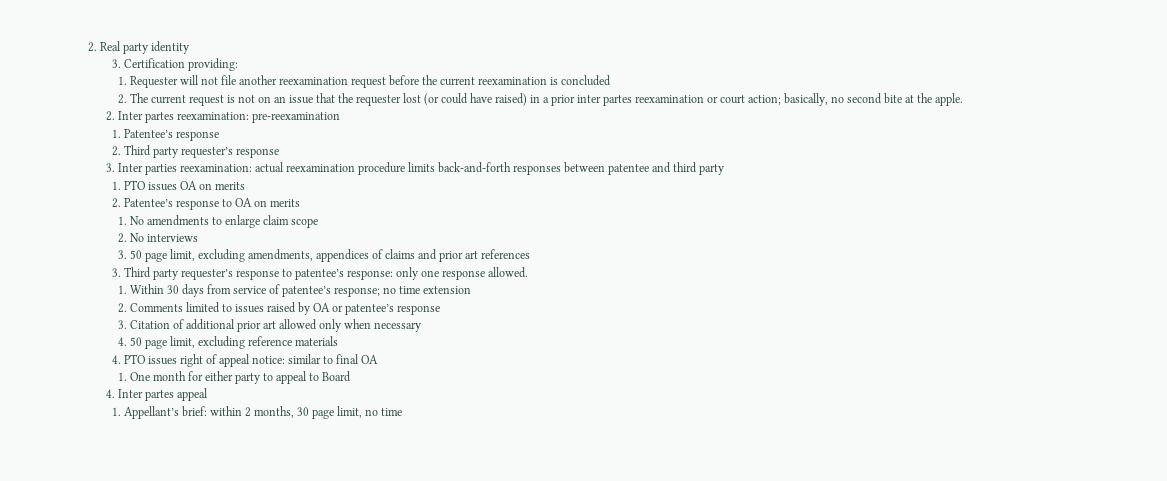2. Real party identity
        3. Certification providing:
          1. Requester will not file another reexamination request before the current reexamination is concluded
          2. The current request is not on an issue that the requester lost (or could have raised) in a prior inter partes reexamination or court action; basically, no second bite at the apple.
      2. Inter partes reexamination: pre-reexamination
        1. Patentee’s response
        2. Third party requester’s response
      3. Inter parties reexamination: actual reexamination procedure limits back-and-forth responses between patentee and third party
        1. PTO issues OA on merits
        2. Patentee’s response to OA on merits
          1. No amendments to enlarge claim scope
          2. No interviews
          3. 50 page limit, excluding amendments, appendices of claims and prior art references
        3. Third party requester’s response to patentee’s response: only one response allowed.
          1. Within 30 days from service of patentee’s response; no time extension
          2. Comments limited to issues raised by OA or patentee’s response
          3. Citation of additional prior art allowed only when necessary
          4. 50 page limit, excluding reference materials
        4. PTO issues right of appeal notice: similar to final OA
          1. One month for either party to appeal to Board
      4. Inter partes appeal
        1. Appellant’s brief: within 2 months, 30 page limit, no time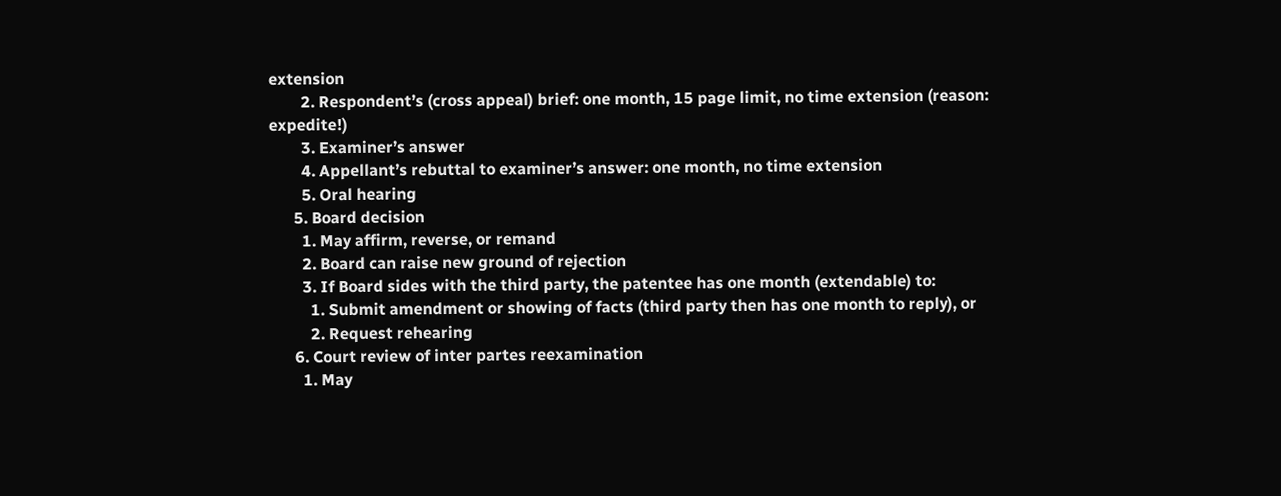extension
        2. Respondent’s (cross appeal) brief: one month, 15 page limit, no time extension (reason: expedite!)
        3. Examiner’s answer
        4. Appellant’s rebuttal to examiner’s answer: one month, no time extension
        5. Oral hearing
      5. Board decision
        1. May affirm, reverse, or remand
        2. Board can raise new ground of rejection
        3. If Board sides with the third party, the patentee has one month (extendable) to:
          1. Submit amendment or showing of facts (third party then has one month to reply), or
          2. Request rehearing
      6. Court review of inter partes reexamination
        1. May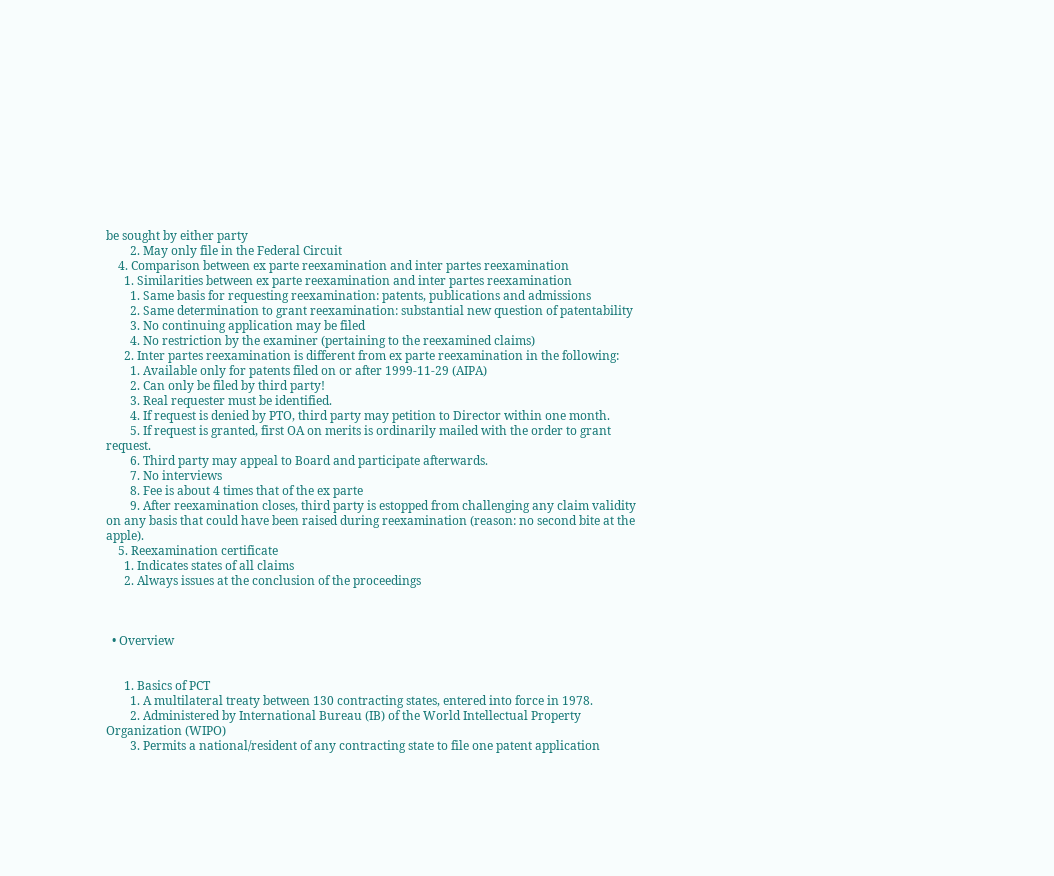be sought by either party
        2. May only file in the Federal Circuit
    4. Comparison between ex parte reexamination and inter partes reexamination
      1. Similarities between ex parte reexamination and inter partes reexamination
        1. Same basis for requesting reexamination: patents, publications and admissions
        2. Same determination to grant reexamination: substantial new question of patentability
        3. No continuing application may be filed
        4. No restriction by the examiner (pertaining to the reexamined claims)
      2. Inter partes reexamination is different from ex parte reexamination in the following:
        1. Available only for patents filed on or after 1999-11-29 (AIPA)
        2. Can only be filed by third party!
        3. Real requester must be identified.
        4. If request is denied by PTO, third party may petition to Director within one month.
        5. If request is granted, first OA on merits is ordinarily mailed with the order to grant request.
        6. Third party may appeal to Board and participate afterwards.
        7. No interviews
        8. Fee is about 4 times that of the ex parte
        9. After reexamination closes, third party is estopped from challenging any claim validity on any basis that could have been raised during reexamination (reason: no second bite at the apple).
    5. Reexamination certificate
      1. Indicates states of all claims
      2. Always issues at the conclusion of the proceedings



  • Overview


      1. Basics of PCT
        1. A multilateral treaty between 130 contracting states, entered into force in 1978.
        2. Administered by International Bureau (IB) of the World Intellectual Property Organization (WIPO)
        3. Permits a national/resident of any contracting state to file one patent application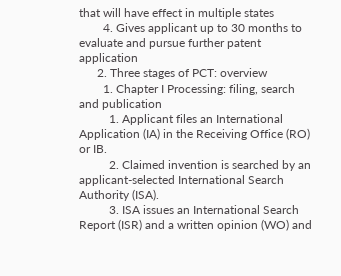that will have effect in multiple states
        4. Gives applicant up to 30 months to evaluate and pursue further patent application
      2. Three stages of PCT: overview
        1. Chapter I Processing: filing, search and publication
          1. Applicant files an International Application (IA) in the Receiving Office (RO) or IB.
          2. Claimed invention is searched by an applicant-selected International Search Authority (ISA).
          3. ISA issues an International Search Report (ISR) and a written opinion (WO) and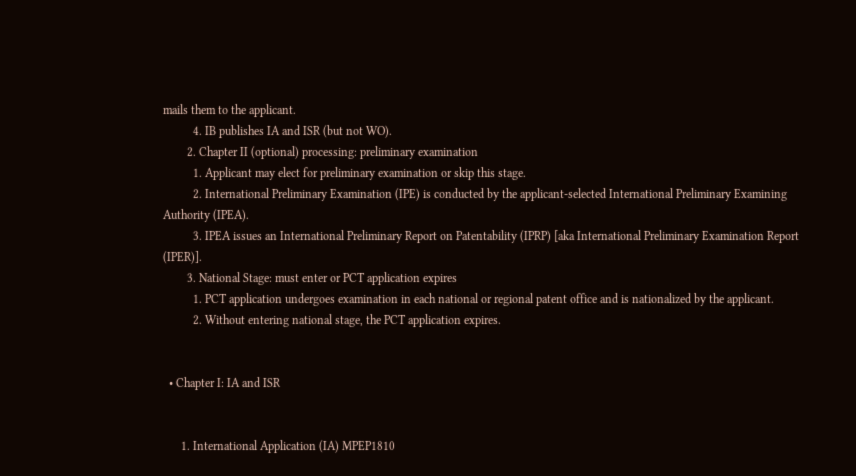mails them to the applicant.
          4. IB publishes IA and ISR (but not WO).
        2. Chapter II (optional) processing: preliminary examination
          1. Applicant may elect for preliminary examination or skip this stage.
          2. International Preliminary Examination (IPE) is conducted by the applicant-selected International Preliminary Examining Authority (IPEA).
          3. IPEA issues an International Preliminary Report on Patentability (IPRP) [aka International Preliminary Examination Report (IPER)].
        3. National Stage: must enter or PCT application expires
          1. PCT application undergoes examination in each national or regional patent office and is nationalized by the applicant.
          2. Without entering national stage, the PCT application expires.


  • Chapter I: IA and ISR


      1. International Application (IA) MPEP1810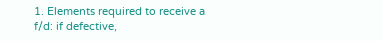1. Elements required to receive a f/d: if defective,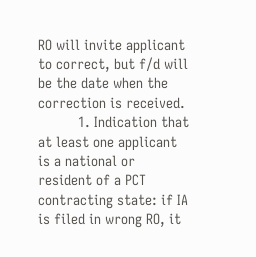RO will invite applicant to correct, but f/d will be the date when the correction is received.
          1. Indication that at least one applicant is a national or resident of a PCT contracting state: if IA is filed in wrong RO, it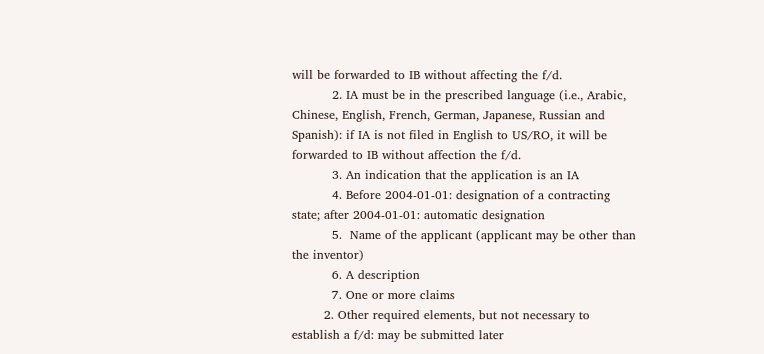will be forwarded to IB without affecting the f/d.
          2. IA must be in the prescribed language (i.e., Arabic, Chinese, English, French, German, Japanese, Russian and Spanish): if IA is not filed in English to US/RO, it will be forwarded to IB without affection the f/d.
          3. An indication that the application is an IA
          4. Before 2004-01-01: designation of a contracting state; after 2004-01-01: automatic designation
          5.  Name of the applicant (applicant may be other than the inventor)
          6. A description
          7. One or more claims
        2. Other required elements, but not necessary to establish a f/d: may be submitted later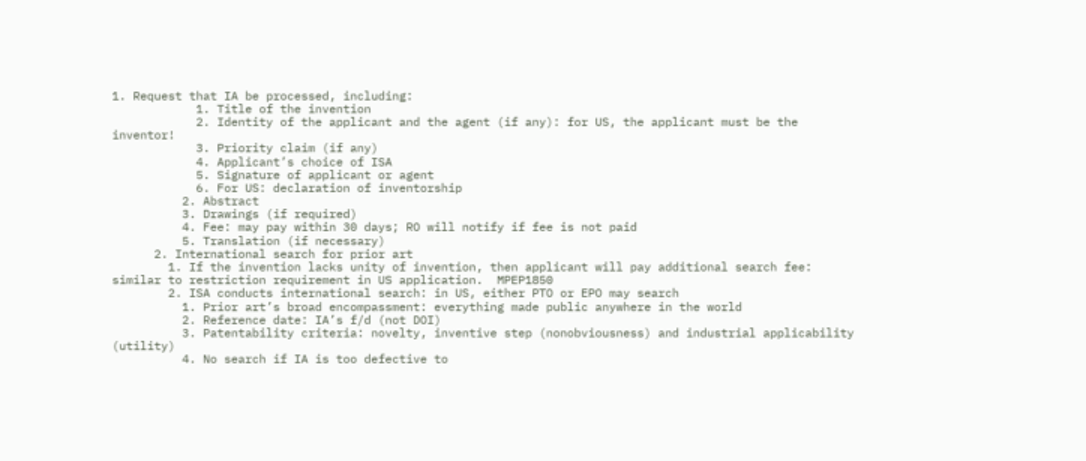1. Request that IA be processed, including:
            1. Title of the invention
            2. Identity of the applicant and the agent (if any): for US, the applicant must be the inventor!
            3. Priority claim (if any)
            4. Applicant’s choice of ISA
            5. Signature of applicant or agent
            6. For US: declaration of inventorship
          2. Abstract
          3. Drawings (if required)
          4. Fee: may pay within 30 days; RO will notify if fee is not paid
          5. Translation (if necessary)
      2. International search for prior art
        1. If the invention lacks unity of invention, then applicant will pay additional search fee: similar to restriction requirement in US application.  MPEP1850
        2. ISA conducts international search: in US, either PTO or EPO may search
          1. Prior art’s broad encompassment: everything made public anywhere in the world
          2. Reference date: IA’s f/d (not DOI)
          3. Patentability criteria: novelty, inventive step (nonobviousness) and industrial applicability (utility)
          4. No search if IA is too defective to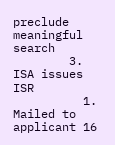preclude meaningful search
        3. ISA issues ISR
          1. Mailed to applicant 16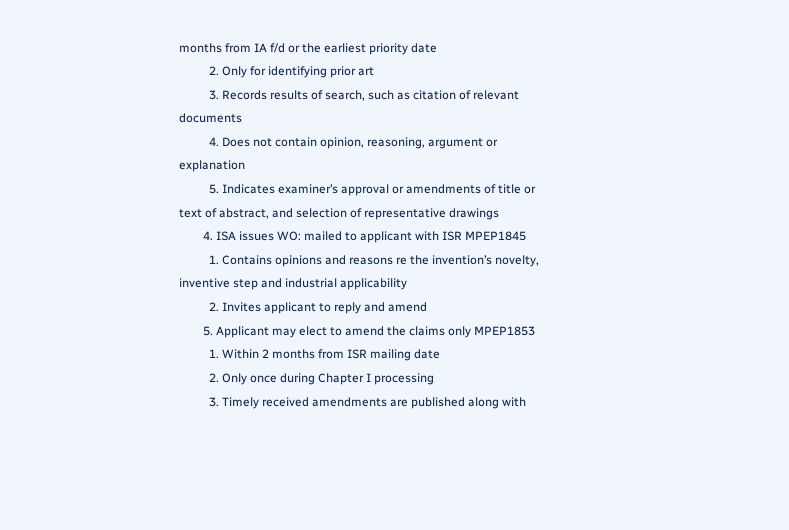months from IA f/d or the earliest priority date
          2. Only for identifying prior art
          3. Records results of search, such as citation of relevant documents
          4. Does not contain opinion, reasoning, argument or explanation
          5. Indicates examiner’s approval or amendments of title or text of abstract, and selection of representative drawings
        4. ISA issues WO: mailed to applicant with ISR MPEP1845
          1. Contains opinions and reasons re the invention’s novelty, inventive step and industrial applicability
          2. Invites applicant to reply and amend
        5. Applicant may elect to amend the claims only MPEP1853
          1. Within 2 months from ISR mailing date
          2. Only once during Chapter I processing
          3. Timely received amendments are published along with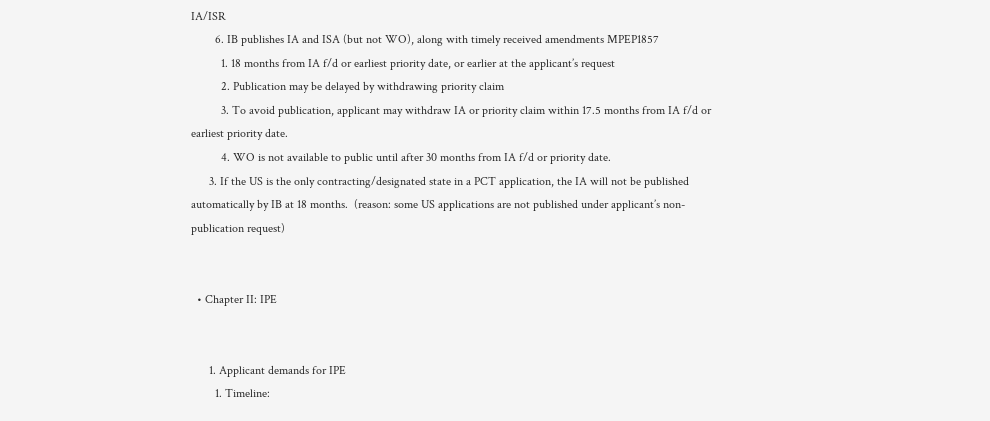IA/ISR
        6. IB publishes IA and ISA (but not WO), along with timely received amendments MPEP1857
          1. 18 months from IA f/d or earliest priority date, or earlier at the applicant’s request
          2. Publication may be delayed by withdrawing priority claim
          3. To avoid publication, applicant may withdraw IA or priority claim within 17.5 months from IA f/d or earliest priority date.
          4. WO is not available to public until after 30 months from IA f/d or priority date.
      3. If the US is the only contracting/designated state in a PCT application, the IA will not be published automatically by IB at 18 months.  (reason: some US applications are not published under applicant’s non-publication request)


  • Chapter II: IPE


      1. Applicant demands for IPE
        1. Timeline: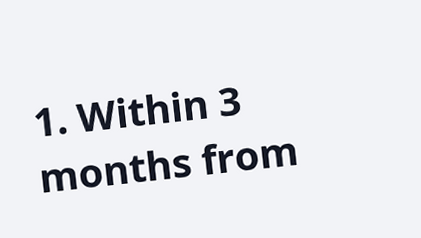1. Within 3 months from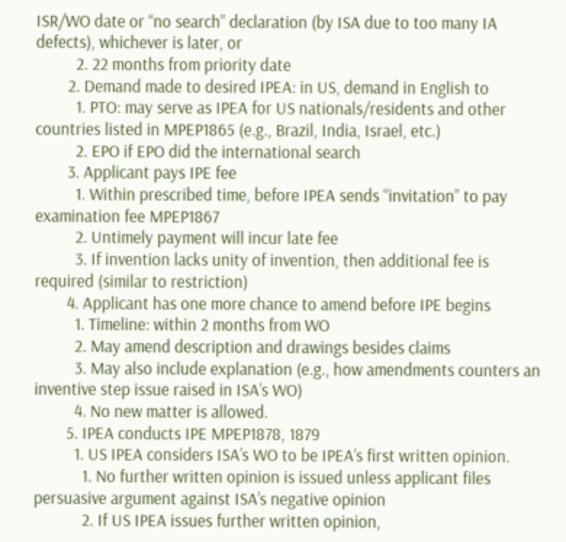ISR/WO date or “no search” declaration (by ISA due to too many IA defects), whichever is later, or
          2. 22 months from priority date
        2. Demand made to desired IPEA: in US, demand in English to
          1. PTO: may serve as IPEA for US nationals/residents and other countries listed in MPEP1865 (e.g., Brazil, India, Israel, etc.)
          2. EPO if EPO did the international search
        3. Applicant pays IPE fee
          1. Within prescribed time, before IPEA sends “invitation” to pay examination fee MPEP1867
          2. Untimely payment will incur late fee
          3. If invention lacks unity of invention, then additional fee is required (similar to restriction)
        4. Applicant has one more chance to amend before IPE begins
          1. Timeline: within 2 months from WO
          2. May amend description and drawings besides claims
          3. May also include explanation (e.g., how amendments counters an inventive step issue raised in ISA’s WO)
          4. No new matter is allowed.
        5. IPEA conducts IPE MPEP1878, 1879
          1. US IPEA considers ISA’s WO to be IPEA’s first written opinion.
            1. No further written opinion is issued unless applicant files persuasive argument against ISA’s negative opinion
            2. If US IPEA issues further written opinion,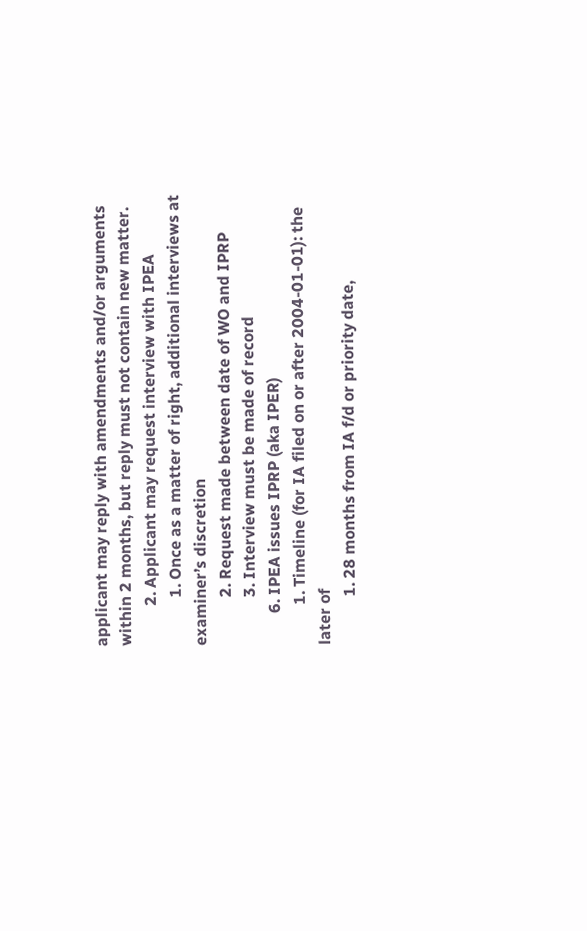applicant may reply with amendments and/or arguments within 2 months, but reply must not contain new matter.
          2. Applicant may request interview with IPEA
            1. Once as a matter of right, additional interviews at examiner’s discretion
            2. Request made between date of WO and IPRP
            3. Interview must be made of record
        6. IPEA issues IPRP (aka IPER)
          1. Timeline (for IA filed on or after 2004-01-01): the later of
            1. 28 months from IA f/d or priority date,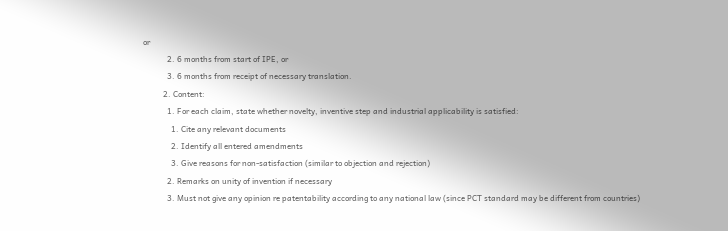or
            2. 6 months from start of IPE, or
            3. 6 months from receipt of necessary translation.
          2. Content:
            1. For each claim, state whether novelty, inventive step and industrial applicability is satisfied:
              1. Cite any relevant documents
              2. Identify all entered amendments
              3. Give reasons for non-satisfaction (similar to objection and rejection)
            2. Remarks on unity of invention if necessary
            3. Must not give any opinion re patentability according to any national law (since PCT standard may be different from countries)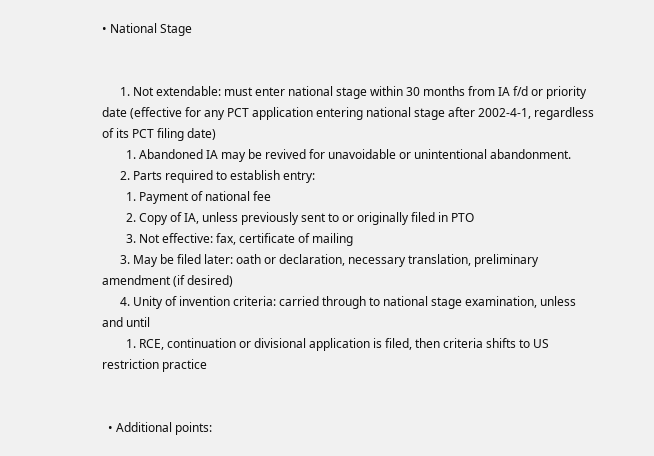• National Stage


      1. Not extendable: must enter national stage within 30 months from IA f/d or priority date (effective for any PCT application entering national stage after 2002-4-1, regardless of its PCT filing date)
        1. Abandoned IA may be revived for unavoidable or unintentional abandonment.
      2. Parts required to establish entry:
        1. Payment of national fee
        2. Copy of IA, unless previously sent to or originally filed in PTO
        3. Not effective: fax, certificate of mailing
      3. May be filed later: oath or declaration, necessary translation, preliminary amendment (if desired)
      4. Unity of invention criteria: carried through to national stage examination, unless and until
        1. RCE, continuation or divisional application is filed, then criteria shifts to US restriction practice


  • Additional points: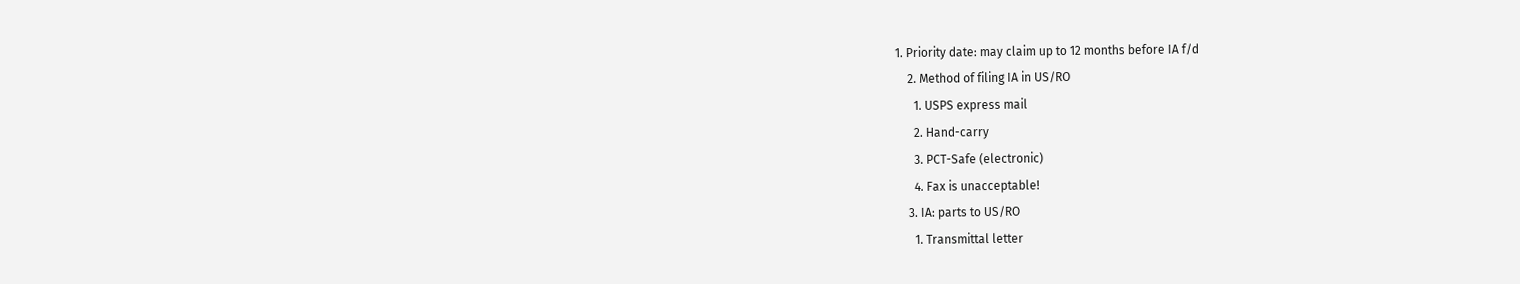1. Priority date: may claim up to 12 months before IA f/d
    2. Method of filing IA in US/RO
      1. USPS express mail
      2. Hand-carry
      3. PCT-Safe (electronic)
      4. Fax is unacceptable!
    3. IA: parts to US/RO
      1. Transmittal letter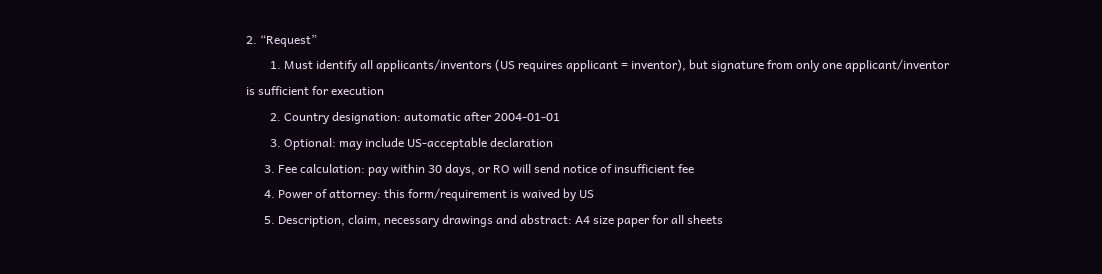2. “Request”
        1. Must identify all applicants/inventors (US requires applicant = inventor), but signature from only one applicant/inventor is sufficient for execution
        2. Country designation: automatic after 2004-01-01
        3. Optional: may include US-acceptable declaration
      3. Fee calculation: pay within 30 days, or RO will send notice of insufficient fee
      4. Power of attorney: this form/requirement is waived by US
      5. Description, claim, necessary drawings and abstract: A4 size paper for all sheets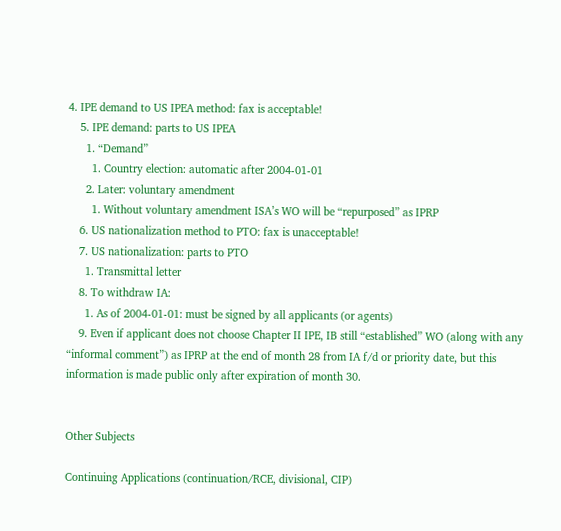4. IPE demand to US IPEA method: fax is acceptable!
    5. IPE demand: parts to US IPEA
      1. “Demand”
        1. Country election: automatic after 2004-01-01
      2. Later: voluntary amendment
        1. Without voluntary amendment ISA’s WO will be “repurposed” as IPRP
    6. US nationalization method to PTO: fax is unacceptable!
    7. US nationalization: parts to PTO
      1. Transmittal letter
    8. To withdraw IA:
      1. As of 2004-01-01: must be signed by all applicants (or agents)
    9. Even if applicant does not choose Chapter II IPE, IB still “established” WO (along with any “informal comment”) as IPRP at the end of month 28 from IA f/d or priority date, but this information is made public only after expiration of month 30.


Other Subjects

Continuing Applications (continuation/RCE, divisional, CIP)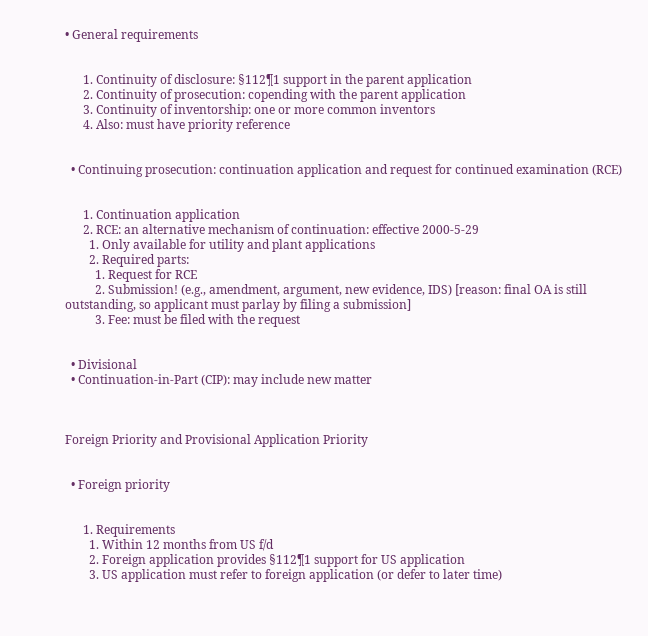• General requirements


      1. Continuity of disclosure: §112¶1 support in the parent application
      2. Continuity of prosecution: copending with the parent application
      3. Continuity of inventorship: one or more common inventors
      4. Also: must have priority reference


  • Continuing prosecution: continuation application and request for continued examination (RCE)


      1. Continuation application
      2. RCE: an alternative mechanism of continuation: effective 2000-5-29
        1. Only available for utility and plant applications
        2. Required parts:
          1. Request for RCE
          2. Submission! (e.g., amendment, argument, new evidence, IDS) [reason: final OA is still outstanding, so applicant must parlay by filing a submission]
          3. Fee: must be filed with the request


  • Divisional
  • Continuation-in-Part (CIP): may include new matter



Foreign Priority and Provisional Application Priority


  • Foreign priority


      1. Requirements
        1. Within 12 months from US f/d
        2. Foreign application provides §112¶1 support for US application
        3. US application must refer to foreign application (or defer to later time)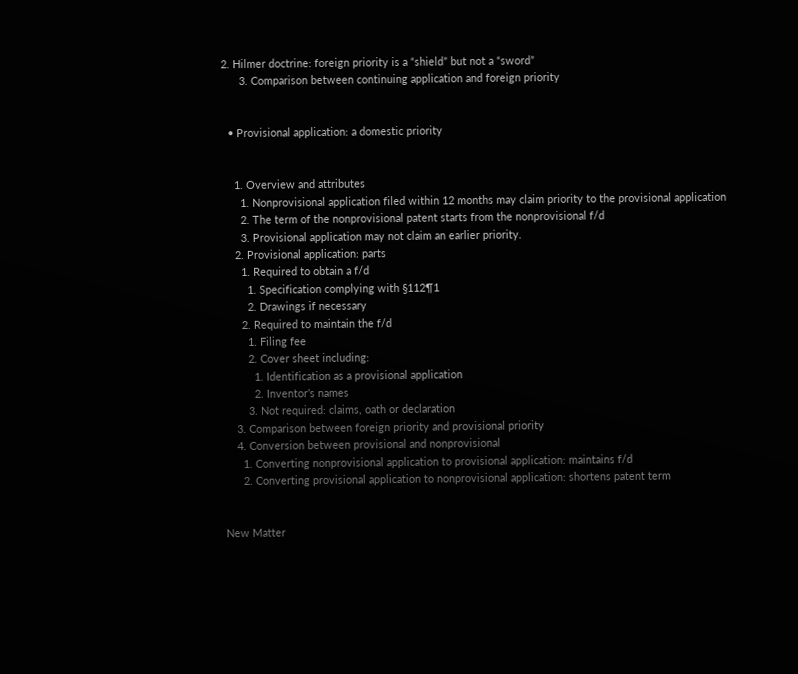2. Hilmer doctrine: foreign priority is a “shield” but not a “sword”
      3. Comparison between continuing application and foreign priority


  • Provisional application: a domestic priority


    1. Overview and attributes
      1. Nonprovisional application filed within 12 months may claim priority to the provisional application
      2. The term of the nonprovisional patent starts from the nonprovisional f/d
      3. Provisional application may not claim an earlier priority.
    2. Provisional application: parts
      1. Required to obtain a f/d
        1. Specification complying with §112¶1
        2. Drawings if necessary
      2. Required to maintain the f/d
        1. Filing fee
        2. Cover sheet including:
          1. Identification as a provisional application
          2. Inventor’s names
        3. Not required: claims, oath or declaration
    3. Comparison between foreign priority and provisional priority
    4. Conversion between provisional and nonprovisional
      1. Converting nonprovisional application to provisional application: maintains f/d
      2. Converting provisional application to nonprovisional application: shortens patent term


New Matter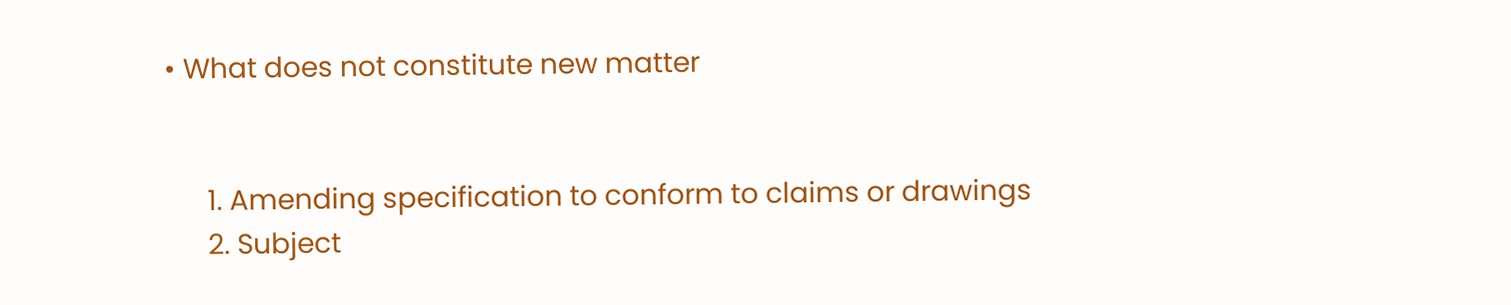• What does not constitute new matter


      1. Amending specification to conform to claims or drawings
      2. Subject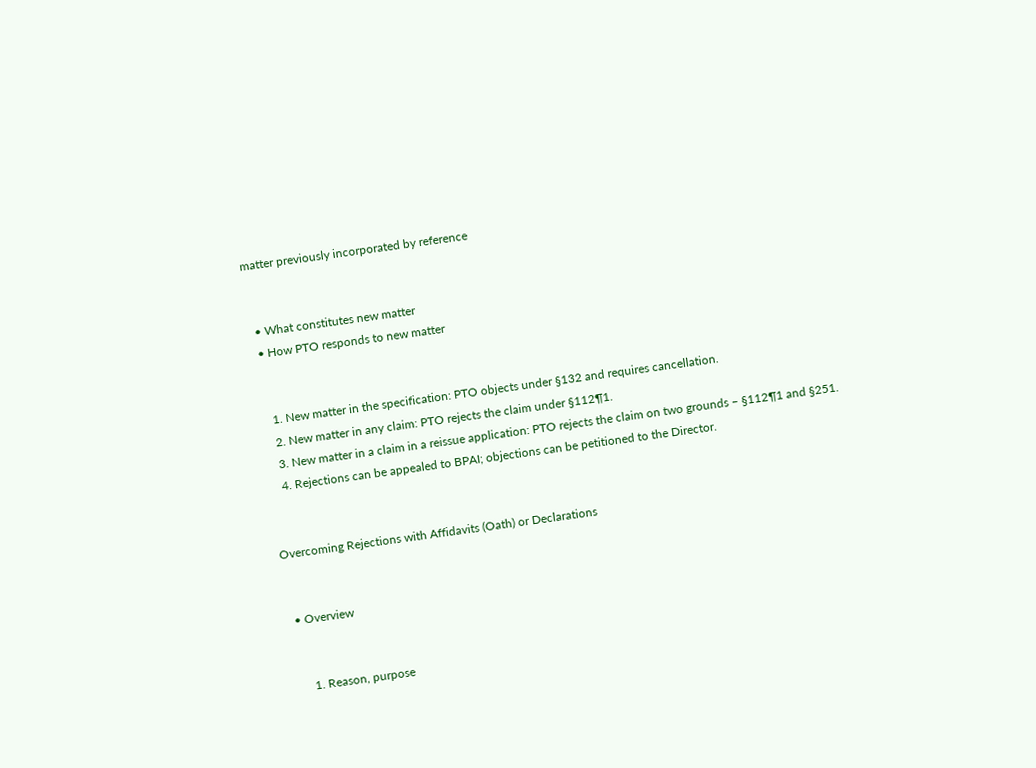matter previously incorporated by reference


  • What constitutes new matter
  • How PTO responds to new matter


    1. New matter in the specification: PTO objects under §132 and requires cancellation.
    2. New matter in any claim: PTO rejects the claim under §112¶1.
    3. New matter in a claim in a reissue application: PTO rejects the claim on two grounds – §112¶1 and §251.
    4. Rejections can be appealed to BPAI; objections can be petitioned to the Director.


Overcoming Rejections with Affidavits (Oath) or Declarations


  • Overview


      1. Reason, purpose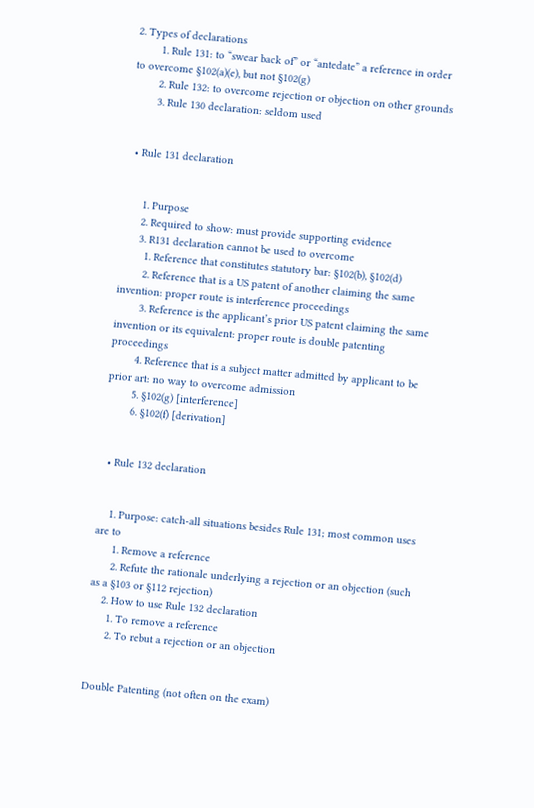2. Types of declarations
        1. Rule 131: to “swear back of” or “antedate” a reference in order to overcome §102(a)(e), but not §102(g)
        2. Rule 132: to overcome rejection or objection on other grounds
        3. Rule 130 declaration: seldom used


  • Rule 131 declaration


      1. Purpose
      2. Required to show: must provide supporting evidence
      3. R131 declaration cannot be used to overcome
        1. Reference that constitutes statutory bar: §102(b), §102(d)
        2. Reference that is a US patent of another claiming the same invention: proper route is interference proceedings
        3. Reference is the applicant’s prior US patent claiming the same invention or its equivalent: proper route is double patenting proceedings
        4. Reference that is a subject matter admitted by applicant to be prior art: no way to overcome admission
        5. §102(g) [interference]
        6. §102(f) [derivation]


  • Rule 132 declaration


    1. Purpose: catch-all situations besides Rule 131; most common uses are to
      1. Remove a reference
      2. Refute the rationale underlying a rejection or an objection (such as a §103 or §112 rejection)
    2. How to use Rule 132 declaration
      1. To remove a reference
      2. To rebut a rejection or an objection


Double Patenting (not often on the exam)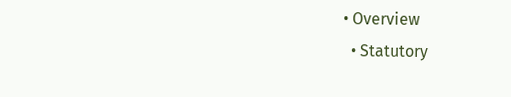• Overview
  • Statutory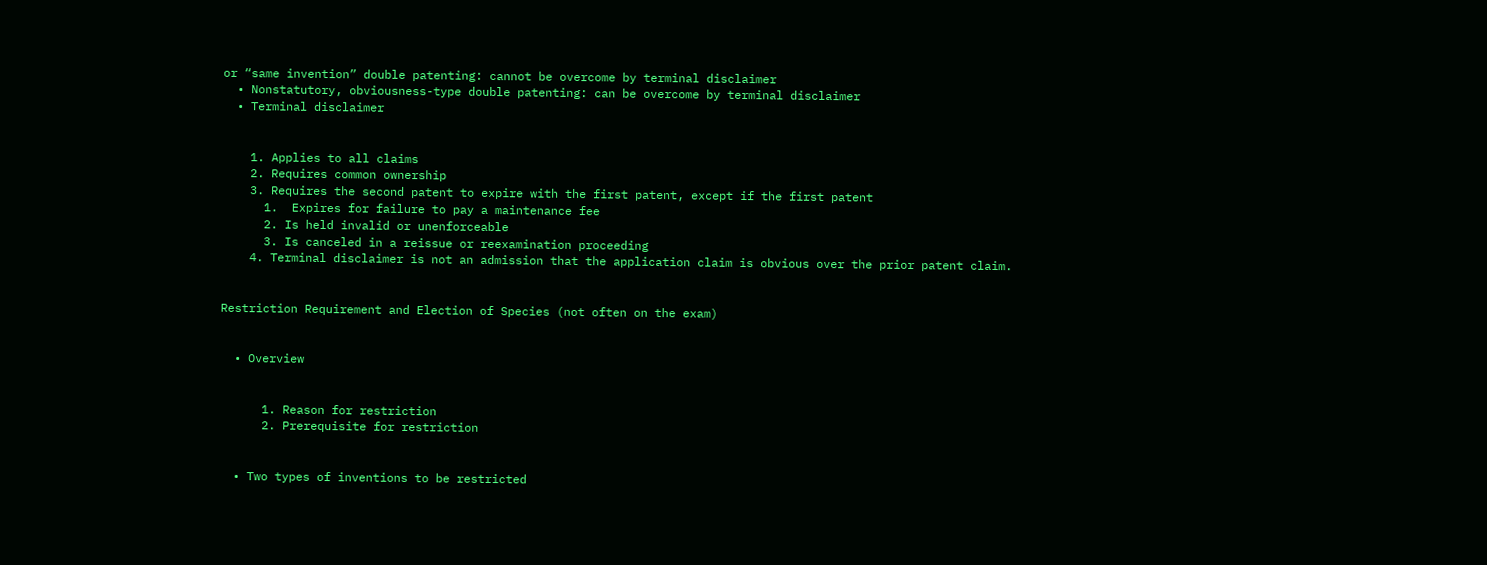or “same invention” double patenting: cannot be overcome by terminal disclaimer
  • Nonstatutory, obviousness-type double patenting: can be overcome by terminal disclaimer
  • Terminal disclaimer


    1. Applies to all claims
    2. Requires common ownership
    3. Requires the second patent to expire with the first patent, except if the first patent
      1.  Expires for failure to pay a maintenance fee
      2. Is held invalid or unenforceable
      3. Is canceled in a reissue or reexamination proceeding
    4. Terminal disclaimer is not an admission that the application claim is obvious over the prior patent claim.


Restriction Requirement and Election of Species (not often on the exam)


  • Overview


      1. Reason for restriction
      2. Prerequisite for restriction


  • Two types of inventions to be restricted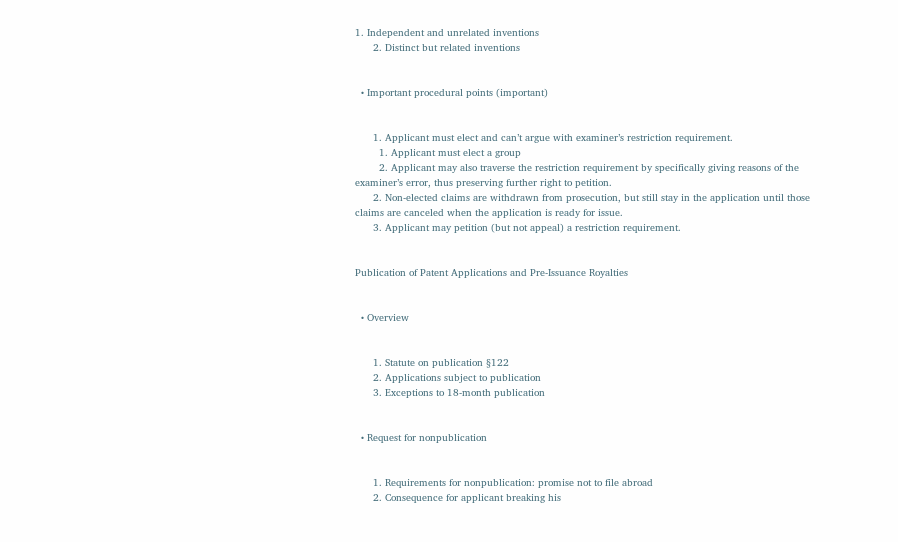1. Independent and unrelated inventions
      2. Distinct but related inventions


  • Important procedural points (important)


      1. Applicant must elect and can’t argue with examiner’s restriction requirement.
        1. Applicant must elect a group
        2. Applicant may also traverse the restriction requirement by specifically giving reasons of the examiner’s error, thus preserving further right to petition.
      2. Non-elected claims are withdrawn from prosecution, but still stay in the application until those claims are canceled when the application is ready for issue.
      3. Applicant may petition (but not appeal) a restriction requirement.


Publication of Patent Applications and Pre-Issuance Royalties


  • Overview


      1. Statute on publication §122
      2. Applications subject to publication
      3. Exceptions to 18-month publication


  • Request for nonpublication


      1. Requirements for nonpublication: promise not to file abroad
      2. Consequence for applicant breaking his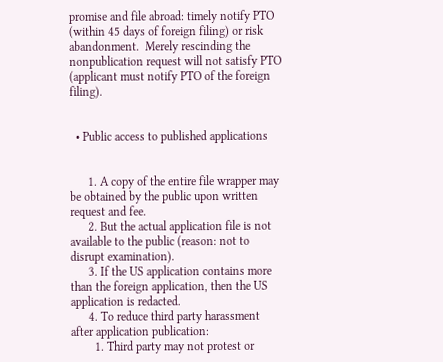promise and file abroad: timely notify PTO (within 45 days of foreign filing) or risk abandonment.  Merely rescinding the nonpublication request will not satisfy PTO (applicant must notify PTO of the foreign filing).


  • Public access to published applications


      1. A copy of the entire file wrapper may be obtained by the public upon written request and fee.
      2. But the actual application file is not available to the public (reason: not to disrupt examination).
      3. If the US application contains more than the foreign application, then the US application is redacted.
      4. To reduce third party harassment after application publication:
        1. Third party may not protest or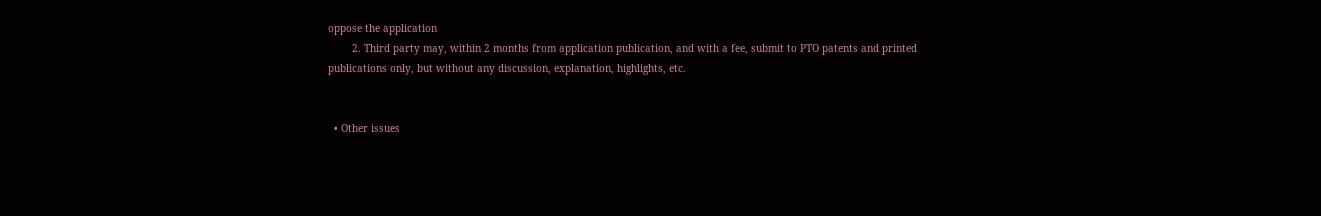oppose the application
        2. Third party may, within 2 months from application publication, and with a fee, submit to PTO patents and printed publications only, but without any discussion, explanation, highlights, etc.


  • Other issues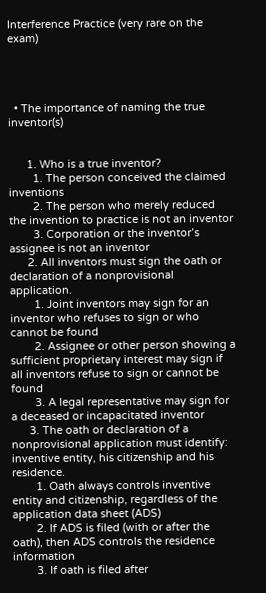Interference Practice (very rare on the exam)




  • The importance of naming the true inventor(s)


      1. Who is a true inventor?
        1. The person conceived the claimed inventions
        2. The person who merely reduced the invention to practice is not an inventor
        3. Corporation or the inventor’s assignee is not an inventor
      2. All inventors must sign the oath or declaration of a nonprovisional application.
        1. Joint inventors may sign for an inventor who refuses to sign or who cannot be found
        2. Assignee or other person showing a sufficient proprietary interest may sign if all inventors refuse to sign or cannot be found
        3. A legal representative may sign for a deceased or incapacitated inventor
      3. The oath or declaration of a nonprovisional application must identify: inventive entity, his citizenship and his residence.
        1. Oath always controls inventive entity and citizenship, regardless of the application data sheet (ADS)
        2. If ADS is filed (with or after the oath), then ADS controls the residence information
        3. If oath is filed after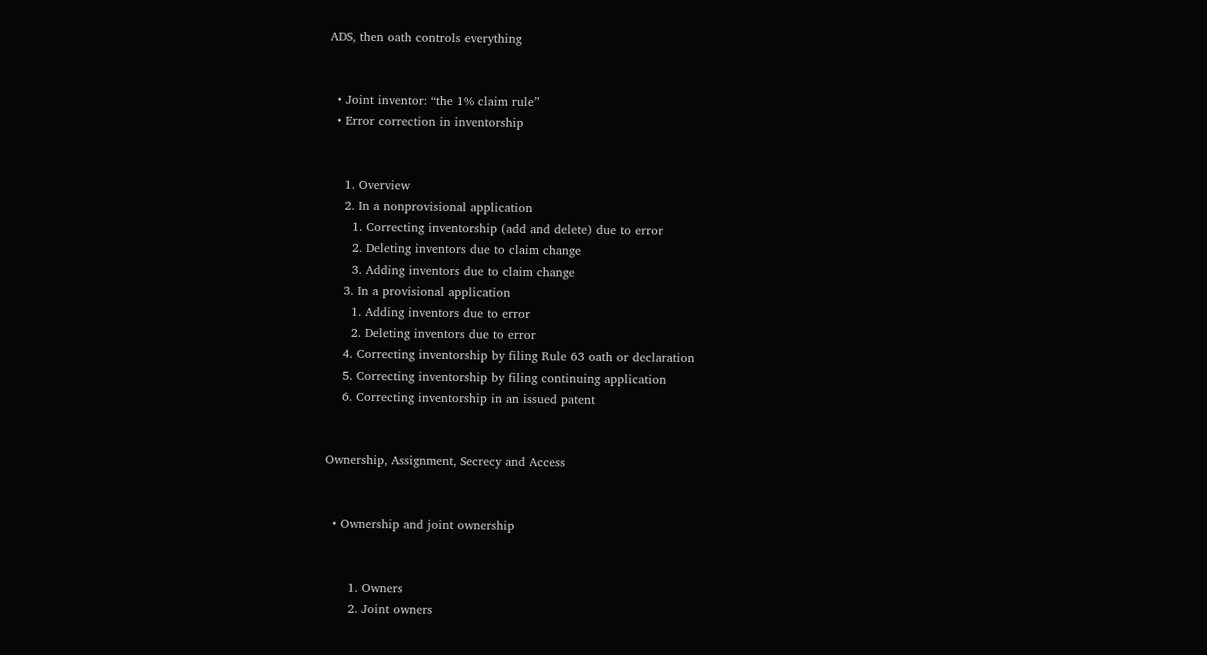ADS, then oath controls everything


  • Joint inventor: “the 1% claim rule”
  • Error correction in inventorship


    1. Overview
    2. In a nonprovisional application
      1. Correcting inventorship (add and delete) due to error
      2. Deleting inventors due to claim change
      3. Adding inventors due to claim change
    3. In a provisional application
      1. Adding inventors due to error
      2. Deleting inventors due to error
    4. Correcting inventorship by filing Rule 63 oath or declaration
    5. Correcting inventorship by filing continuing application
    6. Correcting inventorship in an issued patent


Ownership, Assignment, Secrecy and Access


  • Ownership and joint ownership


      1. Owners
      2. Joint owners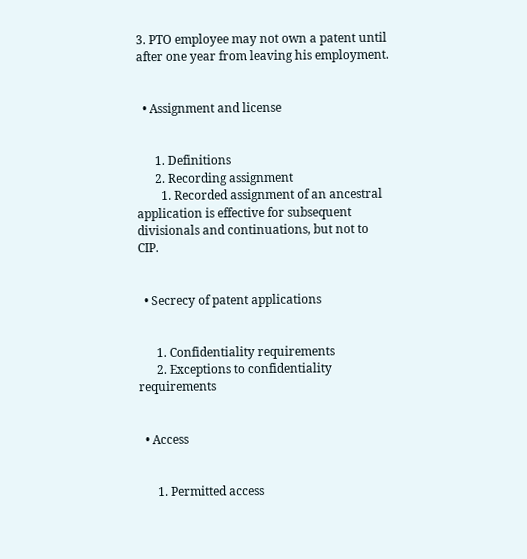3. PTO employee may not own a patent until after one year from leaving his employment.


  • Assignment and license


      1. Definitions
      2. Recording assignment
        1. Recorded assignment of an ancestral application is effective for subsequent divisionals and continuations, but not to CIP.


  • Secrecy of patent applications


      1. Confidentiality requirements
      2. Exceptions to confidentiality requirements


  • Access


      1. Permitted access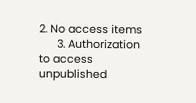2. No access items
      3. Authorization to access unpublished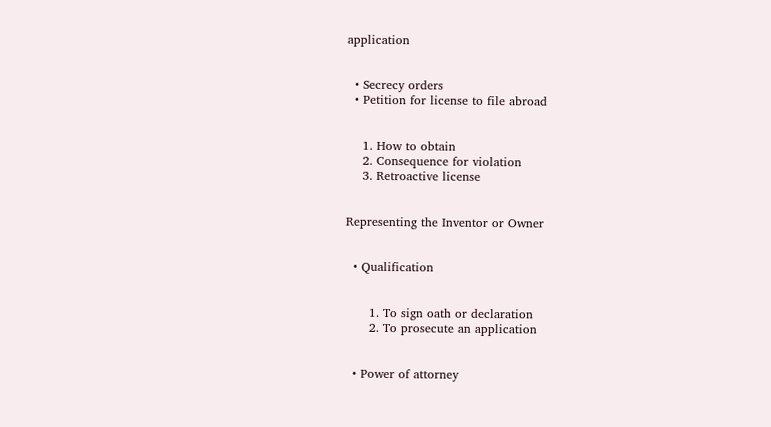application


  • Secrecy orders
  • Petition for license to file abroad


    1. How to obtain
    2. Consequence for violation
    3. Retroactive license


Representing the Inventor or Owner


  • Qualification


      1. To sign oath or declaration
      2. To prosecute an application


  • Power of attorney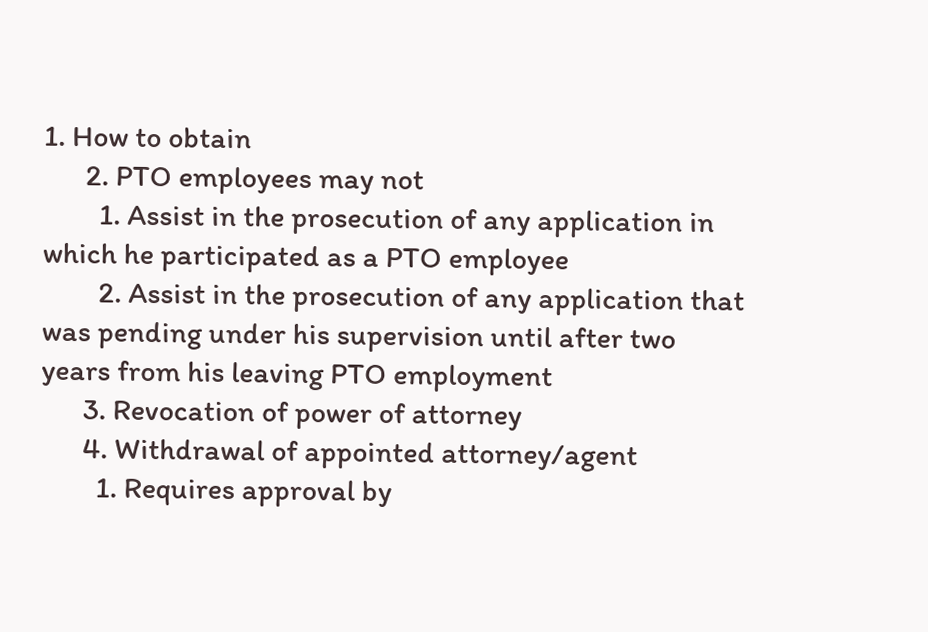1. How to obtain
      2. PTO employees may not
        1. Assist in the prosecution of any application in which he participated as a PTO employee
        2. Assist in the prosecution of any application that was pending under his supervision until after two years from his leaving PTO employment
      3. Revocation of power of attorney
      4. Withdrawal of appointed attorney/agent
        1. Requires approval by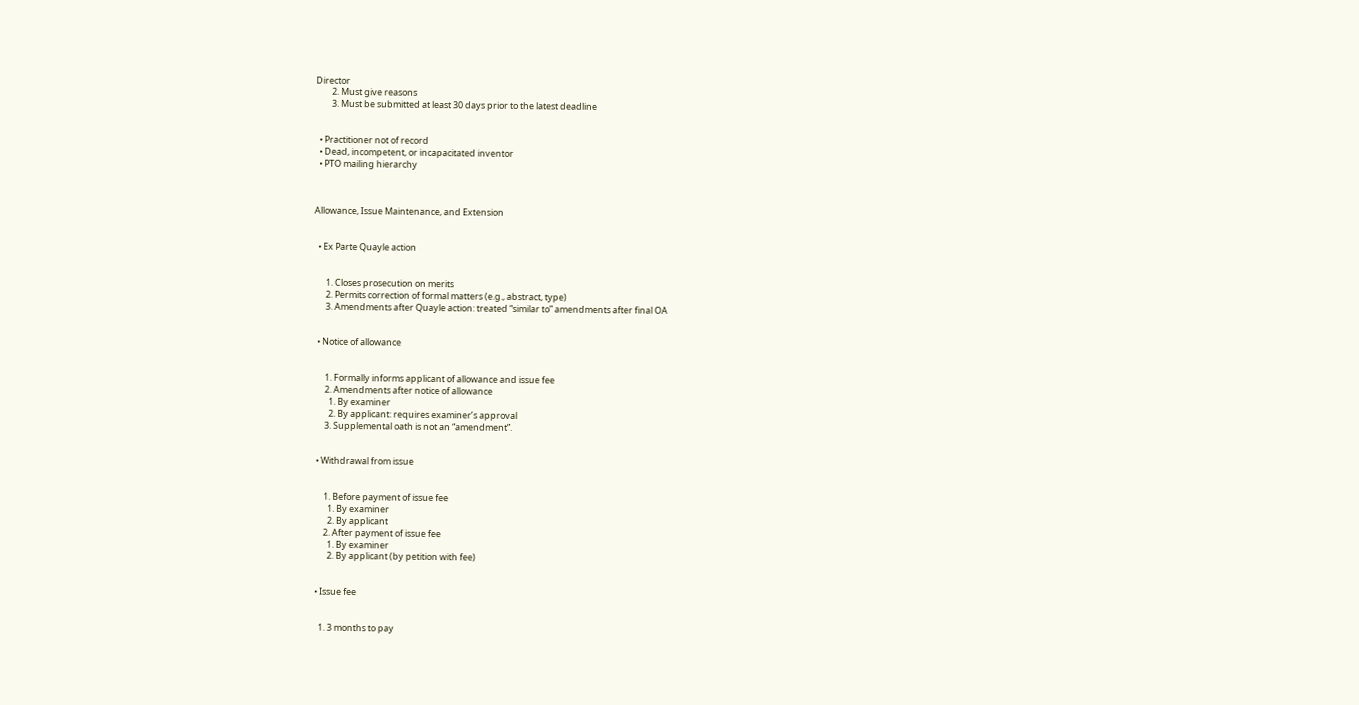Director
        2. Must give reasons
        3. Must be submitted at least 30 days prior to the latest deadline


  • Practitioner not of record
  • Dead, incompetent, or incapacitated inventor
  • PTO mailing hierarchy



Allowance, Issue Maintenance, and Extension


  • Ex Parte Quayle action


      1. Closes prosecution on merits
      2. Permits correction of formal matters (e.g., abstract, type)
      3. Amendments after Quayle action: treated “similar to” amendments after final OA


  • Notice of allowance


      1. Formally informs applicant of allowance and issue fee
      2. Amendments after notice of allowance
        1. By examiner
        2. By applicant: requires examiner’s approval
      3. Supplemental oath is not an “amendment”.


  • Withdrawal from issue


      1. Before payment of issue fee
        1. By examiner
        2. By applicant
      2. After payment of issue fee
        1. By examiner
        2. By applicant (by petition with fee)


  • Issue fee


    1. 3 months to pay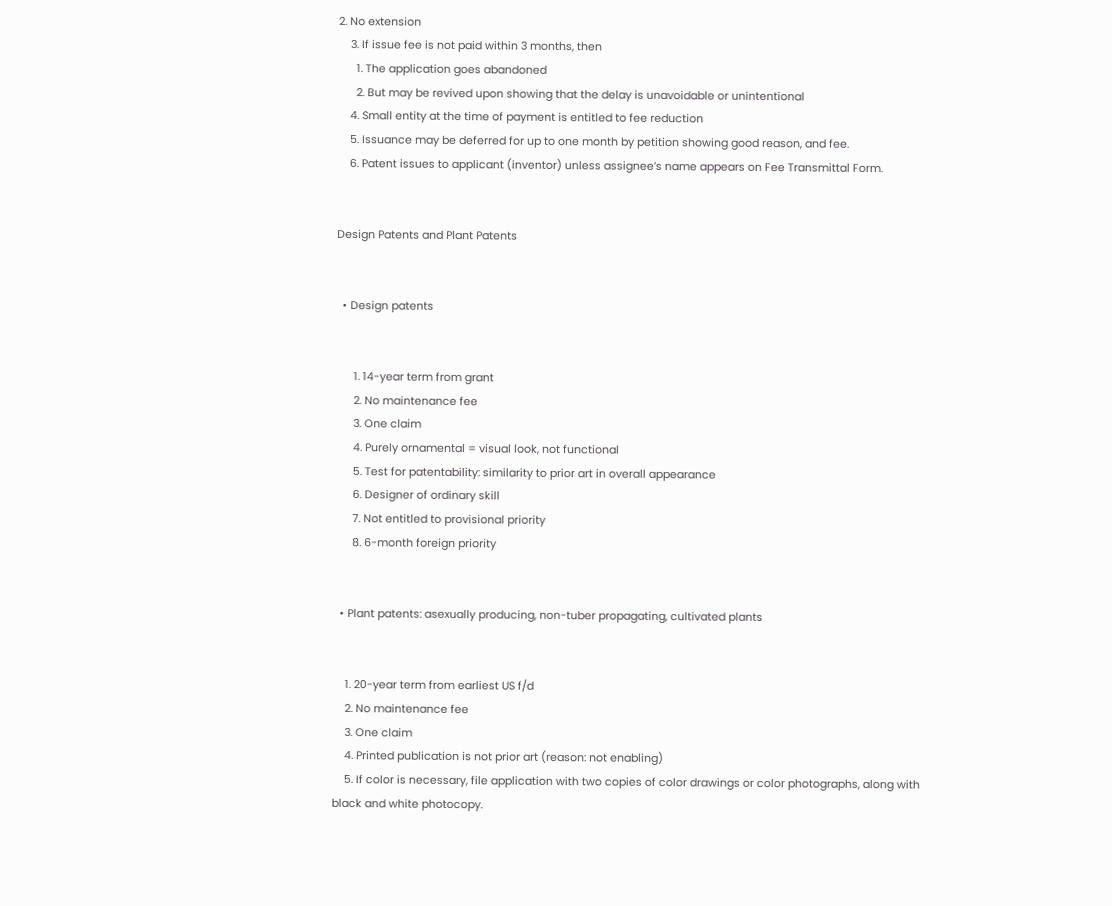2. No extension
    3. If issue fee is not paid within 3 months, then
      1. The application goes abandoned
      2. But may be revived upon showing that the delay is unavoidable or unintentional
    4. Small entity at the time of payment is entitled to fee reduction
    5. Issuance may be deferred for up to one month by petition showing good reason, and fee.
    6. Patent issues to applicant (inventor) unless assignee’s name appears on Fee Transmittal Form.


Design Patents and Plant Patents


  • Design patents


      1. 14-year term from grant
      2. No maintenance fee
      3. One claim
      4. Purely ornamental = visual look, not functional
      5. Test for patentability: similarity to prior art in overall appearance
      6. Designer of ordinary skill
      7. Not entitled to provisional priority
      8. 6-month foreign priority


  • Plant patents: asexually producing, non-tuber propagating, cultivated plants


    1. 20-year term from earliest US f/d
    2. No maintenance fee
    3. One claim
    4. Printed publication is not prior art (reason: not enabling)
    5. If color is necessary, file application with two copies of color drawings or color photographs, along with black and white photocopy.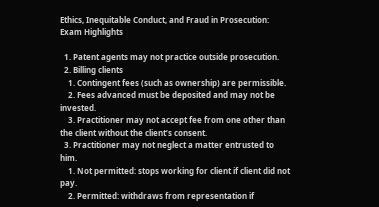Ethics, Inequitable Conduct, and Fraud in Prosecution: Exam Highlights

  1. Patent agents may not practice outside prosecution.
  2. Billing clients
    1. Contingent fees (such as ownership) are permissible.
    2. Fees advanced must be deposited and may not be invested.
    3. Practitioner may not accept fee from one other than the client without the client’s consent.
  3. Practitioner may not neglect a matter entrusted to him.
    1. Not permitted: stops working for client if client did not pay.
    2. Permitted: withdraws from representation if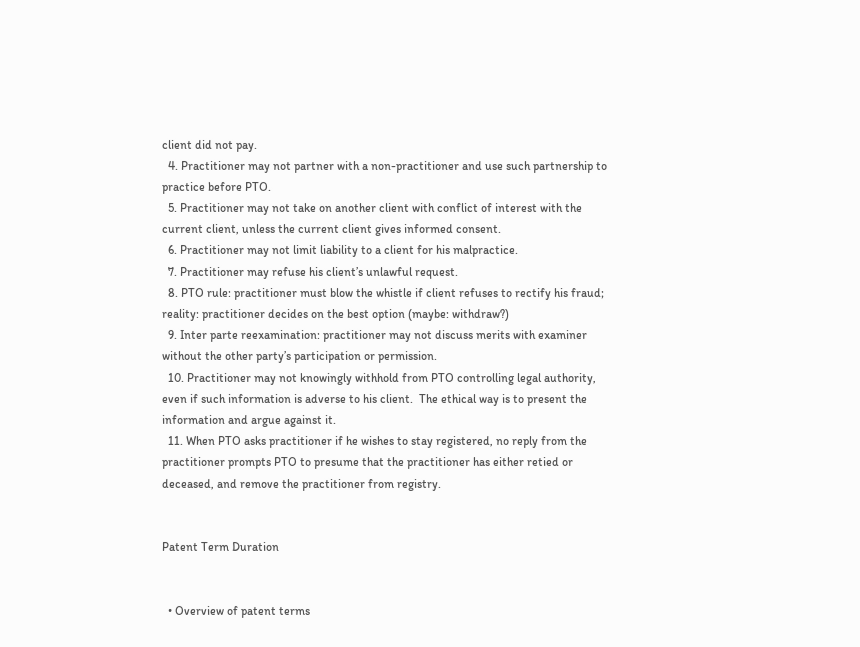client did not pay.
  4. Practitioner may not partner with a non-practitioner and use such partnership to practice before PTO.
  5. Practitioner may not take on another client with conflict of interest with the current client, unless the current client gives informed consent.
  6. Practitioner may not limit liability to a client for his malpractice.
  7. Practitioner may refuse his client’s unlawful request.
  8. PTO rule: practitioner must blow the whistle if client refuses to rectify his fraud; reality: practitioner decides on the best option (maybe: withdraw?)
  9. Inter parte reexamination: practitioner may not discuss merits with examiner without the other party’s participation or permission.
  10. Practitioner may not knowingly withhold from PTO controlling legal authority, even if such information is adverse to his client.  The ethical way is to present the information and argue against it.
  11. When PTO asks practitioner if he wishes to stay registered, no reply from the practitioner prompts PTO to presume that the practitioner has either retied or deceased, and remove the practitioner from registry.


Patent Term Duration


  • Overview of patent terms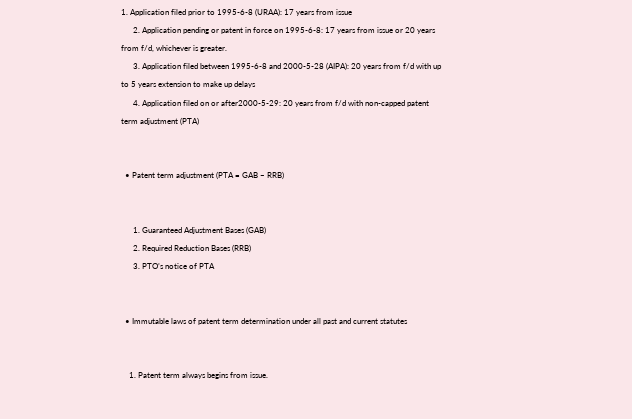1. Application filed prior to 1995-6-8 (URAA): 17 years from issue
      2. Application pending or patent in force on 1995-6-8: 17 years from issue or 20 years from f/d, whichever is greater.
      3. Application filed between 1995-6-8 and 2000-5-28 (AIPA): 20 years from f/d with up to 5 years extension to make up delays
      4. Application filed on or after2000-5-29: 20 years from f/d with non-capped patent term adjustment (PTA)


  • Patent term adjustment (PTA = GAB – RRB)


      1. Guaranteed Adjustment Bases (GAB)
      2. Required Reduction Bases (RRB)
      3. PTO’s notice of PTA


  • Immutable laws of patent term determination under all past and current statutes


    1. Patent term always begins from issue.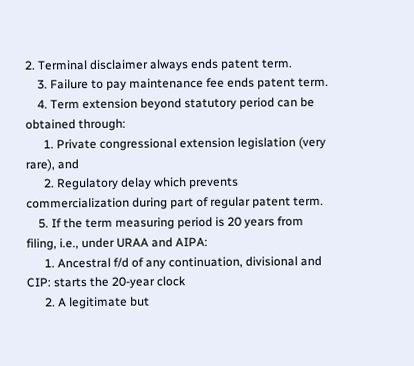2. Terminal disclaimer always ends patent term.
    3. Failure to pay maintenance fee ends patent term.
    4. Term extension beyond statutory period can be obtained through:
      1. Private congressional extension legislation (very rare), and
      2. Regulatory delay which prevents commercialization during part of regular patent term.
    5. If the term measuring period is 20 years from filing, i.e., under URAA and AIPA:
      1. Ancestral f/d of any continuation, divisional and CIP: starts the 20-year clock
      2. A legitimate but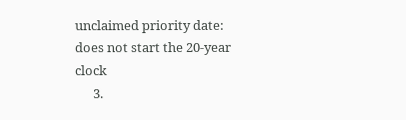unclaimed priority date: does not start the 20-year clock
      3.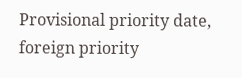Provisional priority date, foreign priority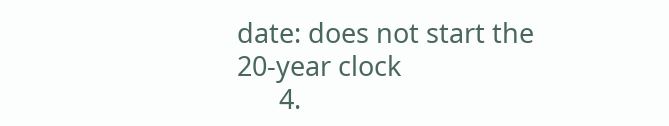date: does not start the 20-year clock
      4.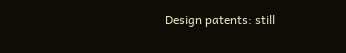Design patents: still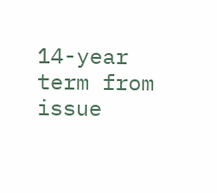14-year term from issue